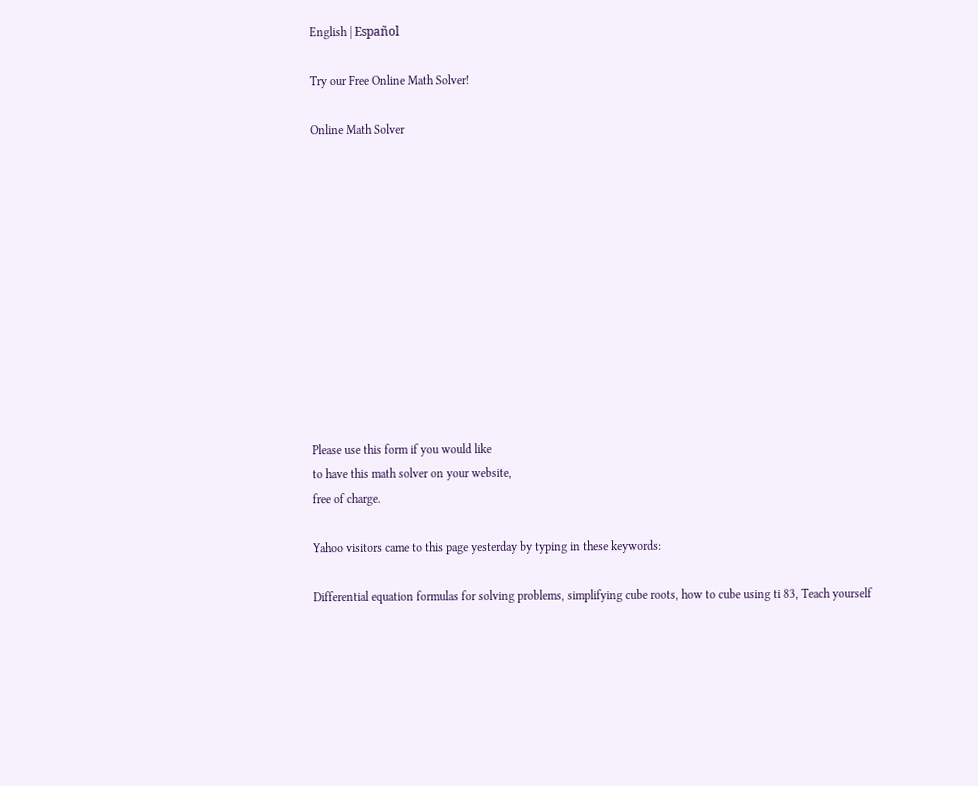English | Español

Try our Free Online Math Solver!

Online Math Solver












Please use this form if you would like
to have this math solver on your website,
free of charge.

Yahoo visitors came to this page yesterday by typing in these keywords:

Differential equation formulas for solving problems, simplifying cube roots, how to cube using ti 83, Teach yourself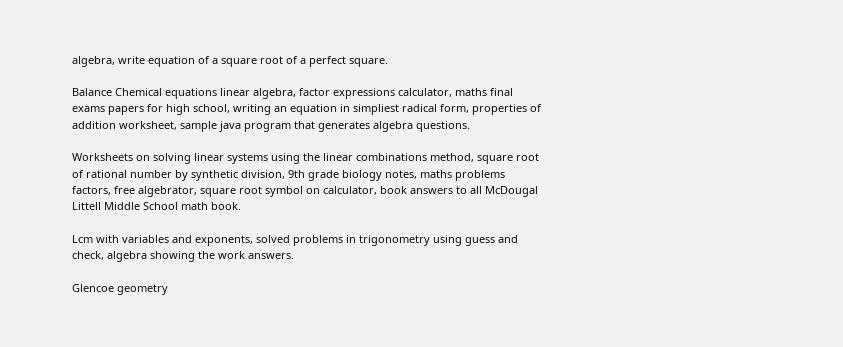algebra, write equation of a square root of a perfect square.

Balance Chemical equations linear algebra, factor expressions calculator, maths final exams papers for high school, writing an equation in simpliest radical form, properties of addition worksheet, sample java program that generates algebra questions.

Worksheets on solving linear systems using the linear combinations method, square root of rational number by synthetic division, 9th grade biology notes, maths problems factors, free algebrator, square root symbol on calculator, book answers to all McDougal Littell Middle School math book.

Lcm with variables and exponents, solved problems in trigonometry using guess and check, algebra showing the work answers.

Glencoe geometry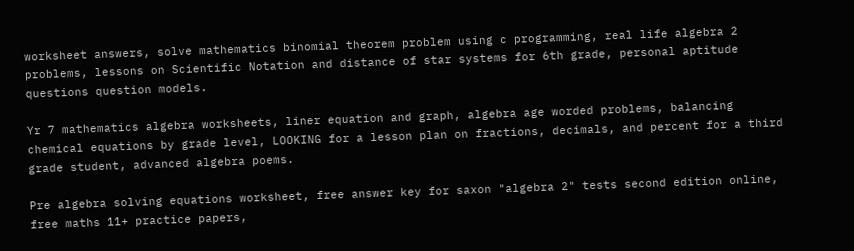worksheet answers, solve mathematics binomial theorem problem using c programming, real life algebra 2 problems, lessons on Scientific Notation and distance of star systems for 6th grade, personal aptitude questions question models.

Yr 7 mathematics algebra worksheets, liner equation and graph, algebra age worded problems, balancing chemical equations by grade level, LOOKING for a lesson plan on fractions, decimals, and percent for a third grade student, advanced algebra poems.

Pre algebra solving equations worksheet, free answer key for saxon "algebra 2" tests second edition online, free maths 11+ practice papers,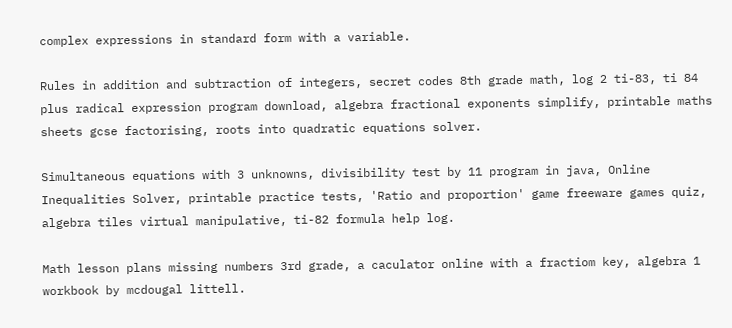complex expressions in standard form with a variable.

Rules in addition and subtraction of integers, secret codes 8th grade math, log 2 ti-83, ti 84 plus radical expression program download, algebra fractional exponents simplify, printable maths sheets gcse factorising, roots into quadratic equations solver.

Simultaneous equations with 3 unknowns, divisibility test by 11 program in java, Online Inequalities Solver, printable practice tests, 'Ratio and proportion' game freeware games quiz, algebra tiles virtual manipulative, ti-82 formula help log.

Math lesson plans missing numbers 3rd grade, a caculator online with a fractiom key, algebra 1 workbook by mcdougal littell.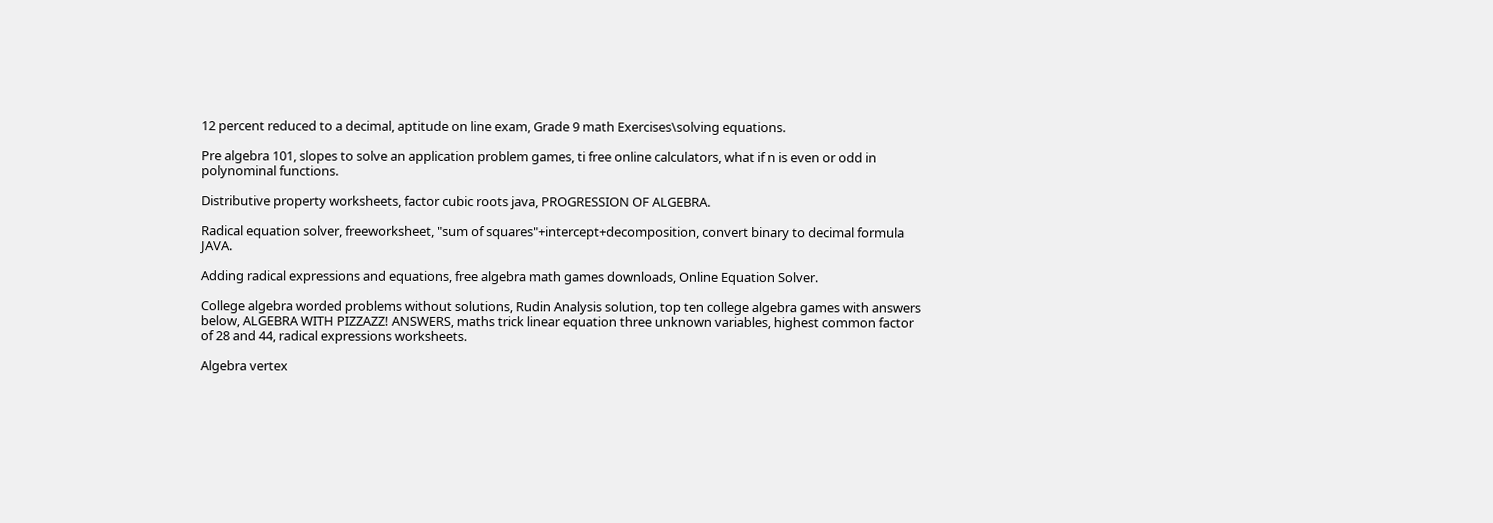12 percent reduced to a decimal, aptitude on line exam, Grade 9 math Exercises\solving equations.

Pre algebra 101, slopes to solve an application problem games, ti free online calculators, what if n is even or odd in polynominal functions.

Distributive property worksheets, factor cubic roots java, PROGRESSION OF ALGEBRA.

Radical equation solver, freeworksheet, "sum of squares"+intercept+decomposition, convert binary to decimal formula JAVA.

Adding radical expressions and equations, free algebra math games downloads, Online Equation Solver.

College algebra worded problems without solutions, Rudin Analysis solution, top ten college algebra games with answers below, ALGEBRA WITH PIZZAZZ! ANSWERS, maths trick linear equation three unknown variables, highest common factor of 28 and 44, radical expressions worksheets.

Algebra vertex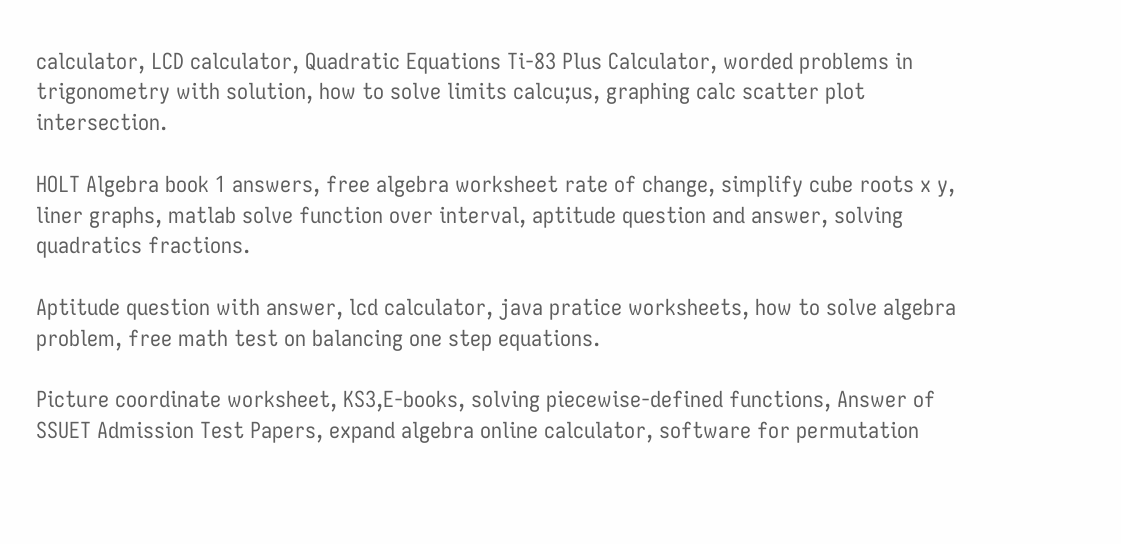calculator, LCD calculator, Quadratic Equations Ti-83 Plus Calculator, worded problems in trigonometry with solution, how to solve limits calcu;us, graphing calc scatter plot intersection.

HOLT Algebra book 1 answers, free algebra worksheet rate of change, simplify cube roots x y, liner graphs, matlab solve function over interval, aptitude question and answer, solving quadratics fractions.

Aptitude question with answer, lcd calculator, java pratice worksheets, how to solve algebra problem, free math test on balancing one step equations.

Picture coordinate worksheet, KS3,E-books, solving piecewise-defined functions, Answer of SSUET Admission Test Papers, expand algebra online calculator, software for permutation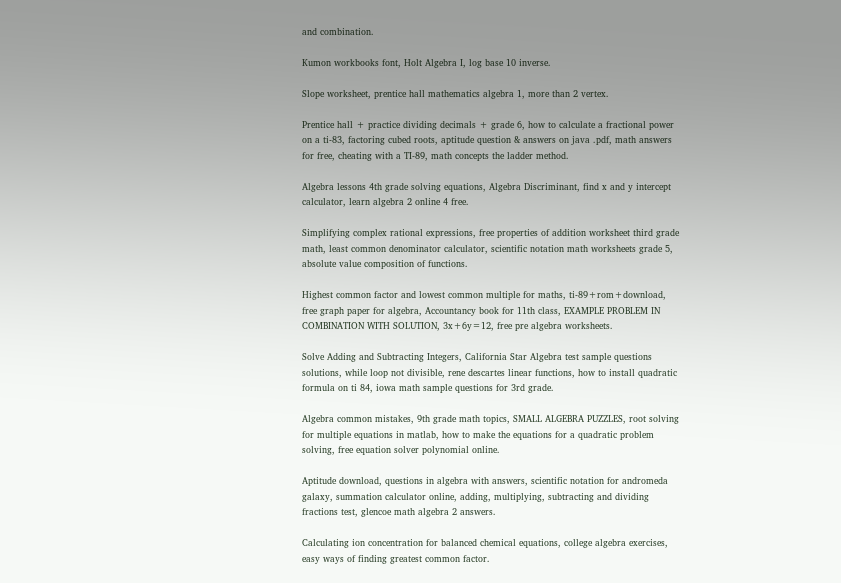and combination.

Kumon workbooks font, Holt Algebra I, log base 10 inverse.

Slope worksheet, prentice hall mathematics algebra 1, more than 2 vertex.

Prentice hall + practice dividing decimals + grade 6, how to calculate a fractional power on a ti-83, factoring cubed roots, aptitude question & answers on java .pdf, math answers for free, cheating with a TI-89, math concepts the ladder method.

Algebra lessons 4th grade solving equations, Algebra Discriminant, find x and y intercept calculator, learn algebra 2 online 4 free.

Simplifying complex rational expressions, free properties of addition worksheet third grade math, least common denominator calculator, scientific notation math worksheets grade 5, absolute value composition of functions.

Highest common factor and lowest common multiple for maths, ti-89+rom+download, free graph paper for algebra, Accountancy book for 11th class, EXAMPLE PROBLEM IN COMBINATION WITH SOLUTION, 3x+6y=12, free pre algebra worksheets.

Solve Adding and Subtracting Integers, California Star Algebra test sample questions solutions, while loop not divisible, rene descartes linear functions, how to install quadratic formula on ti 84, iowa math sample questions for 3rd grade.

Algebra common mistakes, 9th grade math topics, SMALL ALGEBRA PUZZLES, root solving for multiple equations in matlab, how to make the equations for a quadratic problem solving, free equation solver polynomial online.

Aptitude download, questions in algebra with answers, scientific notation for andromeda galaxy, summation calculator online, adding, multiplying, subtracting and dividing fractions test, glencoe math algebra 2 answers.

Calculating ion concentration for balanced chemical equations, college algebra exercises, easy ways of finding greatest common factor.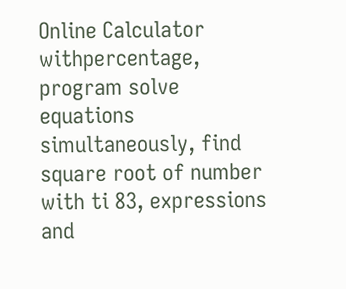Online Calculator withpercentage, program solve equations simultaneously, find square root of number with ti 83, expressions and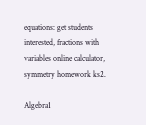equations: get students interested, fractions with variables online calculator, symmetry homework ks2.

Algebra1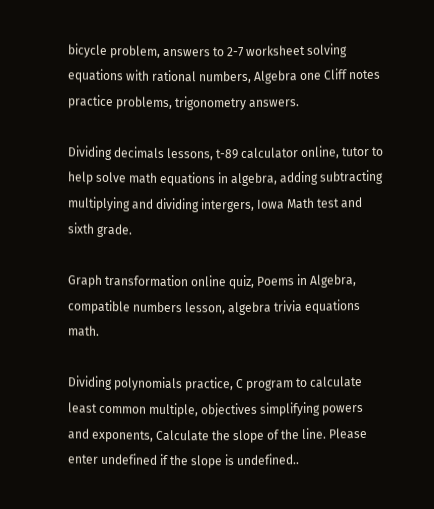bicycle problem, answers to 2-7 worksheet solving equations with rational numbers, Algebra one Cliff notes practice problems, trigonometry answers.

Dividing decimals lessons, t-89 calculator online, tutor to help solve math equations in algebra, adding subtracting multiplying and dividing intergers, Iowa Math test and sixth grade.

Graph transformation online quiz, Poems in Algebra, compatible numbers lesson, algebra trivia equations math.

Dividing polynomials practice, C program to calculate least common multiple, objectives simplifying powers and exponents, Calculate the slope of the line. Please enter undefined if the slope is undefined..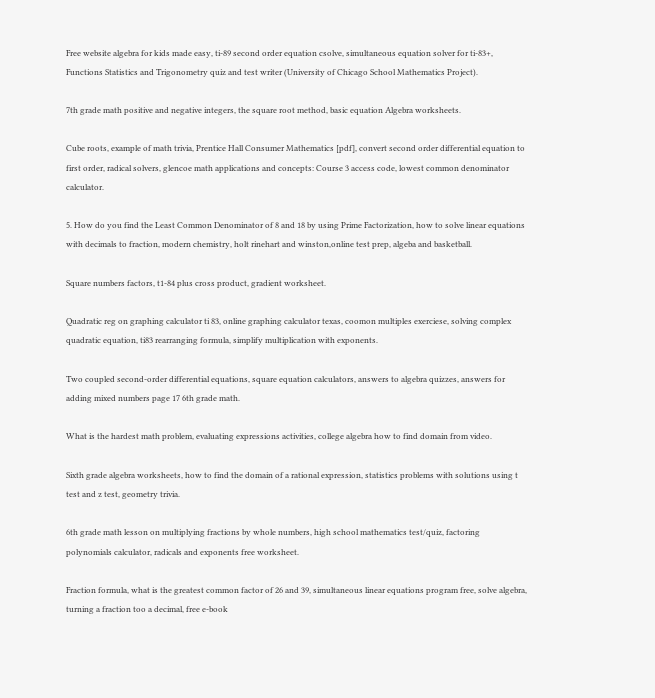Free website algebra for kids made easy, ti-89 second order equation csolve, simultaneous equation solver for ti-83+, Functions Statistics and Trigonometry quiz and test writer (University of Chicago School Mathematics Project).

7th grade math positive and negative integers, the square root method, basic equation Algebra worksheets.

Cube roots, example of math trivia, Prentice Hall Consumer Mathematics [pdf], convert second order differential equation to first order, radical solvers, glencoe math applications and concepts: Course 3 access code, lowest common denominator calculator.

5. How do you find the Least Common Denominator of 8 and 18 by using Prime Factorization, how to solve linear equations with decimals to fraction, modern chemistry, holt rinehart and winston,online test prep, algeba and basketball.

Square numbers factors, t1-84 plus cross product, gradient worksheet.

Quadratic reg on graphing calculator ti 83, online graphing calculator texas, coomon multiples exerciese, solving complex quadratic equation, ti83 rearranging formula, simplify multiplication with exponents.

Two coupled second-order differential equations, square equation calculators, answers to algebra quizzes, answers for adding mixed numbers page 17 6th grade math.

What is the hardest math problem, evaluating expressions activities, college algebra how to find domain from video.

Sixth grade algebra worksheets, how to find the domain of a rational expression, statistics problems with solutions using t test and z test, geometry trivia.

6th grade math lesson on multiplying fractions by whole numbers, high school mathematics test/quiz, factoring polynomials calculator, radicals and exponents free worksheet.

Fraction formula, what is the greatest common factor of 26 and 39, simultaneous linear equations program free, solve algebra, turning a fraction too a decimal, free e-book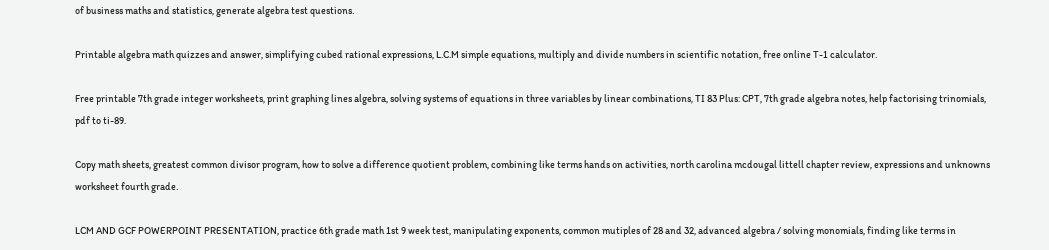of business maths and statistics, generate algebra test questions.

Printable algebra math quizzes and answer, simplifying cubed rational expressions, L.C.M simple equations, multiply and divide numbers in scientific notation, free online T-1 calculator.

Free printable 7th grade integer worksheets, print graphing lines algebra, solving systems of equations in three variables by linear combinations, TI 83 Plus: CPT, 7th grade algebra notes, help factorising trinomials, pdf to ti-89.

Copy math sheets, greatest common divisor program, how to solve a difference quotient problem, combining like terms hands on activities, north carolina mcdougal littell chapter review, expressions and unknowns worksheet fourth grade.

LCM AND GCF POWERPOINT PRESENTATION, practice 6th grade math 1st 9 week test, manipulating exponents, common mutiples of 28 and 32, advanced algebra / solving monomials, finding like terms in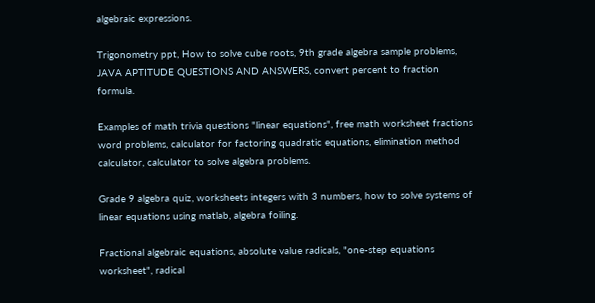algebraic expressions.

Trigonometry ppt, How to solve cube roots, 9th grade algebra sample problems, JAVA APTITUDE QUESTIONS AND ANSWERS, convert percent to fraction formula.

Examples of math trivia questions "linear equations", free math worksheet fractions word problems, calculator for factoring quadratic equations, elimination method calculator, calculator to solve algebra problems.

Grade 9 algebra quiz, worksheets integers with 3 numbers, how to solve systems of linear equations using matlab, algebra foiling.

Fractional algebraic equations, absolute value radicals, "one-step equations worksheet", radical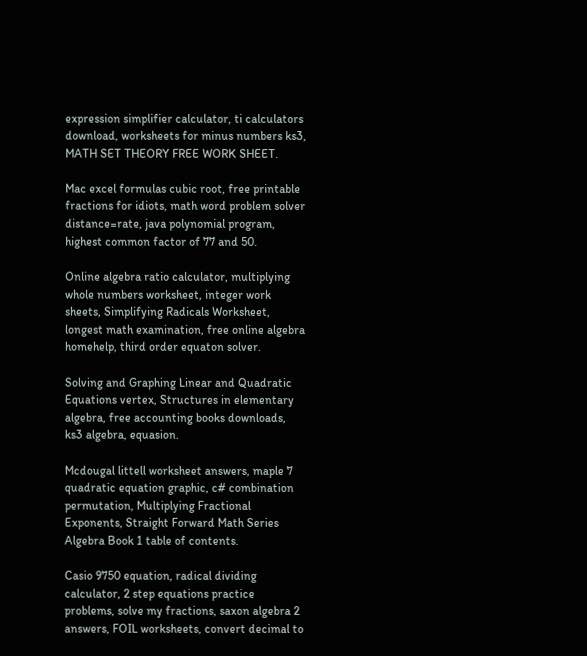expression simplifier calculator, ti calculators download, worksheets for minus numbers ks3, MATH SET THEORY FREE WORK SHEET.

Mac excel formulas cubic root, free printable fractions for idiots, math word problem solver distance=rate, java polynomial program, highest common factor of 77 and 50.

Online algebra ratio calculator, multiplying whole numbers worksheet, integer work sheets, Simplifying Radicals Worksheet, longest math examination, free online algebra homehelp, third order equaton solver.

Solving and Graphing Linear and Quadratic Equations vertex, Structures in elementary algebra, free accounting books downloads, ks3 algebra, equasion.

Mcdougal littell worksheet answers, maple 7 quadratic equation graphic, c# combination permutation, Multiplying Fractional Exponents, Straight Forward Math Series Algebra Book 1 table of contents.

Casio 9750 equation, radical dividing calculator, 2 step equations practice problems, solve my fractions, saxon algebra 2 answers, FOIL worksheets, convert decimal to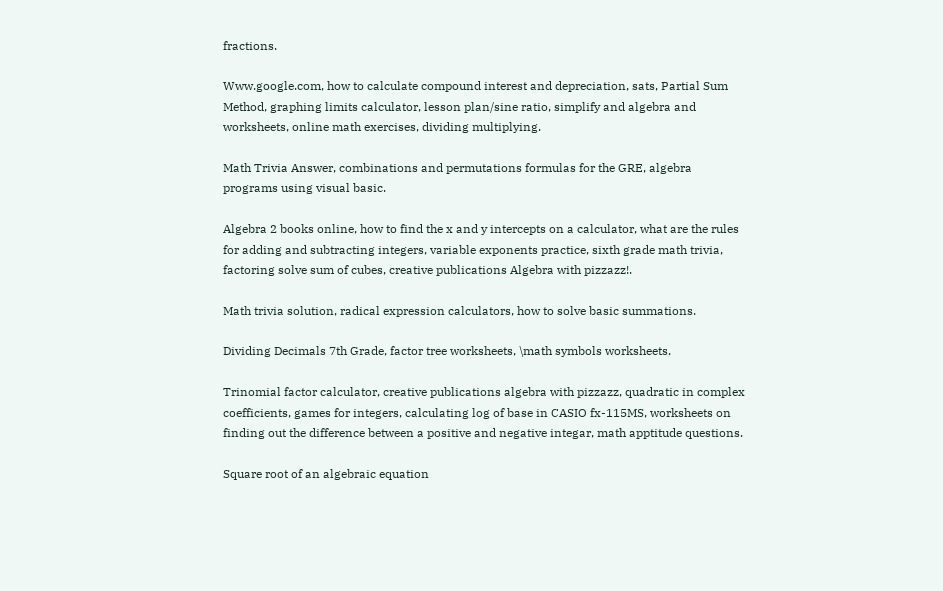fractions.

Www.google.com, how to calculate compound interest and depreciation, sats, Partial Sum Method, graphing limits calculator, lesson plan/sine ratio, simplify and algebra and worksheets, online math exercises, dividing multiplying.

Math Trivia Answer, combinations and permutations formulas for the GRE, algebra programs using visual basic.

Algebra 2 books online, how to find the x and y intercepts on a calculator, what are the rules for adding and subtracting integers, variable exponents practice, sixth grade math trivia, factoring solve sum of cubes, creative publications Algebra with pizzazz!.

Math trivia solution, radical expression calculators, how to solve basic summations.

Dividing Decimals 7th Grade, factor tree worksheets, \math symbols worksheets.

Trinomial factor calculator, creative publications algebra with pizzazz, quadratic in complex coefficients, games for integers, calculating log of base in CASIO fx-115MS, worksheets on finding out the difference between a positive and negative integar, math apptitude questions.

Square root of an algebraic equation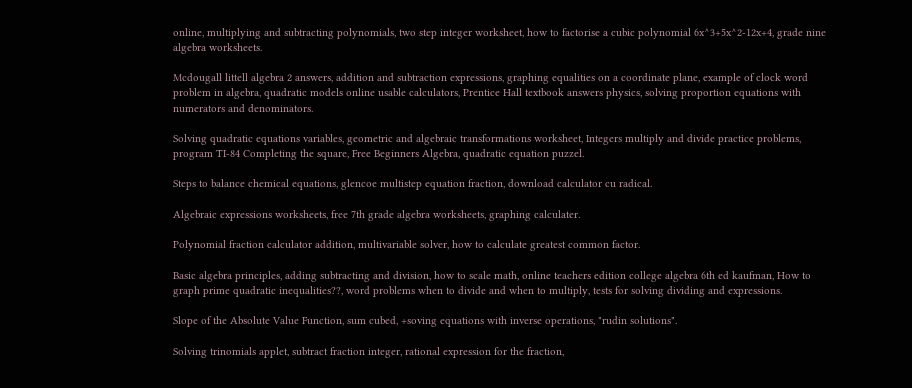online, multiplying and subtracting polynomials, two step integer worksheet, how to factorise a cubic polynomial 6x^3+5x^2-12x+4, grade nine algebra worksheets.

Mcdougall littell algebra 2 answers, addition and subtraction expressions, graphing equalities on a coordinate plane, example of clock word problem in algebra, quadratic models online usable calculators, Prentice Hall textbook answers physics, solving proportion equations with numerators and denominators.

Solving quadratic equations variables, geometric and algebraic transformations worksheet, Integers multiply and divide practice problems, program TI-84 Completing the square, Free Beginners Algebra, quadratic equation puzzel.

Steps to balance chemical equations, glencoe multistep equation fraction, download calculator cu radical.

Algebraic expressions worksheets, free 7th grade algebra worksheets, graphing calculater.

Polynomial fraction calculator addition, multivariable solver, how to calculate greatest common factor.

Basic algebra principles, adding subtracting and division, how to scale math, online teachers edition college algebra 6th ed kaufman, How to graph prime quadratic inequalities??, word problems when to divide and when to multiply, tests for solving dividing and expressions.

Slope of the Absolute Value Function, sum cubed, +soving equations with inverse operations, "rudin solutions".

Solving trinomials applet, subtract fraction integer, rational expression for the fraction,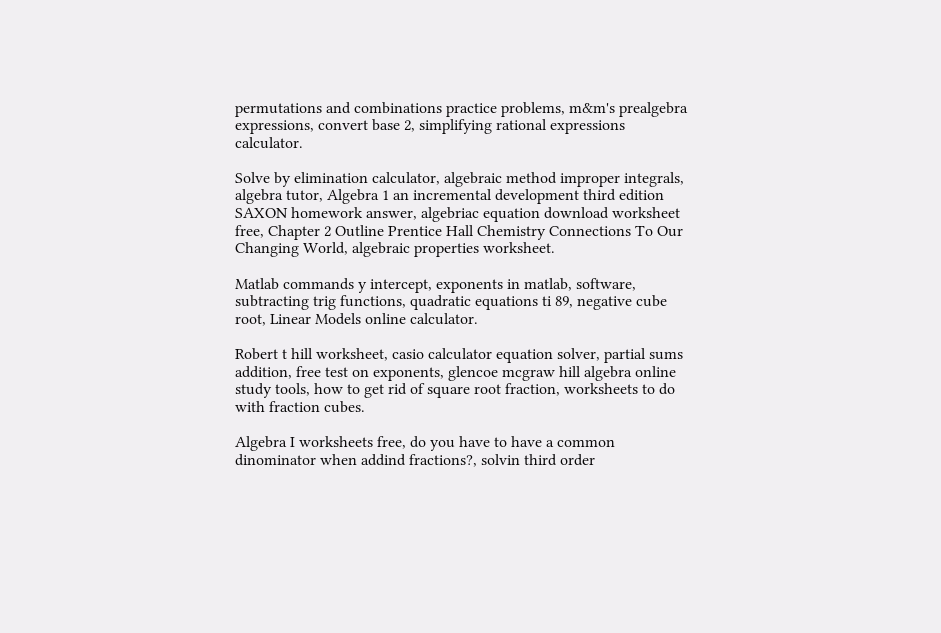permutations and combinations practice problems, m&m's prealgebra expressions, convert base 2, simplifying rational expressions calculator.

Solve by elimination calculator, algebraic method improper integrals, algebra tutor, Algebra 1 an incremental development third edition SAXON homework answer, algebriac equation download worksheet free, Chapter 2 Outline Prentice Hall Chemistry Connections To Our Changing World, algebraic properties worksheet.

Matlab commands y intercept, exponents in matlab, software, subtracting trig functions, quadratic equations ti 89, negative cube root, Linear Models online calculator.

Robert t hill worksheet, casio calculator equation solver, partial sums addition, free test on exponents, glencoe mcgraw hill algebra online study tools, how to get rid of square root fraction, worksheets to do with fraction cubes.

Algebra I worksheets free, do you have to have a common dinominator when addind fractions?, solvin third order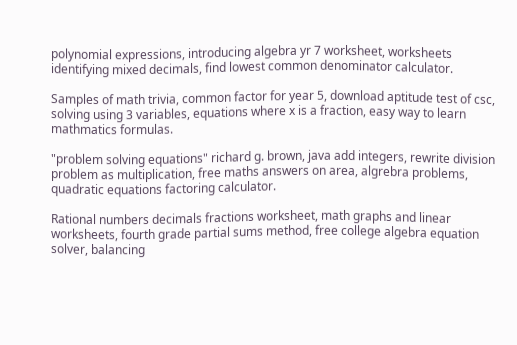polynomial expressions, introducing algebra yr 7 worksheet, worksheets identifying mixed decimals, find lowest common denominator calculator.

Samples of math trivia, common factor for year 5, download aptitude test of csc, solving using 3 variables, equations where x is a fraction, easy way to learn mathmatics formulas.

"problem solving equations" richard g. brown, java add integers, rewrite division problem as multiplication, free maths answers on area, algrebra problems, quadratic equations factoring calculator.

Rational numbers decimals fractions worksheet, math graphs and linear worksheets, fourth grade partial sums method, free college algebra equation solver, balancing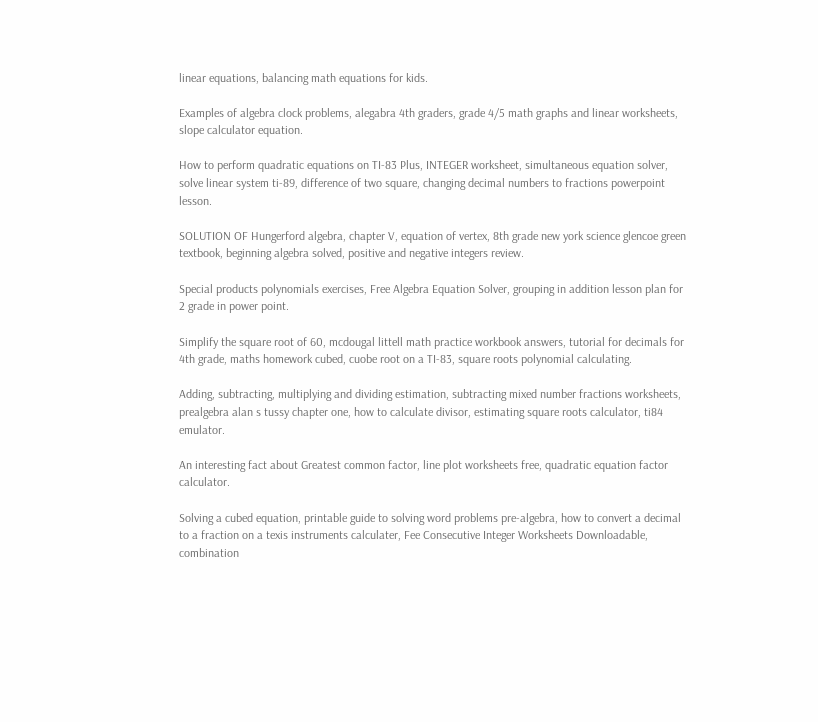linear equations, balancing math equations for kids.

Examples of algebra clock problems, alegabra 4th graders, grade 4/5 math graphs and linear worksheets, slope calculator equation.

How to perform quadratic equations on TI-83 Plus, INTEGER worksheet, simultaneous equation solver, solve linear system ti-89, difference of two square, changing decimal numbers to fractions powerpoint lesson.

SOLUTION OF Hungerford algebra, chapter V, equation of vertex, 8th grade new york science glencoe green textbook, beginning algebra solved, positive and negative integers review.

Special products polynomials exercises, Free Algebra Equation Solver, grouping in addition lesson plan for 2 grade in power point.

Simplify the square root of 60, mcdougal littell math practice workbook answers, tutorial for decimals for 4th grade, maths homework cubed, cuobe root on a TI-83, square roots polynomial calculating.

Adding, subtracting, multiplying and dividing estimation, subtracting mixed number fractions worksheets, prealgebra alan s tussy chapter one, how to calculate divisor, estimating square roots calculator, ti84 emulator.

An interesting fact about Greatest common factor, line plot worksheets free, quadratic equation factor calculator.

Solving a cubed equation, printable guide to solving word problems pre-algebra, how to convert a decimal to a fraction on a texis instruments calculater, Fee Consecutive Integer Worksheets Downloadable, combination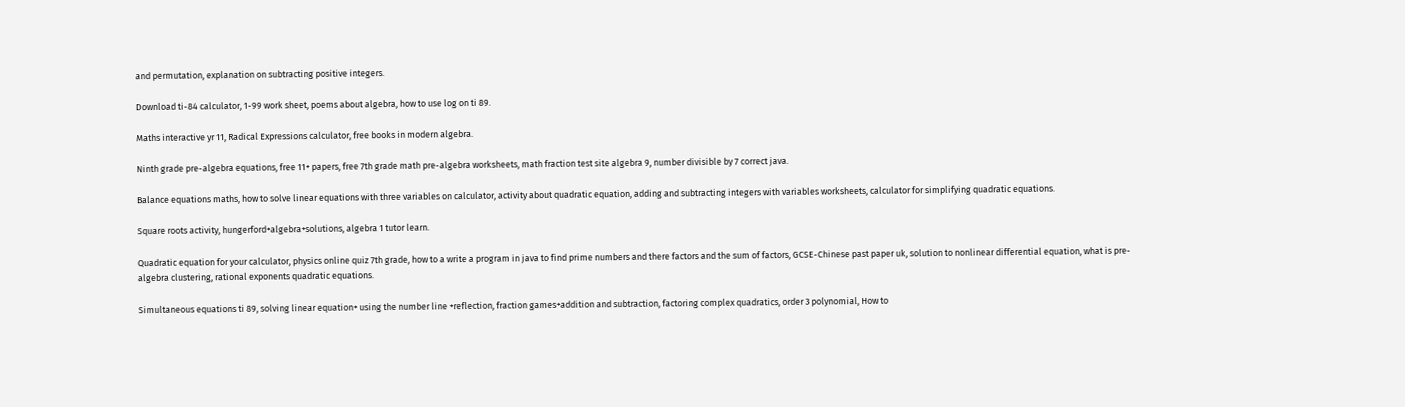and permutation, explanation on subtracting positive integers.

Download ti-84 calculator, 1-99 work sheet, poems about algebra, how to use log on ti 89.

Maths interactive yr 11, Radical Expressions calculator, free books in modern algebra.

Ninth grade pre-algebra equations, free 11+ papers, free 7th grade math pre-algebra worksheets, math fraction test site algebra 9, number divisible by 7 correct java.

Balance equations maths, how to solve linear equations with three variables on calculator, activity about quadratic equation, adding and subtracting integers with variables worksheets, calculator for simplifying quadratic equations.

Square roots activity, hungerford+algebra+solutions, algebra 1 tutor learn.

Quadratic equation for your calculator, physics online quiz 7th grade, how to a write a program in java to find prime numbers and there factors and the sum of factors, GCSE-Chinese past paper uk, solution to nonlinear differential equation, what is pre-algebra clustering, rational exponents quadratic equations.

Simultaneous equations ti 89, solving linear equation+ using the number line +reflection, fraction games+addition and subtraction, factoring complex quadratics, order 3 polynomial, How to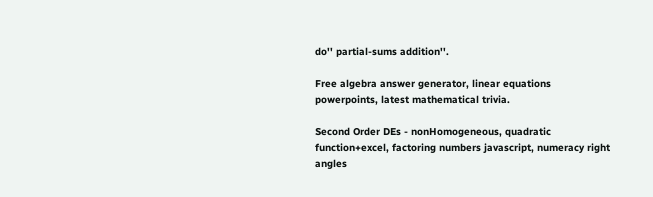do'' partial-sums addition''.

Free algebra answer generator, linear equations powerpoints, latest mathematical trivia.

Second Order DEs - nonHomogeneous, quadratic function+excel, factoring numbers javascript, numeracy right angles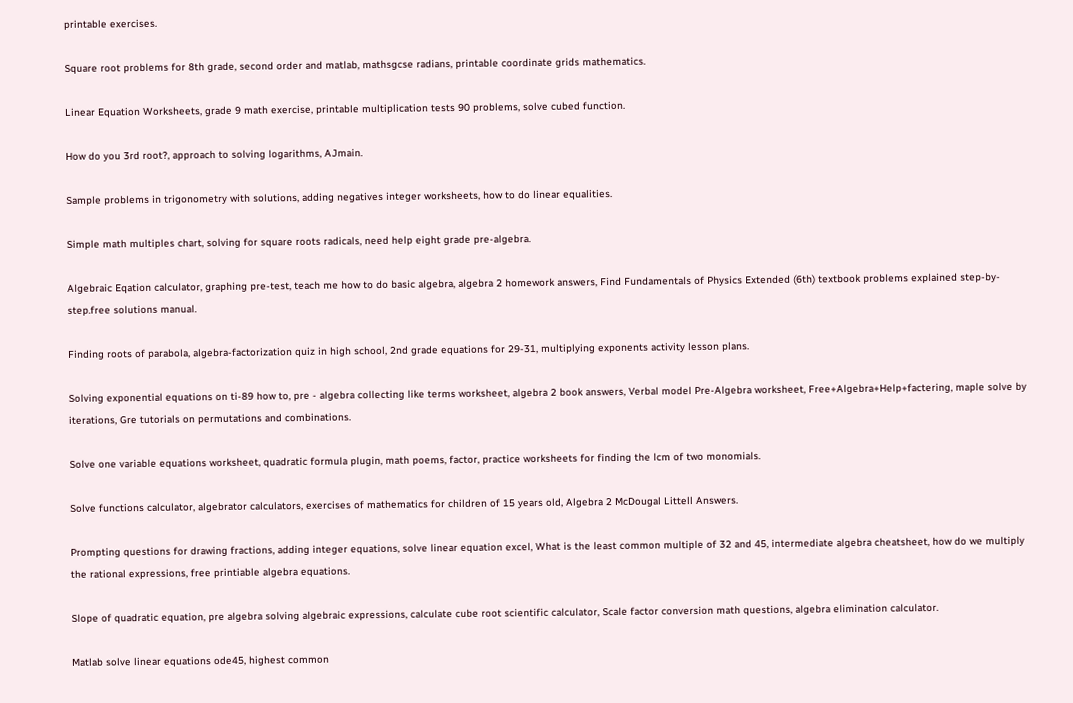printable exercises.

Square root problems for 8th grade, second order and matlab, mathsgcse radians, printable coordinate grids mathematics.

Linear Equation Worksheets, grade 9 math exercise, printable multiplication tests 90 problems, solve cubed function.

How do you 3rd root?, approach to solving logarithms, AJmain.

Sample problems in trigonometry with solutions, adding negatives integer worksheets, how to do linear equalities.

Simple math multiples chart, solving for square roots radicals, need help eight grade pre-algebra.

Algebraic Eqation calculator, graphing pre-test, teach me how to do basic algebra, algebra 2 homework answers, Find Fundamentals of Physics Extended (6th) textbook problems explained step-by-step.free solutions manual.

Finding roots of parabola, algebra-factorization quiz in high school, 2nd grade equations for 29-31, multiplying exponents activity lesson plans.

Solving exponential equations on ti-89 how to, pre - algebra collecting like terms worksheet, algebra 2 book answers, Verbal model Pre-Algebra worksheet, Free+Algebra+Help+factering, maple solve by iterations, Gre tutorials on permutations and combinations.

Solve one variable equations worksheet, quadratic formula plugin, math poems, factor, practice worksheets for finding the lcm of two monomials.

Solve functions calculator, algebrator calculators, exercises of mathematics for children of 15 years old, Algebra 2 McDougal Littell Answers.

Prompting questions for drawing fractions, adding integer equations, solve linear equation excel, What is the least common multiple of 32 and 45, intermediate algebra cheatsheet, how do we multiply the rational expressions, free printiable algebra equations.

Slope of quadratic equation, pre algebra solving algebraic expressions, calculate cube root scientific calculator, Scale factor conversion math questions, algebra elimination calculator.

Matlab solve linear equations ode45, highest common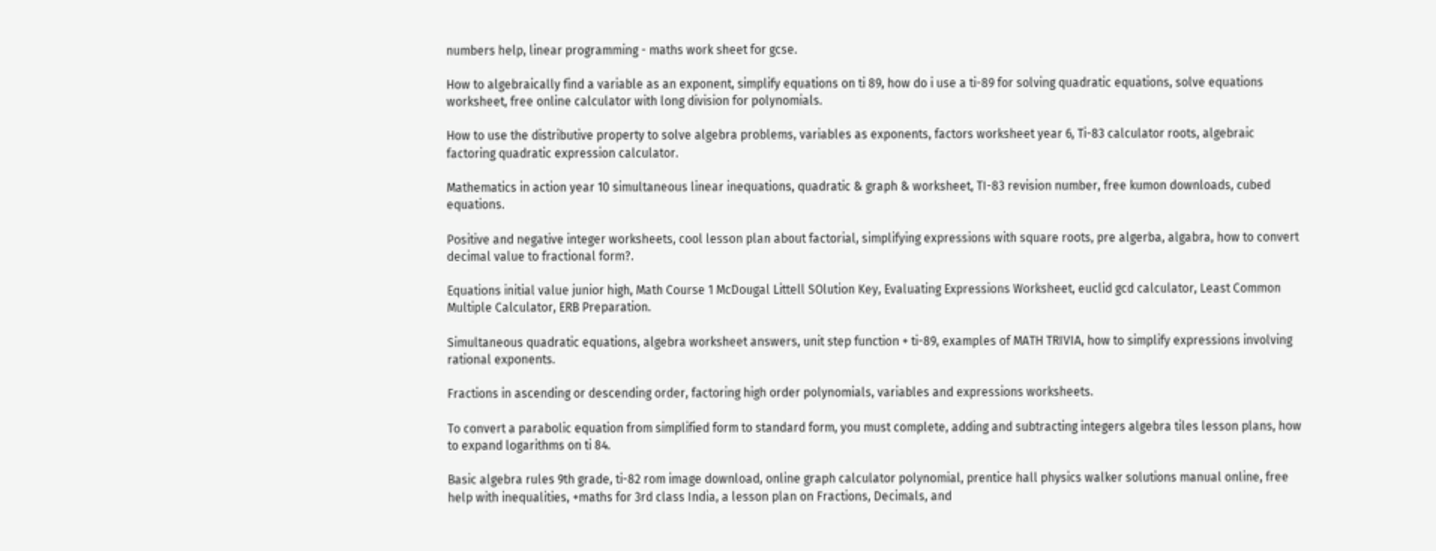numbers help, linear programming - maths work sheet for gcse.

How to algebraically find a variable as an exponent, simplify equations on ti 89, how do i use a ti-89 for solving quadratic equations, solve equations worksheet, free online calculator with long division for polynomials.

How to use the distributive property to solve algebra problems, variables as exponents, factors worksheet year 6, Ti-83 calculator roots, algebraic factoring quadratic expression calculator.

Mathematics in action year 10 simultaneous linear inequations, quadratic & graph & worksheet, TI-83 revision number, free kumon downloads, cubed equations.

Positive and negative integer worksheets, cool lesson plan about factorial, simplifying expressions with square roots, pre algerba, algabra, how to convert decimal value to fractional form?.

Equations initial value junior high, Math Course 1 McDougal Littell SOlution Key, Evaluating Expressions Worksheet, euclid gcd calculator, Least Common Multiple Calculator, ERB Preparation.

Simultaneous quadratic equations, algebra worksheet answers, unit step function + ti-89, examples of MATH TRIVIA, how to simplify expressions involving rational exponents.

Fractions in ascending or descending order, factoring high order polynomials, variables and expressions worksheets.

To convert a parabolic equation from simplified form to standard form, you must complete, adding and subtracting integers algebra tiles lesson plans, how to expand logarithms on ti 84.

Basic algebra rules 9th grade, ti-82 rom image download, online graph calculator polynomial, prentice hall physics walker solutions manual online, free help with inequalities, +maths for 3rd class India, a lesson plan on Fractions, Decimals, and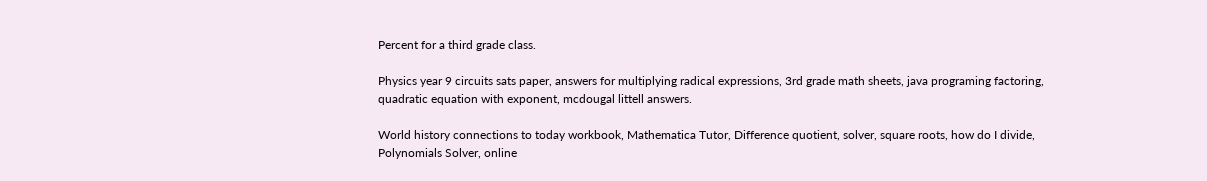Percent for a third grade class.

Physics year 9 circuits sats paper, answers for multiplying radical expressions, 3rd grade math sheets, java programing factoring, quadratic equation with exponent, mcdougal littell answers.

World history connections to today workbook, Mathematica Tutor, Difference quotient, solver, square roots, how do I divide, Polynomials Solver, online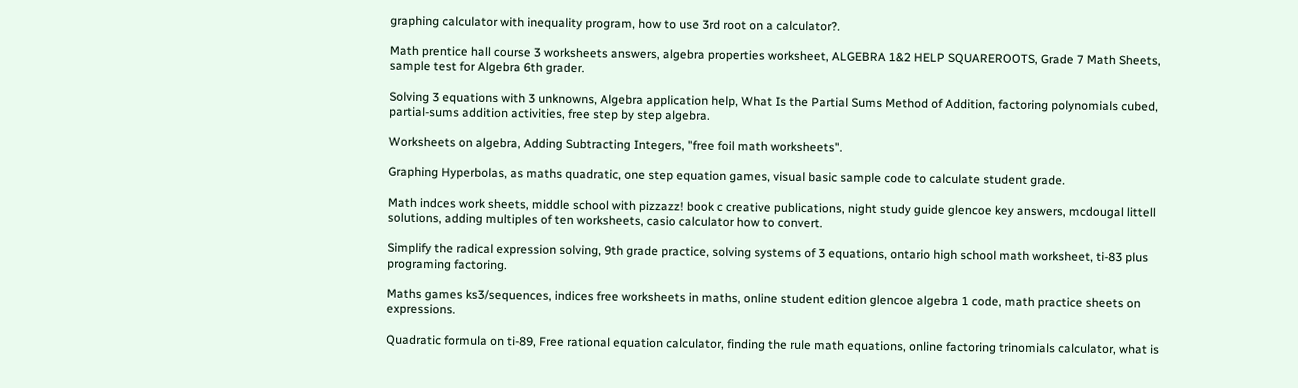graphing calculator with inequality program, how to use 3rd root on a calculator?.

Math prentice hall course 3 worksheets answers, algebra properties worksheet, ALGEBRA 1&2 HELP SQUAREROOTS, Grade 7 Math Sheets, sample test for Algebra 6th grader.

Solving 3 equations with 3 unknowns, Algebra application help, What Is the Partial Sums Method of Addition, factoring polynomials cubed, partial-sums addition activities, free step by step algebra.

Worksheets on algebra, Adding Subtracting Integers, "free foil math worksheets".

Graphing Hyperbolas, as maths quadratic, one step equation games, visual basic sample code to calculate student grade.

Math indces work sheets, middle school with pizzazz! book c creative publications, night study guide glencoe key answers, mcdougal littell solutions, adding multiples of ten worksheets, casio calculator how to convert.

Simplify the radical expression solving, 9th grade practice, solving systems of 3 equations, ontario high school math worksheet, ti-83 plus programing factoring.

Maths games ks3/sequences, indices free worksheets in maths, online student edition glencoe algebra 1 code, math practice sheets on expressions.

Quadratic formula on ti-89, Free rational equation calculator, finding the rule math equations, online factoring trinomials calculator, what is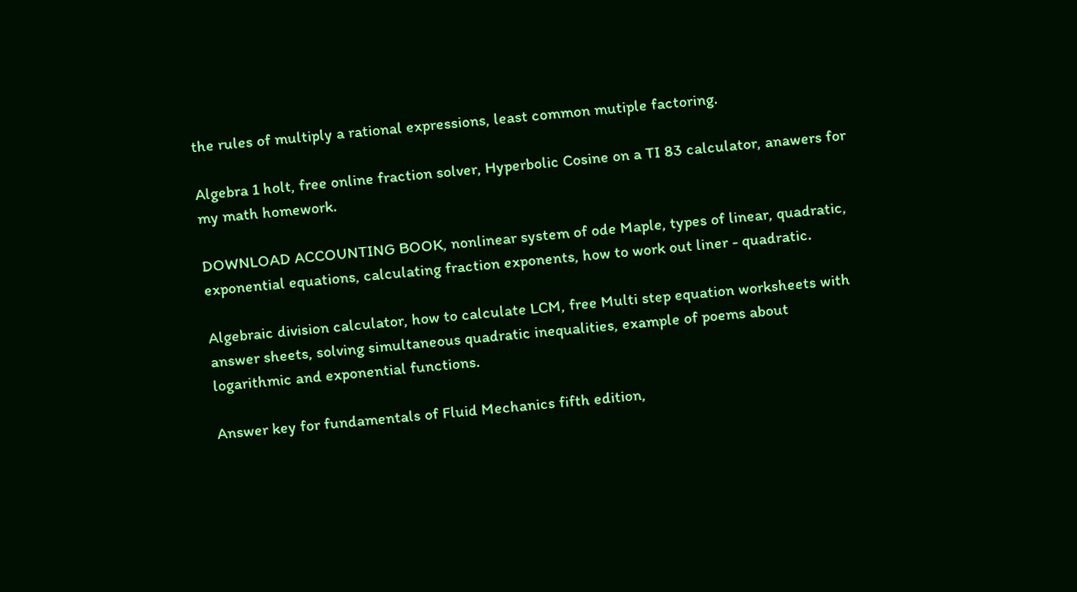the rules of multiply a rational expressions, least common mutiple factoring.

Algebra 1 holt, free online fraction solver, Hyperbolic Cosine on a TI 83 calculator, anawers for my math homework.

DOWNLOAD ACCOUNTING BOOK, nonlinear system of ode Maple, types of linear, quadratic, exponential equations, calculating fraction exponents, how to work out liner - quadratic.

Algebraic division calculator, how to calculate LCM, free Multi step equation worksheets with answer sheets, solving simultaneous quadratic inequalities, example of poems about logarithmic and exponential functions.

Answer key for fundamentals of Fluid Mechanics fifth edition,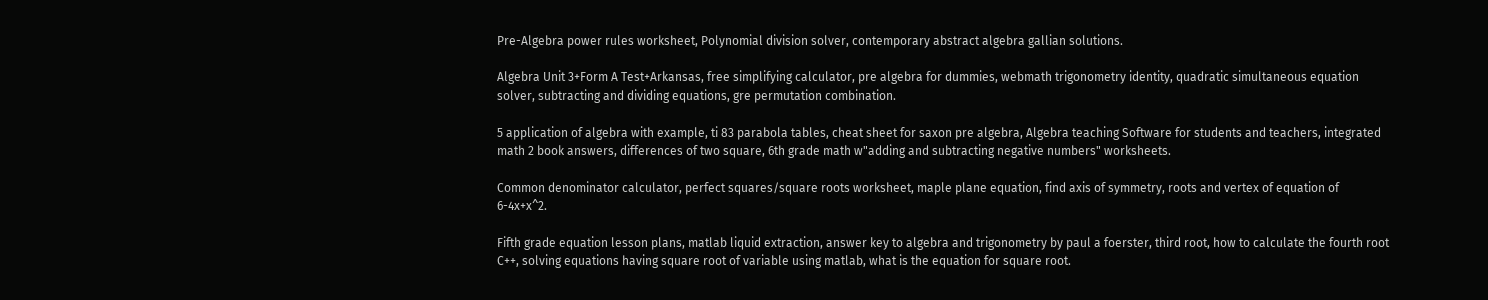Pre-Algebra power rules worksheet, Polynomial division solver, contemporary abstract algebra gallian solutions.

Algebra Unit 3+Form A Test+Arkansas, free simplifying calculator, pre algebra for dummies, webmath trigonometry identity, quadratic simultaneous equation solver, subtracting and dividing equations, gre permutation combination.

5 application of algebra with example, ti 83 parabola tables, cheat sheet for saxon pre algebra, Algebra teaching Software for students and teachers, integrated math 2 book answers, differences of two square, 6th grade math w"adding and subtracting negative numbers" worksheets.

Common denominator calculator, perfect squares/square roots worksheet, maple plane equation, find axis of symmetry, roots and vertex of equation of 6-4x+x^2.

Fifth grade equation lesson plans, matlab liquid extraction, answer key to algebra and trigonometry by paul a foerster, third root, how to calculate the fourth root C++, solving equations having square root of variable using matlab, what is the equation for square root.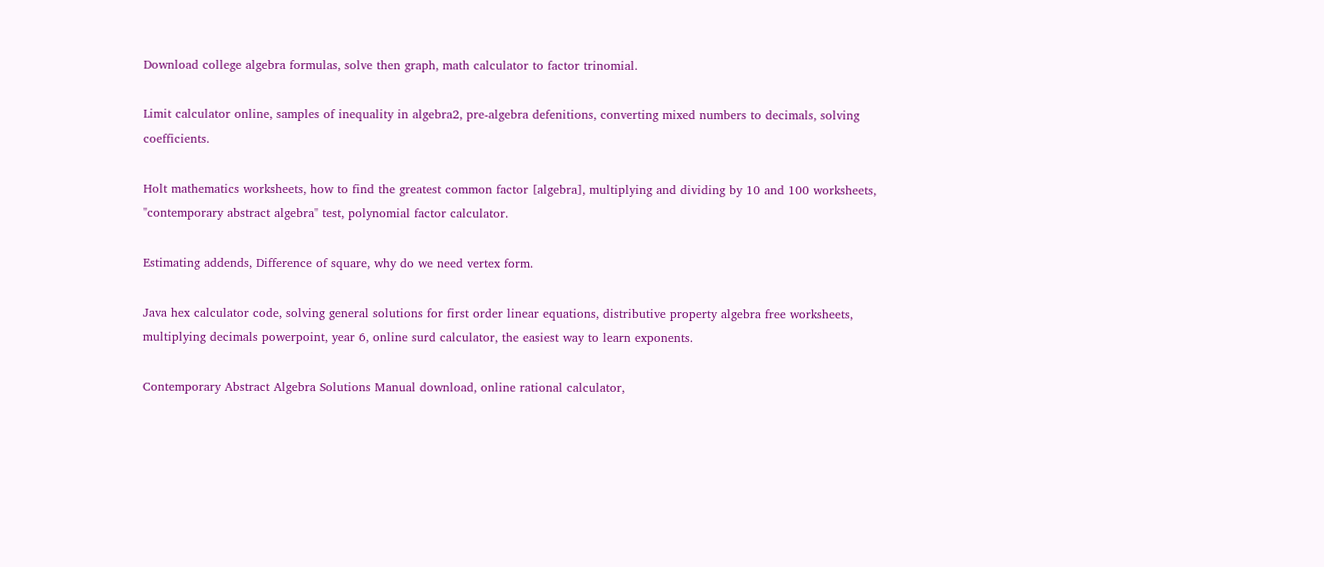Download college algebra formulas, solve then graph, math calculator to factor trinomial.

Limit calculator online, samples of inequality in algebra2, pre-algebra defenitions, converting mixed numbers to decimals, solving coefficients.

Holt mathematics worksheets, how to find the greatest common factor [algebra], multiplying and dividing by 10 and 100 worksheets, "contemporary abstract algebra" test, polynomial factor calculator.

Estimating addends, Difference of square, why do we need vertex form.

Java hex calculator code, solving general solutions for first order linear equations, distributive property algebra free worksheets, multiplying decimals powerpoint, year 6, online surd calculator, the easiest way to learn exponents.

Contemporary Abstract Algebra Solutions Manual download, online rational calculator,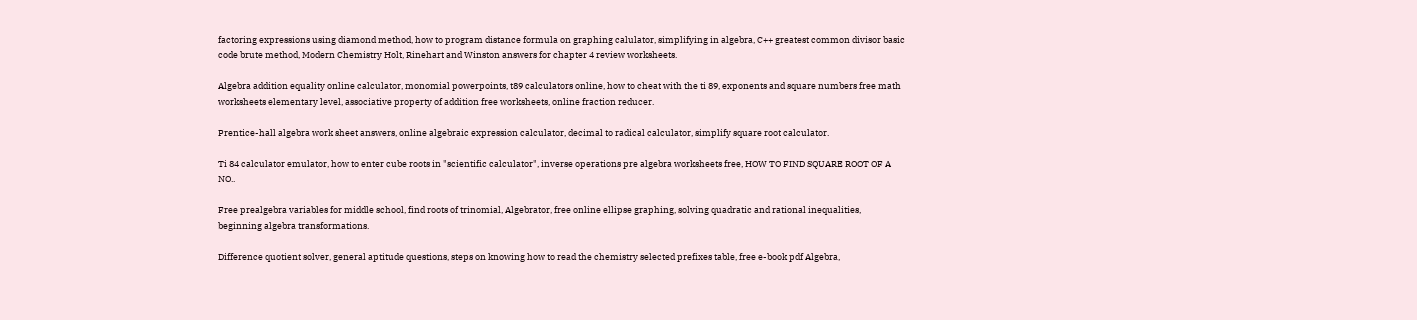factoring expressions using diamond method, how to program distance formula on graphing calulator, simplifying in algebra, C++ greatest common divisor basic code brute method, Modern Chemistry Holt, Rinehart and Winston answers for chapter 4 review worksheets.

Algebra addition equality online calculator, monomial powerpoints, t89 calculators online, how to cheat with the ti 89, exponents and square numbers free math worksheets elementary level, associative property of addition free worksheets, online fraction reducer.

Prentice-hall algebra work sheet answers, online algebraic expression calculator, decimal to radical calculator, simplify square root calculator.

Ti 84 calculator emulator, how to enter cube roots in "scientific calculator", inverse operations pre algebra worksheets free, HOW TO FIND SQUARE ROOT OF A NO..

Free prealgebra variables for middle school, find roots of trinomial, Algebrator, free online ellipse graphing, solving quadratic and rational inequalities, beginning algebra transformations.

Difference quotient solver, general aptitude questions, steps on knowing how to read the chemistry selected prefixes table, free e-book pdf Algebra,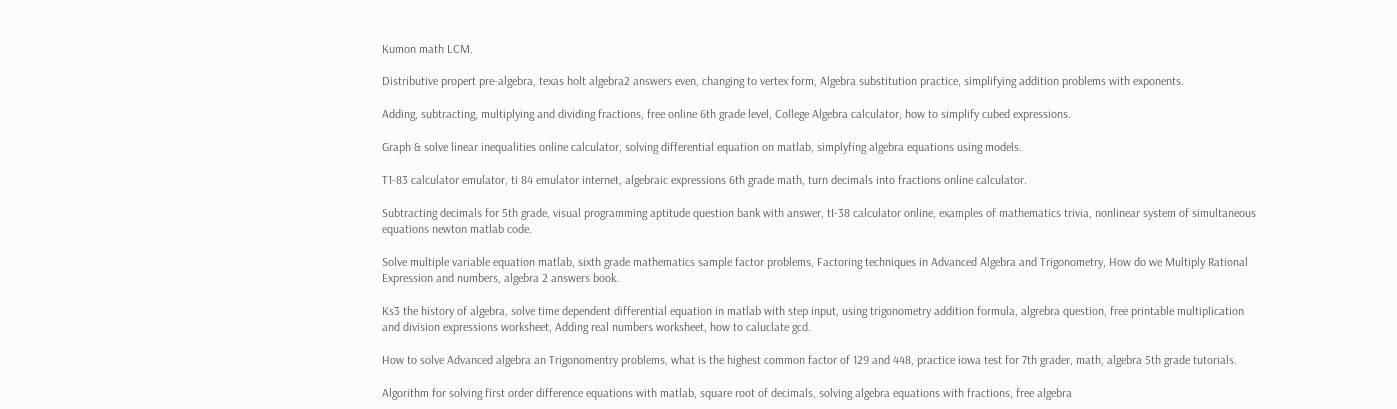Kumon math LCM.

Distributive propert pre-algebra, texas holt algebra2 answers even, changing to vertex form, Algebra substitution practice, simplifying addition problems with exponents.

Adding, subtracting, multiplying and dividing fractions, free online 6th grade level, College Algebra calculator, how to simplify cubed expressions.

Graph & solve linear inequalities online calculator, solving differential equation on matlab, simplyfing algebra equations using models.

T1-83 calculator emulator, ti 84 emulator internet, algebraic expressions 6th grade math, turn decimals into fractions online calculator.

Subtracting decimals for 5th grade, visual programming aptitude question bank with answer, tI-38 calculator online, examples of mathematics trivia, nonlinear system of simultaneous equations newton matlab code.

Solve multiple variable equation matlab, sixth grade mathematics sample factor problems, Factoring techniques in Advanced Algebra and Trigonometry, How do we Multiply Rational Expression and numbers, algebra 2 answers book.

Ks3 the history of algebra, solve time dependent differential equation in matlab with step input, using trigonometry addition formula, algrebra question, free printable multiplication and division expressions worksheet, Adding real numbers worksheet, how to caluclate gcd.

How to solve Advanced algebra an Trigonomentry problems, what is the highest common factor of 129 and 448, practice iowa test for 7th grader, math, algebra 5th grade tutorials.

Algorithm for solving first order difference equations with matlab, square root of decimals, solving algebra equations with fractions, free algebra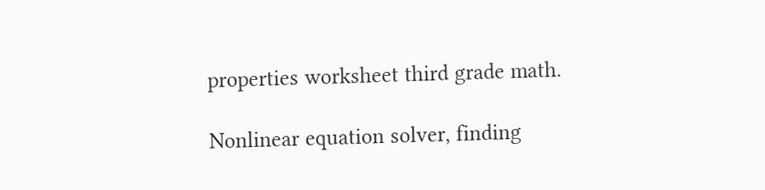properties worksheet third grade math.

Nonlinear equation solver, finding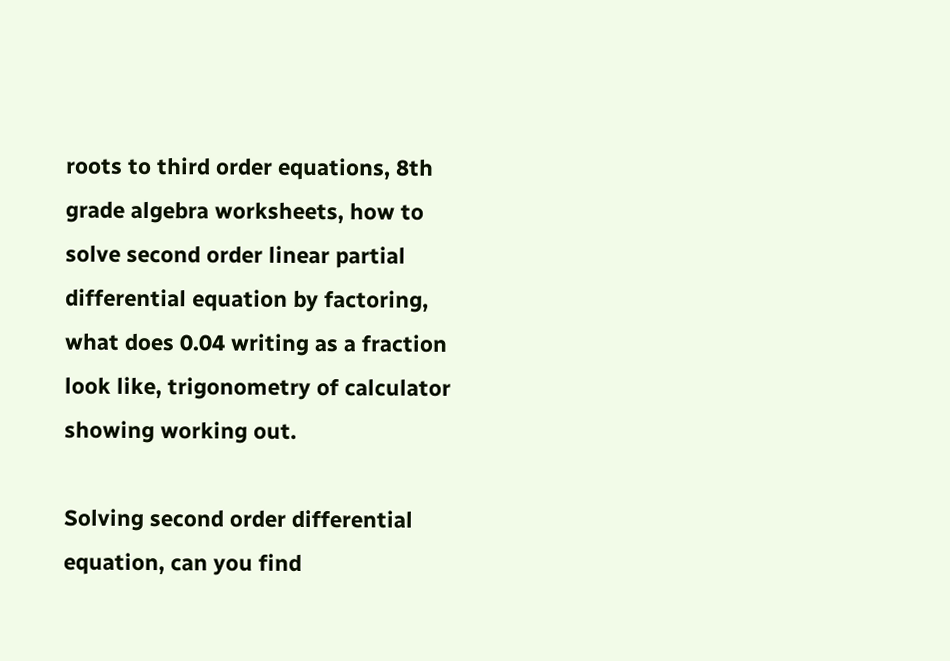roots to third order equations, 8th grade algebra worksheets, how to solve second order linear partial differential equation by factoring, what does 0.04 writing as a fraction look like, trigonometry of calculator showing working out.

Solving second order differential equation, can you find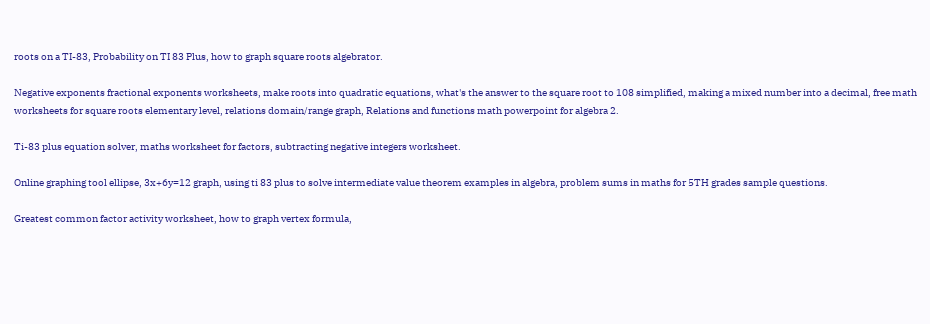roots on a TI-83, Probability on TI 83 Plus, how to graph square roots algebrator.

Negative exponents fractional exponents worksheets, make roots into quadratic equations, what's the answer to the square root to 108 simplified, making a mixed number into a decimal, free math worksheets for square roots elementary level, relations domain/range graph, Relations and functions math powerpoint for algebra 2.

Ti-83 plus equation solver, maths worksheet for factors, subtracting negative integers worksheet.

Online graphing tool ellipse, 3x+6y=12 graph, using ti 83 plus to solve intermediate value theorem examples in algebra, problem sums in maths for 5TH grades sample questions.

Greatest common factor activity worksheet, how to graph vertex formula,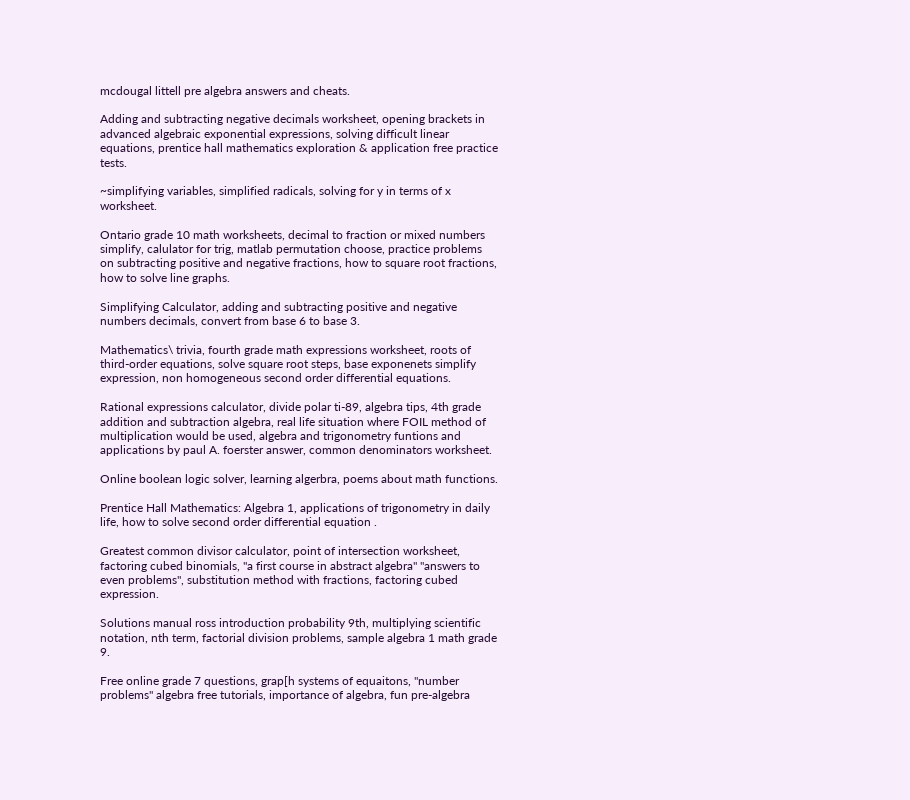mcdougal littell pre algebra answers and cheats.

Adding and subtracting negative decimals worksheet, opening brackets in advanced algebraic exponential expressions, solving difficult linear equations, prentice hall mathematics exploration & application free practice tests.

~simplifying variables, simplified radicals, solving for y in terms of x worksheet.

Ontario grade 10 math worksheets, decimal to fraction or mixed numbers simplify, calulator for trig, matlab permutation choose, practice problems on subtracting positive and negative fractions, how to square root fractions, how to solve line graphs.

Simplifying Calculator, adding and subtracting positive and negative numbers decimals, convert from base 6 to base 3.

Mathematics\ trivia, fourth grade math expressions worksheet, roots of third-order equations, solve square root steps, base exponenets simplify expression, non homogeneous second order differential equations.

Rational expressions calculator, divide polar ti-89, algebra tips, 4th grade addition and subtraction algebra, real life situation where FOIL method of multiplication would be used, algebra and trigonometry funtions and applications by paul A. foerster answer, common denominators worksheet.

Online boolean logic solver, learning algerbra, poems about math functions.

Prentice Hall Mathematics: Algebra 1, applications of trigonometry in daily life, how to solve second order differential equation .

Greatest common divisor calculator, point of intersection worksheet, factoring cubed binomials, "a first course in abstract algebra" "answers to even problems", substitution method with fractions, factoring cubed expression.

Solutions manual ross introduction probability 9th, multiplying scientific notation, nth term, factorial division problems, sample algebra 1 math grade 9.

Free online grade 7 questions, grap[h systems of equaitons, "number problems" algebra free tutorials, importance of algebra, fun pre-algebra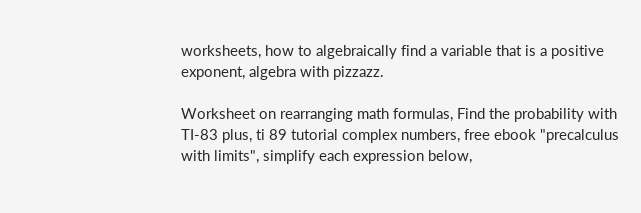worksheets, how to algebraically find a variable that is a positive exponent, algebra with pizzazz.

Worksheet on rearranging math formulas, Find the probability with TI-83 plus, ti 89 tutorial complex numbers, free ebook "precalculus with limits", simplify each expression below,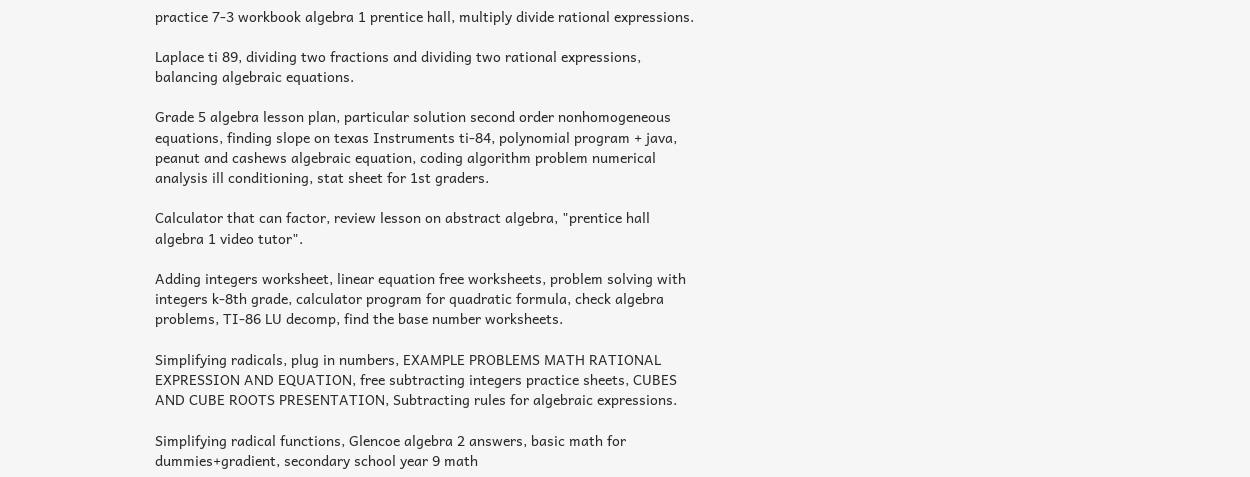practice 7-3 workbook algebra 1 prentice hall, multiply divide rational expressions.

Laplace ti 89, dividing two fractions and dividing two rational expressions, balancing algebraic equations.

Grade 5 algebra lesson plan, particular solution second order nonhomogeneous equations, finding slope on texas Instruments ti-84, polynomial program + java, peanut and cashews algebraic equation, coding algorithm problem numerical analysis ill conditioning, stat sheet for 1st graders.

Calculator that can factor, review lesson on abstract algebra, "prentice hall algebra 1 video tutor".

Adding integers worksheet, linear equation free worksheets, problem solving with integers k-8th grade, calculator program for quadratic formula, check algebra problems, TI-86 LU decomp, find the base number worksheets.

Simplifying radicals, plug in numbers, EXAMPLE PROBLEMS MATH RATIONAL EXPRESSION AND EQUATION, free subtracting integers practice sheets, CUBES AND CUBE ROOTS PRESENTATION, Subtracting rules for algebraic expressions.

Simplifying radical functions, Glencoe algebra 2 answers, basic math for dummies+gradient, secondary school year 9 math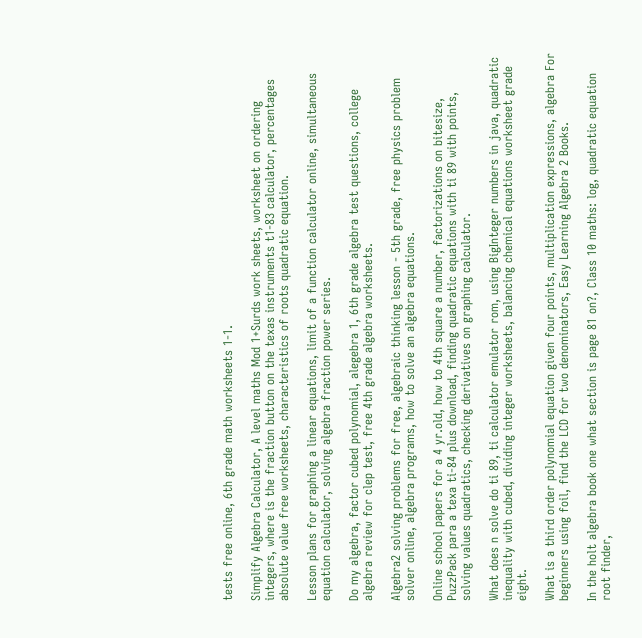tests free online, 6th grade math worksheets 1-1.

Simplify Algebra Calculator, A level maths Mod 1+Surds work sheets, worksheet on ordering integers, where is the fraction button on the texas instruments t1-83 calculator, percentages absolute value free worksheets, characteristics of roots quadratic equation.

Lesson plans for graphing a linear equations, limit of a function calculator online, simultaneous equation calculator, solving algebra fraction power series.

Do my algebra, factor cubed polynomial, alegebra 1, 6th grade algebra test questions, college algebra review for clep test, free 4th grade algebra worksheets.

Algebra2 solving problems for free, algebraic thinking lesson - 5th grade, free physics problem solver online, algebra programs, how to solve an algebra equations.

Online school papers for a 4 yr.old, how to 4th square a number, factorizations on bitesize, PuzzPack para a texa ti-84 plus download, finding quadratic equations with ti 89 with points, solving values quadratics, checking derivatives on graphing calculator.

What does n solve do ti 89, ti calculator emulator rom, using BigInteger numbers in java, quadratic inequality with cubed, dividing integer worksheets, balancing chemical equations worksheet grade eight.

What is a third order polynomial equation given four points, multiplication expressions, algebra For beginners using foil, find the LCD for two denominators, Easy Learning Algebra 2 Books.

In the holt algebra book one what section is page 81 on?, Class 10 maths: log, quadratic equation root finder,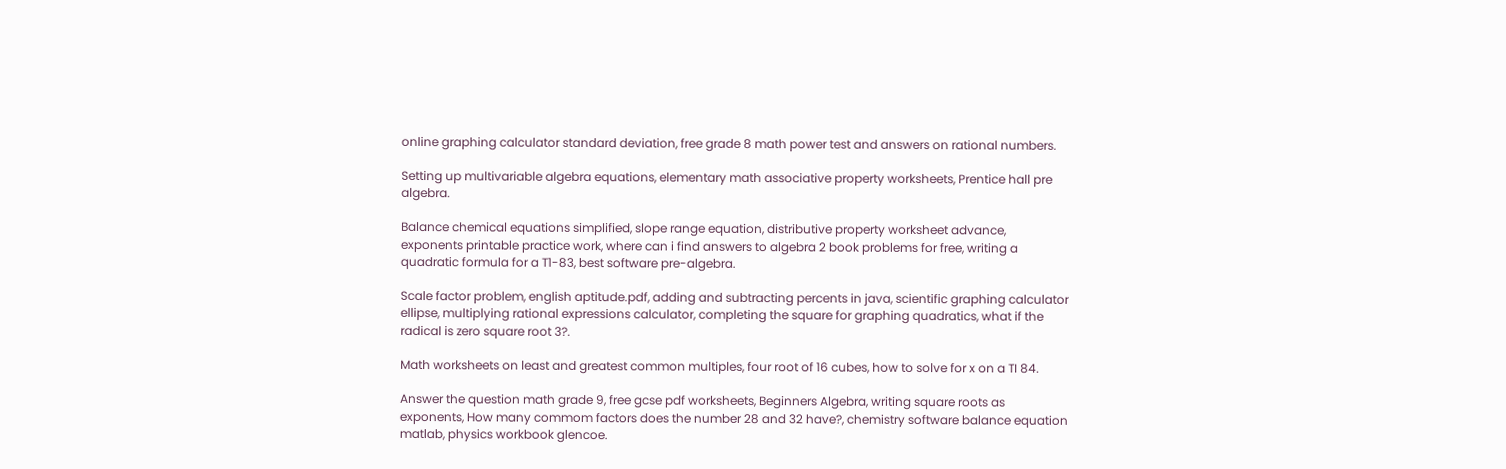online graphing calculator standard deviation, free grade 8 math power test and answers on rational numbers.

Setting up multivariable algebra equations, elementary math associative property worksheets, Prentice hall pre algebra.

Balance chemical equations simplified, slope range equation, distributive property worksheet advance, exponents printable practice work, where can i find answers to algebra 2 book problems for free, writing a quadratic formula for a T1-83, best software pre-algebra.

Scale factor problem, english aptitude.pdf, adding and subtracting percents in java, scientific graphing calculator ellipse, multiplying rational expressions calculator, completing the square for graphing quadratics, what if the radical is zero square root 3?.

Math worksheets on least and greatest common multiples, four root of 16 cubes, how to solve for x on a TI 84.

Answer the question math grade 9, free gcse pdf worksheets, Beginners Algebra, writing square roots as exponents, How many commom factors does the number 28 and 32 have?, chemistry software balance equation matlab, physics workbook glencoe.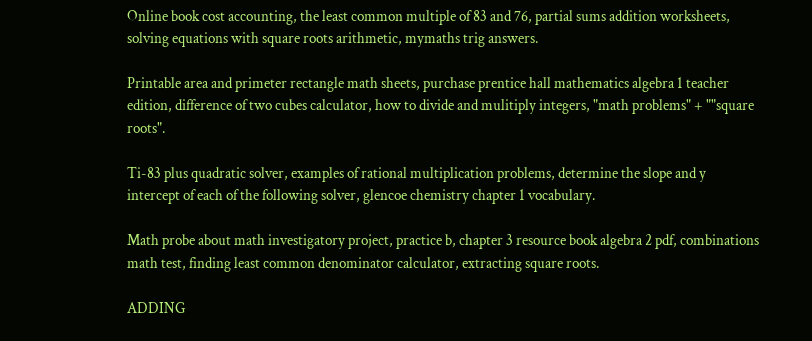Online book cost accounting, the least common multiple of 83 and 76, partial sums addition worksheets, solving equations with square roots arithmetic, mymaths trig answers.

Printable area and primeter rectangle math sheets, purchase prentice hall mathematics algebra 1 teacher edition, difference of two cubes calculator, how to divide and mulitiply integers, "math problems" + ""square roots".

Ti-83 plus quadratic solver, examples of rational multiplication problems, determine the slope and y intercept of each of the following solver, glencoe chemistry chapter 1 vocabulary.

Math probe about math investigatory project, practice b, chapter 3 resource book algebra 2 pdf, combinations math test, finding least common denominator calculator, extracting square roots.

ADDING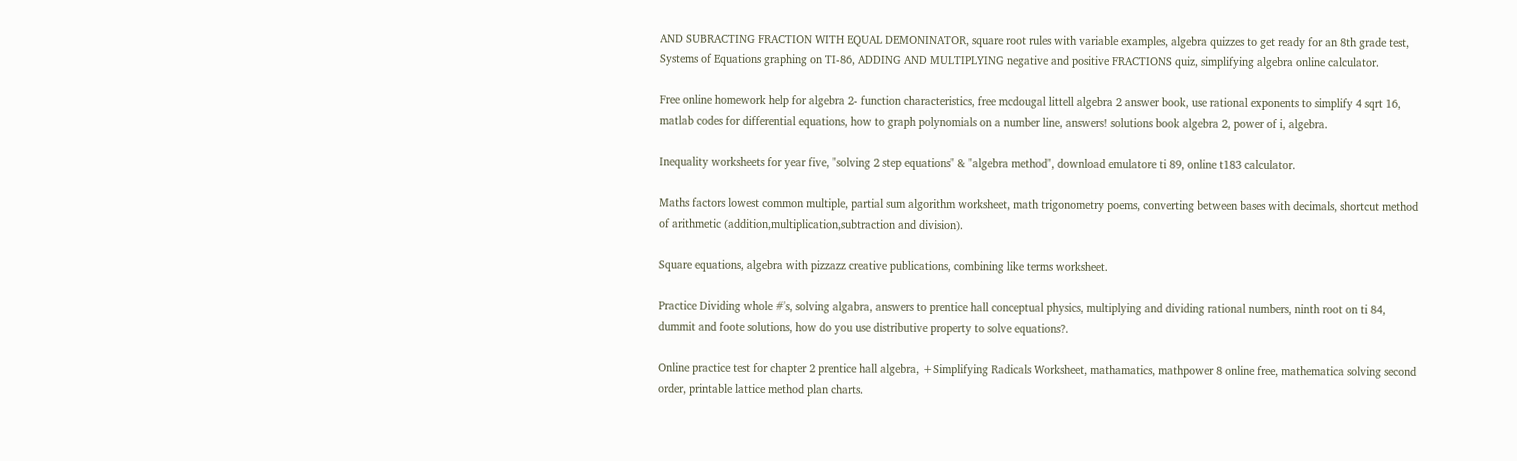AND SUBRACTING FRACTION WITH EQUAL DEMONINATOR, square root rules with variable examples, algebra quizzes to get ready for an 8th grade test, Systems of Equations graphing on TI-86, ADDING AND MULTIPLYING negative and positive FRACTIONS quiz, simplifying algebra online calculator.

Free online homework help for algebra 2- function characteristics, free mcdougal littell algebra 2 answer book, use rational exponents to simplify 4 sqrt 16, matlab codes for differential equations, how to graph polynomials on a number line, answers! solutions book algebra 2, power of i, algebra.

Inequality worksheets for year five, "solving 2 step equations" & "algebra method", download emulatore ti 89, online t183 calculator.

Maths factors lowest common multiple, partial sum algorithm worksheet, math trigonometry poems, converting between bases with decimals, shortcut method of arithmetic (addition,multiplication,subtraction and division).

Square equations, algebra with pizzazz creative publications, combining like terms worksheet.

Practice Dividing whole #'s, solving algabra, answers to prentice hall conceptual physics, multiplying and dividing rational numbers, ninth root on ti 84, dummit and foote solutions, how do you use distributive property to solve equations?.

Online practice test for chapter 2 prentice hall algebra, +Simplifying Radicals Worksheet, mathamatics, mathpower 8 online free, mathematica solving second order, printable lattice method plan charts.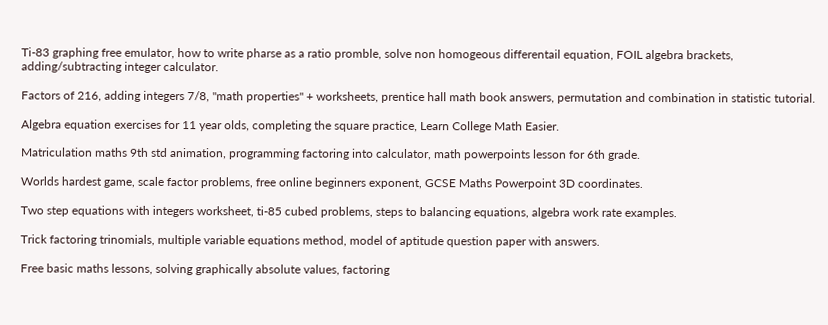Ti-83 graphing free emulator, how to write pharse as a ratio promble, solve non homogeous differentail equation, FOIL algebra brackets, adding/subtracting integer calculator.

Factors of 216, adding integers 7/8, "math properties" + worksheets, prentice hall math book answers, permutation and combination in statistic tutorial.

Algebra equation exercises for 11 year olds, completing the square practice, Learn College Math Easier.

Matriculation maths 9th std animation, programming factoring into calculator, math powerpoints lesson for 6th grade.

Worlds hardest game, scale factor problems, free online beginners exponent, GCSE Maths Powerpoint 3D coordinates.

Two step equations with integers worksheet, ti-85 cubed problems, steps to balancing equations, algebra work rate examples.

Trick factoring trinomials, multiple variable equations method, model of aptitude question paper with answers.

Free basic maths lessons, solving graphically absolute values, factoring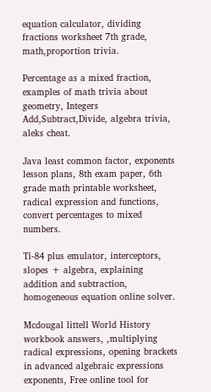equation calculator, dividing fractions worksheet 7th grade, math,proportion trivia.

Percentage as a mixed fraction, examples of math trivia about geometry, Integers Add,Subtract,Divide, algebra trivia, aleks cheat.

Java least common factor, exponents lesson plans, 8th exam paper, 6th grade math printable worksheet, radical expression and functions, convert percentages to mixed numbers.

Ti-84 plus emulator, interceptors, slopes + algebra, explaining addition and subtraction, homogeneous equation online solver.

Mcdougal littell World History workbook answers, ,multiplying radical expressions, opening brackets in advanced algebraic expressions exponents, Free online tool for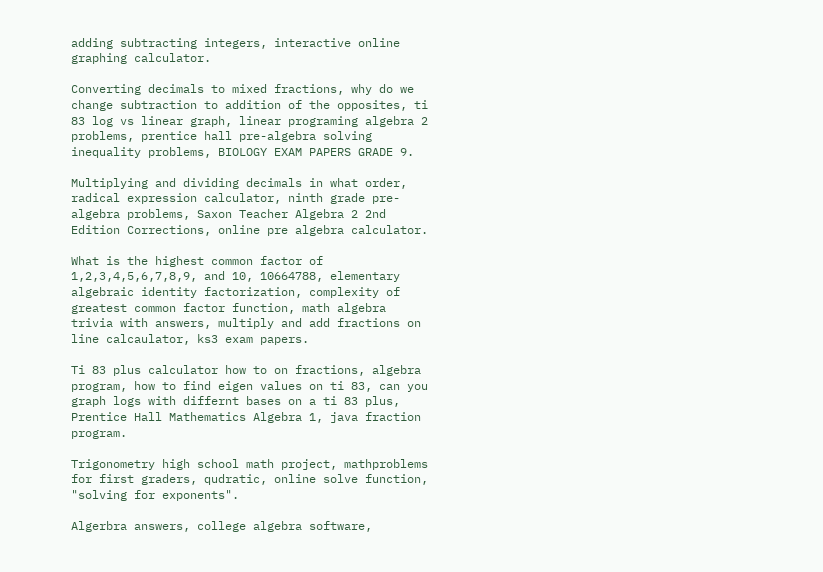adding subtracting integers, interactive online graphing calculator.

Converting decimals to mixed fractions, why do we change subtraction to addition of the opposites, ti 83 log vs linear graph, linear programing algebra 2 problems, prentice hall pre-algebra solving inequality problems, BIOLOGY EXAM PAPERS GRADE 9.

Multiplying and dividing decimals in what order, radical expression calculator, ninth grade pre-algebra problems, Saxon Teacher Algebra 2 2nd Edition Corrections, online pre algebra calculator.

What is the highest common factor of 1,2,3,4,5,6,7,8,9, and 10, 10664788, elementary algebraic identity factorization, complexity of greatest common factor function, math algebra trivia with answers, multiply and add fractions on line calcaulator, ks3 exam papers.

Ti 83 plus calculator how to on fractions, algebra program, how to find eigen values on ti 83, can you graph logs with differnt bases on a ti 83 plus, Prentice Hall Mathematics Algebra 1, java fraction program.

Trigonometry high school math project, mathproblems for first graders, qudratic, online solve function, "solving for exponents".

Algerbra answers, college algebra software,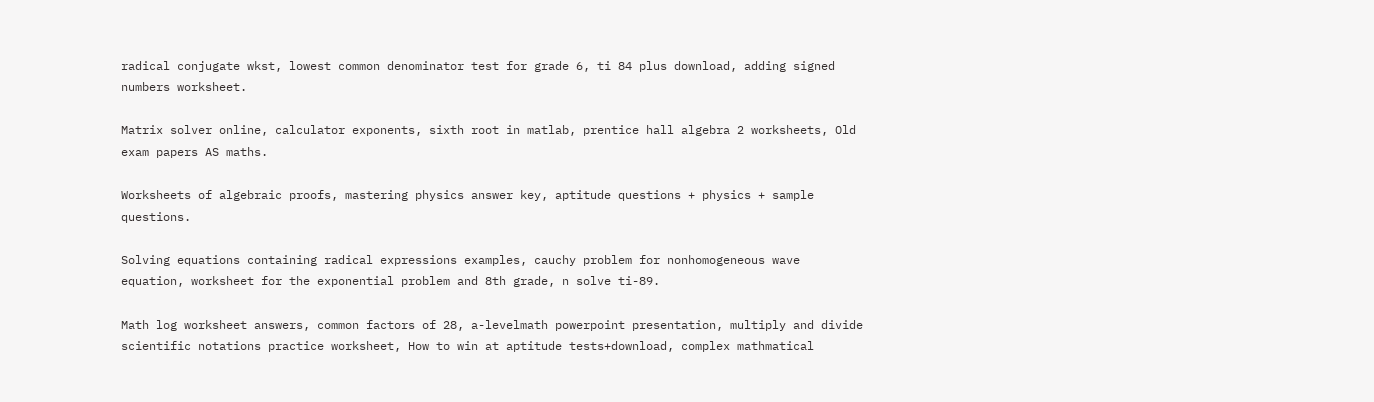radical conjugate wkst, lowest common denominator test for grade 6, ti 84 plus download, adding signed numbers worksheet.

Matrix solver online, calculator exponents, sixth root in matlab, prentice hall algebra 2 worksheets, Old exam papers AS maths.

Worksheets of algebraic proofs, mastering physics answer key, aptitude questions + physics + sample questions.

Solving equations containing radical expressions examples, cauchy problem for nonhomogeneous wave equation, worksheet for the exponential problem and 8th grade, n solve ti-89.

Math log worksheet answers, common factors of 28, a-levelmath powerpoint presentation, multiply and divide scientific notations practice worksheet, How to win at aptitude tests+download, complex mathmatical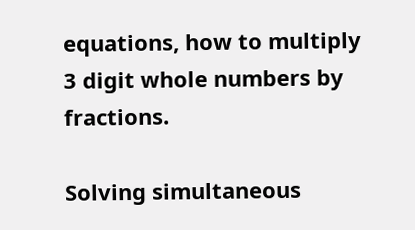equations, how to multiply 3 digit whole numbers by fractions.

Solving simultaneous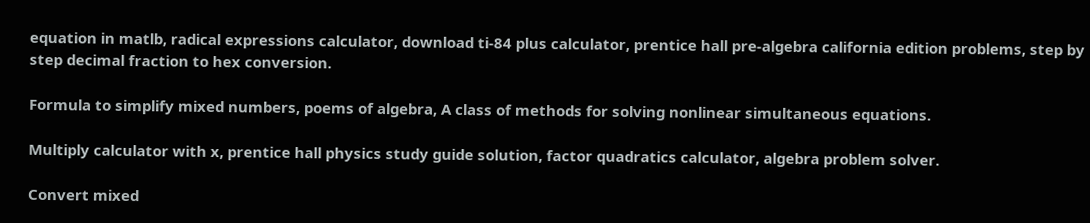equation in matlb, radical expressions calculator, download ti-84 plus calculator, prentice hall pre-algebra california edition problems, step by step decimal fraction to hex conversion.

Formula to simplify mixed numbers, poems of algebra, A class of methods for solving nonlinear simultaneous equations.

Multiply calculator with x, prentice hall physics study guide solution, factor quadratics calculator, algebra problem solver.

Convert mixed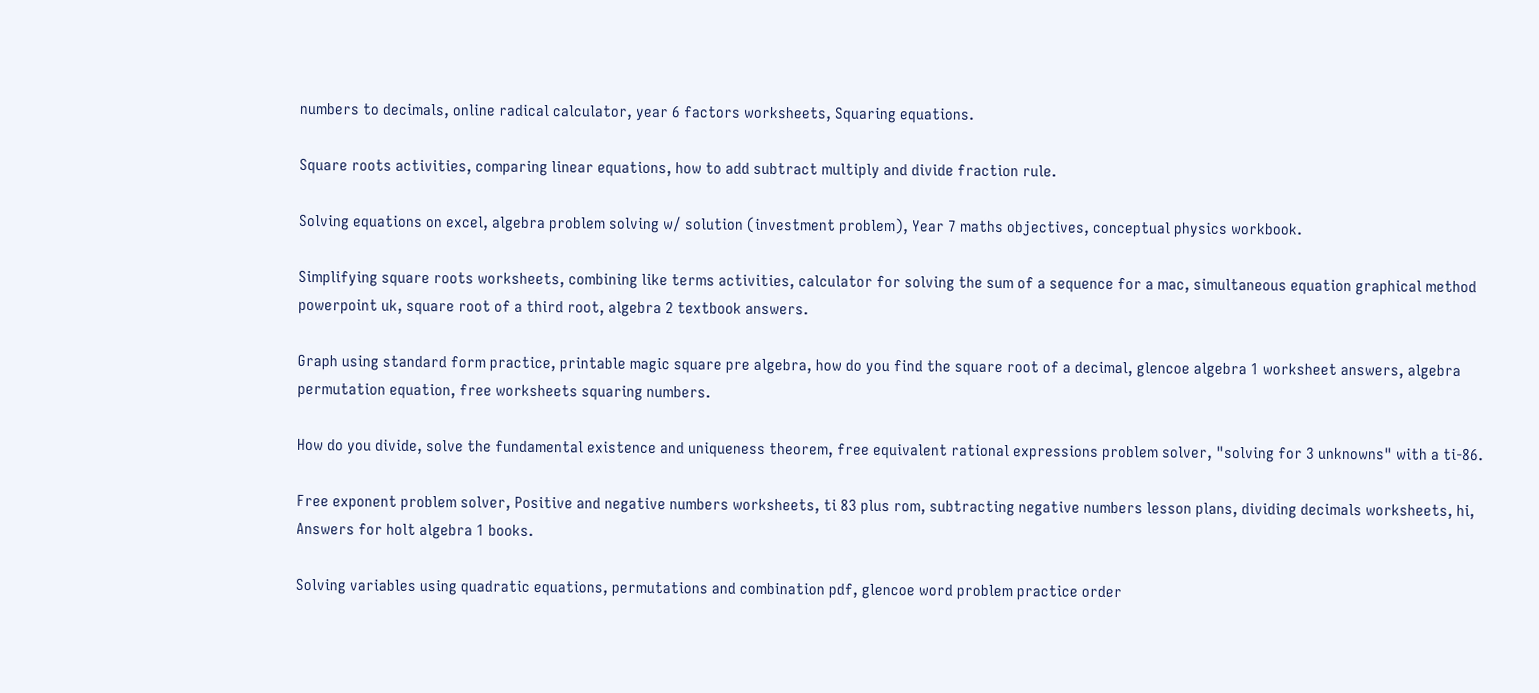numbers to decimals, online radical calculator, year 6 factors worksheets, Squaring equations.

Square roots activities, comparing linear equations, how to add subtract multiply and divide fraction rule.

Solving equations on excel, algebra problem solving w/ solution (investment problem), Year 7 maths objectives, conceptual physics workbook.

Simplifying square roots worksheets, combining like terms activities, calculator for solving the sum of a sequence for a mac, simultaneous equation graphical method powerpoint uk, square root of a third root, algebra 2 textbook answers.

Graph using standard form practice, printable magic square pre algebra, how do you find the square root of a decimal, glencoe algebra 1 worksheet answers, algebra permutation equation, free worksheets squaring numbers.

How do you divide, solve the fundamental existence and uniqueness theorem, free equivalent rational expressions problem solver, "solving for 3 unknowns" with a ti-86.

Free exponent problem solver, Positive and negative numbers worksheets, ti 83 plus rom, subtracting negative numbers lesson plans, dividing decimals worksheets, hi, Answers for holt algebra 1 books.

Solving variables using quadratic equations, permutations and combination pdf, glencoe word problem practice order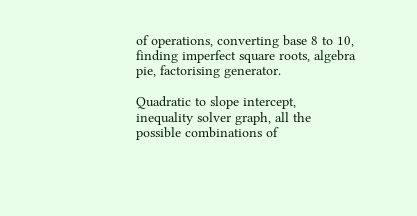of operations, converting base 8 to 10, finding imperfect square roots, algebra pie, factorising generator.

Quadratic to slope intercept, inequality solver graph, all the possible combinations of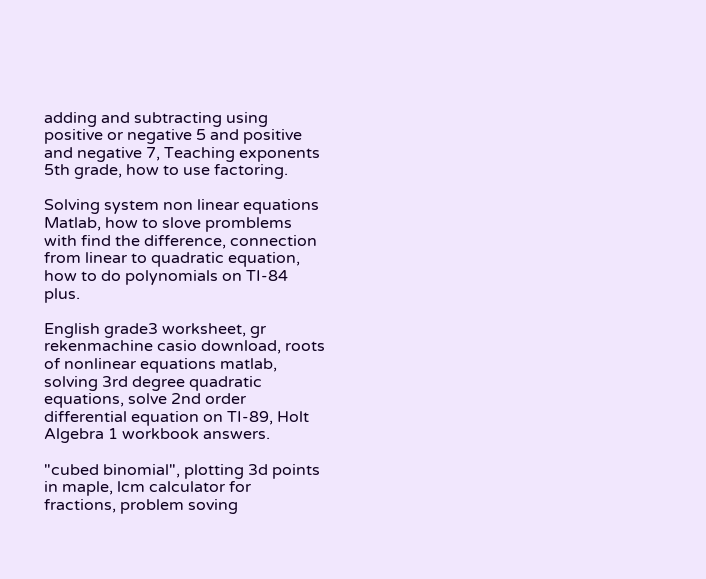adding and subtracting using positive or negative 5 and positive and negative 7, Teaching exponents 5th grade, how to use factoring.

Solving system non linear equations Matlab, how to slove promblems with find the difference, connection from linear to quadratic equation, how to do polynomials on TI-84 plus.

English grade3 worksheet, gr rekenmachine casio download, roots of nonlinear equations matlab, solving 3rd degree quadratic equations, solve 2nd order differential equation on TI-89, Holt Algebra 1 workbook answers.

"cubed binomial", plotting 3d points in maple, lcm calculator for fractions, problem soving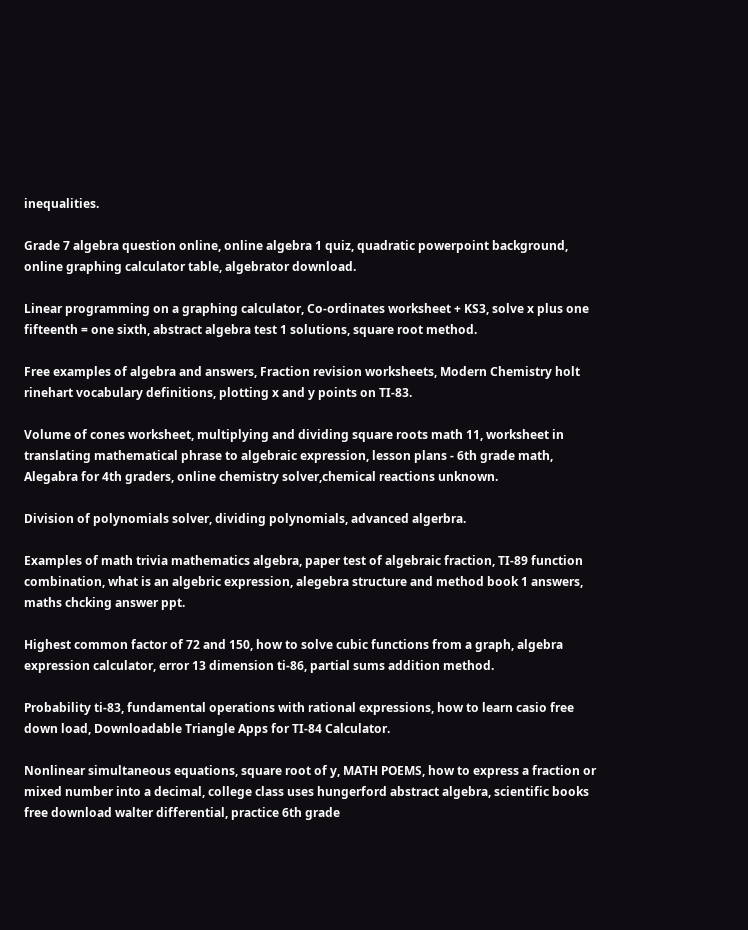inequalities.

Grade 7 algebra question online, online algebra 1 quiz, quadratic powerpoint background, online graphing calculator table, algebrator download.

Linear programming on a graphing calculator, Co-ordinates worksheet + KS3, solve x plus one fifteenth = one sixth, abstract algebra test 1 solutions, square root method.

Free examples of algebra and answers, Fraction revision worksheets, Modern Chemistry holt rinehart vocabulary definitions, plotting x and y points on TI-83.

Volume of cones worksheet, multiplying and dividing square roots math 11, worksheet in translating mathematical phrase to algebraic expression, lesson plans - 6th grade math, Alegabra for 4th graders, online chemistry solver,chemical reactions unknown.

Division of polynomials solver, dividing polynomials, advanced algerbra.

Examples of math trivia mathematics algebra, paper test of algebraic fraction, TI-89 function combination, what is an algebric expression, alegebra structure and method book 1 answers, maths chcking answer ppt.

Highest common factor of 72 and 150, how to solve cubic functions from a graph, algebra expression calculator, error 13 dimension ti-86, partial sums addition method.

Probability ti-83, fundamental operations with rational expressions, how to learn casio free down load, Downloadable Triangle Apps for TI-84 Calculator.

Nonlinear simultaneous equations, square root of y, MATH POEMS, how to express a fraction or mixed number into a decimal, college class uses hungerford abstract algebra, scientific books free download walter differential, practice 6th grade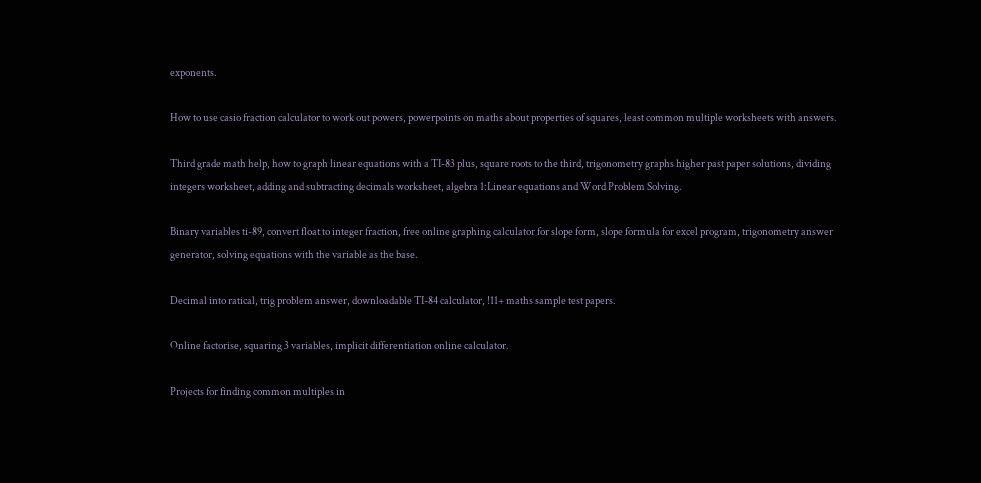exponents.

How to use casio fraction calculator to work out powers, powerpoints on maths about properties of squares, least common multiple worksheets with answers.

Third grade math help, how to graph linear equations with a TI-83 plus, square roots to the third, trigonometry graphs higher past paper solutions, dividing integers worksheet, adding and subtracting decimals worksheet, algebra 1:Linear equations and Word Problem Solving.

Binary variables ti-89, convert float to integer fraction, free online graphing calculator for slope form, slope formula for excel program, trigonometry answer generator, solving equations with the variable as the base.

Decimal into ratical, trig problem answer, downloadable TI-84 calculator, !11+ maths sample test papers.

Online factorise, squaring 3 variables, implicit differentiation online calculator.

Projects for finding common multiples in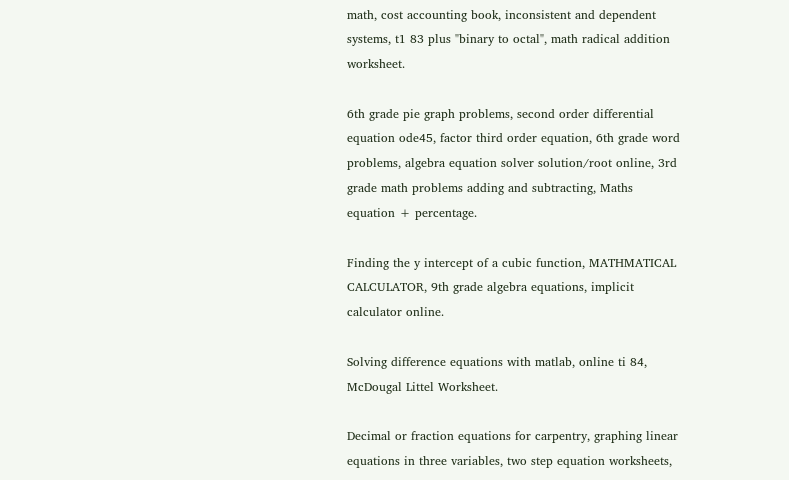math, cost accounting book, inconsistent and dependent systems, t1 83 plus "binary to octal", math radical addition worksheet.

6th grade pie graph problems, second order differential equation ode45, factor third order equation, 6th grade word problems, algebra equation solver solution/root online, 3rd grade math problems adding and subtracting, Maths equation + percentage.

Finding the y intercept of a cubic function, MATHMATICAL CALCULATOR, 9th grade algebra equations, implicit calculator online.

Solving difference equations with matlab, online ti 84, McDougal Littel Worksheet.

Decimal or fraction equations for carpentry, graphing linear equations in three variables, two step equation worksheets,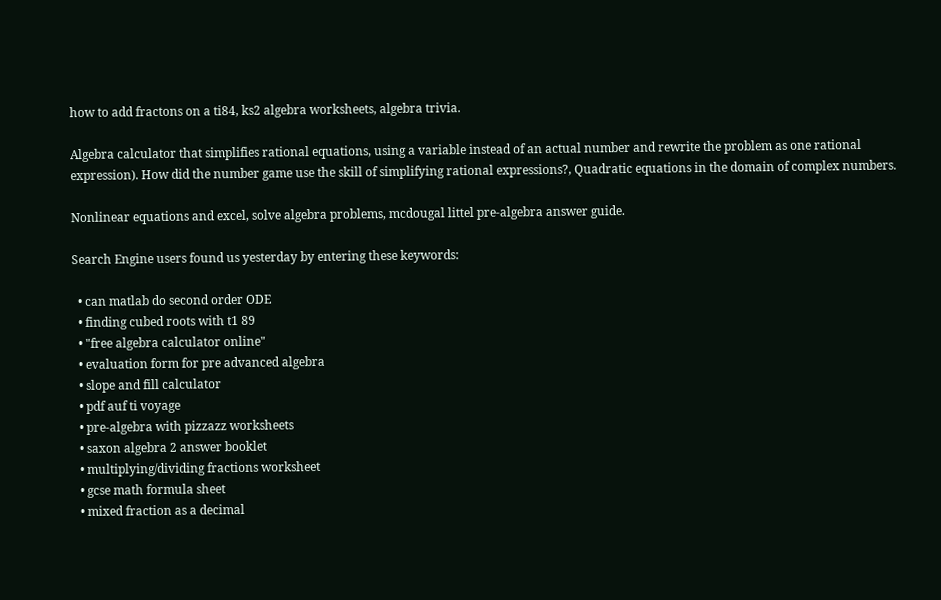how to add fractons on a ti84, ks2 algebra worksheets, algebra trivia.

Algebra calculator that simplifies rational equations, using a variable instead of an actual number and rewrite the problem as one rational expression). How did the number game use the skill of simplifying rational expressions?, Quadratic equations in the domain of complex numbers.

Nonlinear equations and excel, solve algebra problems, mcdougal littel pre-algebra answer guide.

Search Engine users found us yesterday by entering these keywords:

  • can matlab do second order ODE
  • finding cubed roots with t1 89
  • "free algebra calculator online"
  • evaluation form for pre advanced algebra
  • slope and fill calculator
  • pdf auf ti voyage
  • pre-algebra with pizzazz worksheets
  • saxon algebra 2 answer booklet
  • multiplying/dividing fractions worksheet
  • gcse math formula sheet
  • mixed fraction as a decimal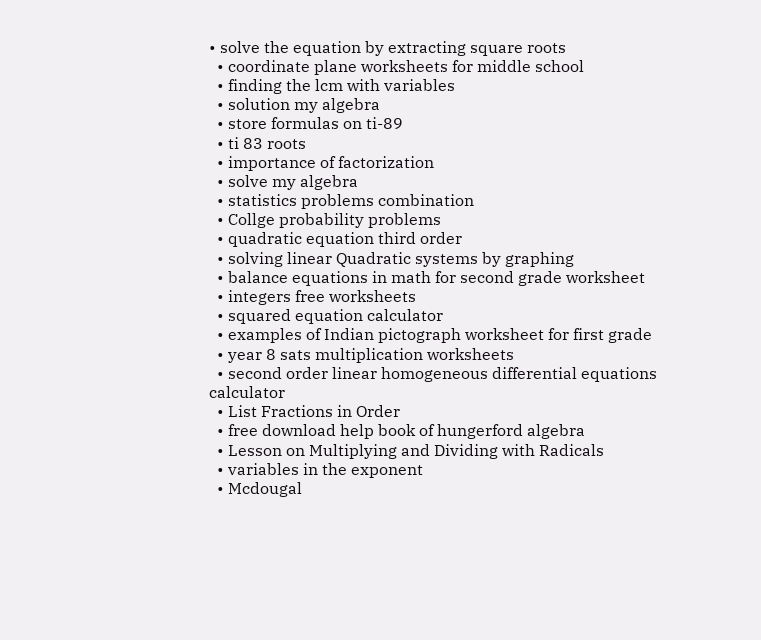• solve the equation by extracting square roots
  • coordinate plane worksheets for middle school
  • finding the lcm with variables
  • solution my algebra
  • store formulas on ti-89
  • ti 83 roots
  • importance of factorization
  • solve my algebra
  • statistics problems combination
  • Collge probability problems
  • quadratic equation third order
  • solving linear Quadratic systems by graphing
  • balance equations in math for second grade worksheet
  • integers free worksheets
  • squared equation calculator
  • examples of Indian pictograph worksheet for first grade
  • year 8 sats multiplication worksheets
  • second order linear homogeneous differential equations calculator
  • List Fractions in Order
  • free download help book of hungerford algebra
  • Lesson on Multiplying and Dividing with Radicals
  • variables in the exponent
  • Mcdougal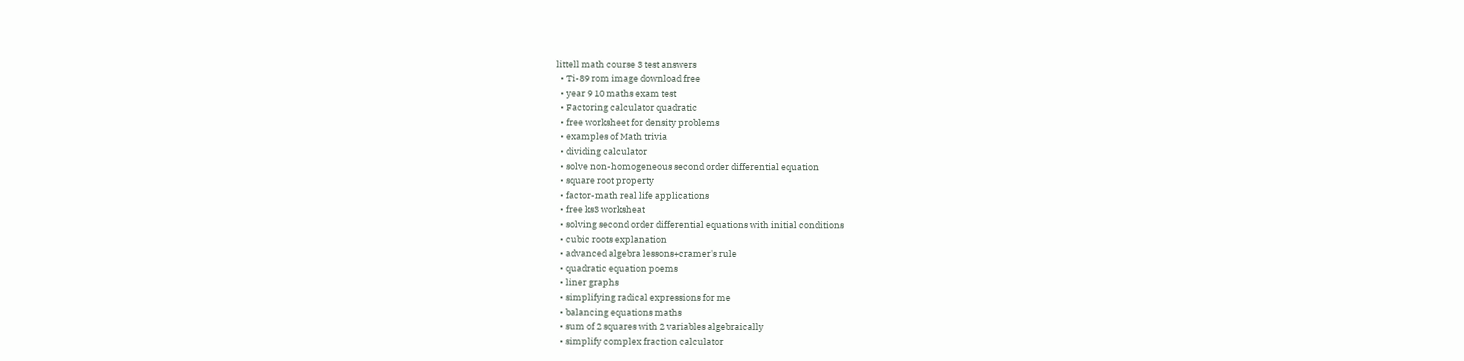littell math course 3 test answers
  • Ti-89 rom image download free
  • year 9 10 maths exam test
  • Factoring calculator quadratic
  • free worksheet for density problems
  • examples of Math trivia
  • dividing calculator
  • solve non-homogeneous second order differential equation
  • square root property
  • factor-math real life applications
  • free ks3 worksheat
  • solving second order differential equations with initial conditions
  • cubic roots explanation
  • advanced algebra lessons+cramer's rule
  • quadratic equation poems
  • liner graphs
  • simplifying radical expressions for me
  • balancing equations maths
  • sum of 2 squares with 2 variables algebraically
  • simplify complex fraction calculator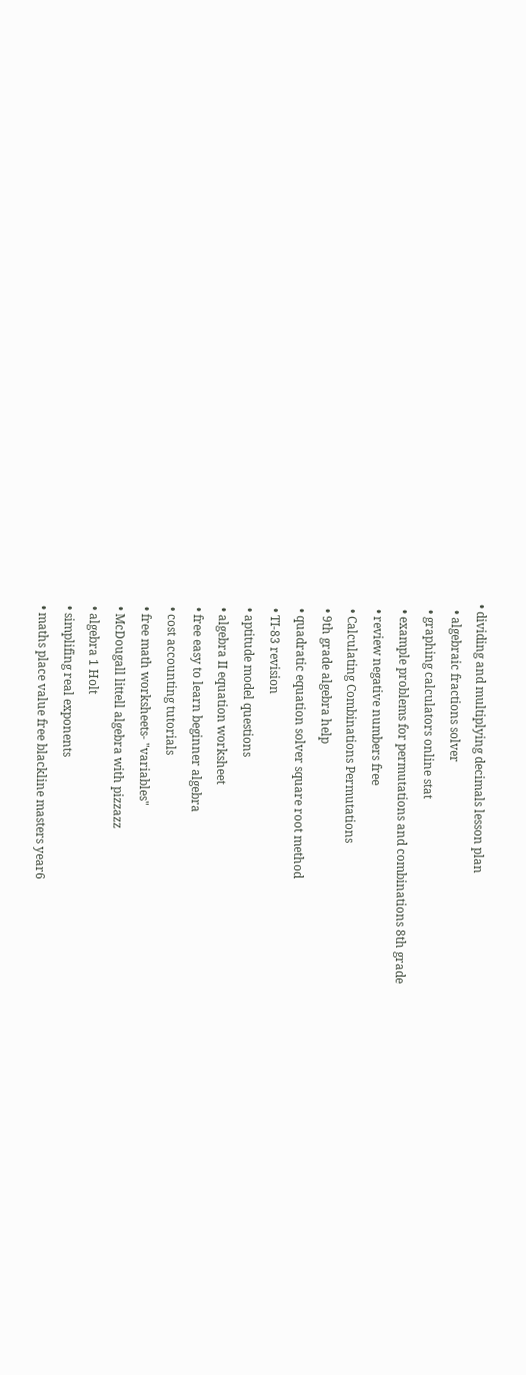• dividing and multiplying decimals lesson plan
  • algebraic fractions solver
  • graphing calculators online stat
  • example problems for permutations and combinations 8th grade
  • review negative numbers free
  • Calculating Combinations Permutations
  • 9th grade algebra help
  • quadratic equation solver square root method
  • TI-83 revision
  • aptitude model questions
  • algebra II equation worksheet
  • free easy to learn beginner algebra
  • cost accounting tutorials
  • free math worksheets- "variables"
  • McDougall littell algebra with pizzazz
  • algebra 1 Holt
  • simplifing real exponents
  • maths place value free blackline masters year6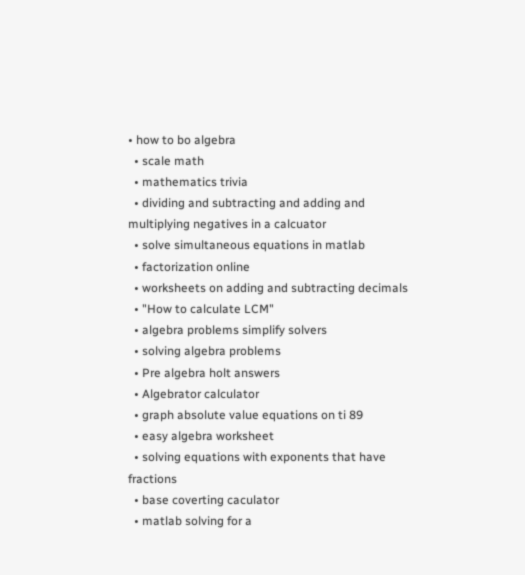• how to bo algebra
  • scale math
  • mathematics trivia
  • dividing and subtracting and adding and multiplying negatives in a calcuator
  • solve simultaneous equations in matlab
  • factorization online
  • worksheets on adding and subtracting decimals
  • "How to calculate LCM"
  • algebra problems simplify solvers
  • solving algebra problems
  • Pre algebra holt answers
  • Algebrator calculator
  • graph absolute value equations on ti 89
  • easy algebra worksheet
  • solving equations with exponents that have fractions
  • base coverting caculator
  • matlab solving for a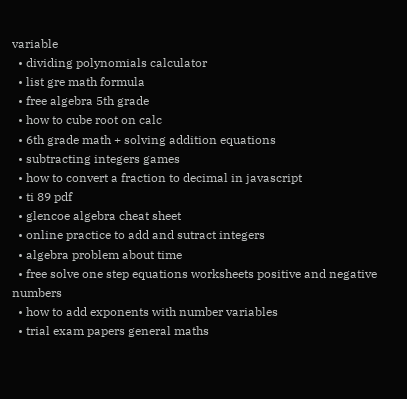variable
  • dividing polynomials calculator
  • list gre math formula
  • free algebra 5th grade
  • how to cube root on calc
  • 6th grade math + solving addition equations
  • subtracting integers games
  • how to convert a fraction to decimal in javascript
  • ti 89 pdf
  • glencoe algebra cheat sheet
  • online practice to add and sutract integers
  • algebra problem about time
  • free solve one step equations worksheets positive and negative numbers
  • how to add exponents with number variables
  • trial exam papers general maths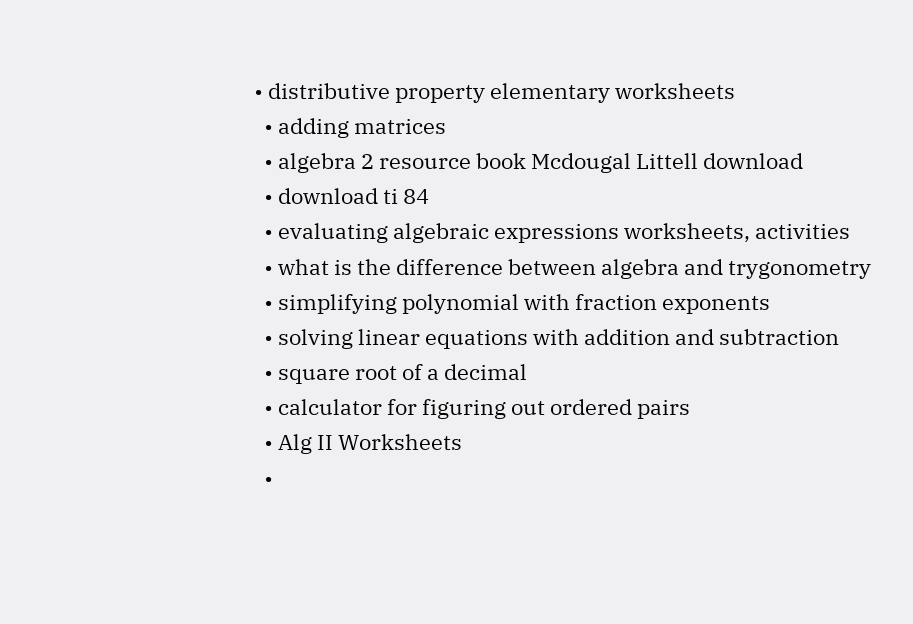• distributive property elementary worksheets
  • adding matrices
  • algebra 2 resource book Mcdougal Littell download
  • download ti 84
  • evaluating algebraic expressions worksheets, activities
  • what is the difference between algebra and trygonometry
  • simplifying polynomial with fraction exponents
  • solving linear equations with addition and subtraction
  • square root of a decimal
  • calculator for figuring out ordered pairs
  • Alg II Worksheets
  •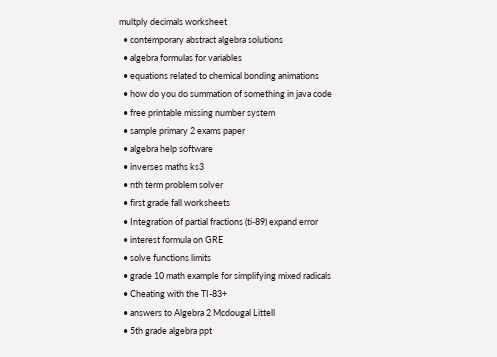multply decimals worksheet
  • contemporary abstract algebra solutions
  • algebra formulas for variables
  • equations related to chemical bonding animations
  • how do you do summation of something in java code
  • free printable missing number system
  • sample primary 2 exams paper
  • algebra help software
  • inverses maths ks3
  • nth term problem solver
  • first grade fall worksheets
  • Integration of partial fractions (ti-89) expand error
  • interest formula on GRE
  • solve functions limits
  • grade 10 math example for simplifying mixed radicals
  • Cheating with the TI-83+
  • answers to Algebra 2 Mcdougal Littell
  • 5th grade algebra ppt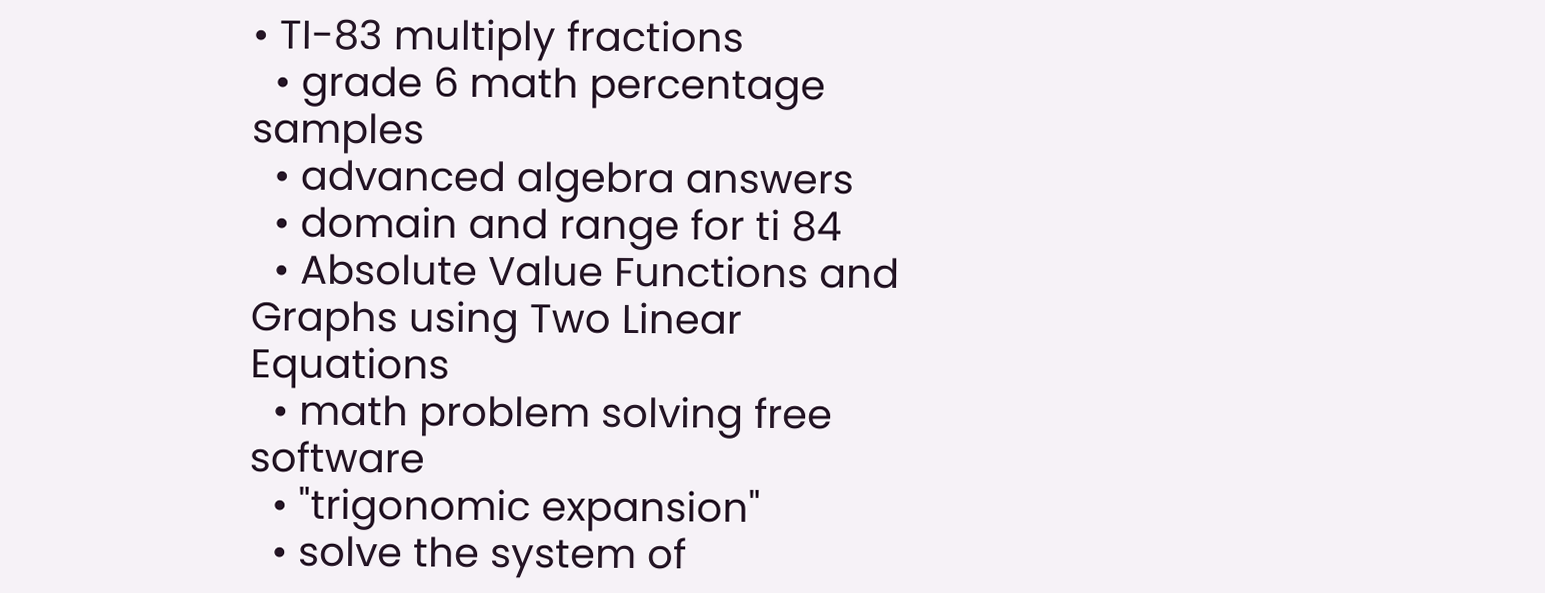• TI-83 multiply fractions
  • grade 6 math percentage samples
  • advanced algebra answers
  • domain and range for ti 84
  • Absolute Value Functions and Graphs using Two Linear Equations
  • math problem solving free software
  • "trigonomic expansion"
  • solve the system of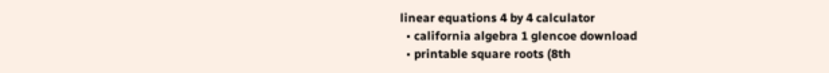linear equations 4 by 4 calculator
  • california algebra 1 glencoe download
  • printable square roots (8th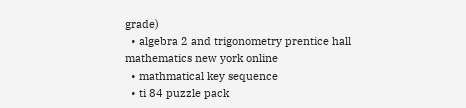grade)
  • algebra 2 and trigonometry prentice hall mathematics new york online
  • mathmatical key sequence
  • ti 84 puzzle pack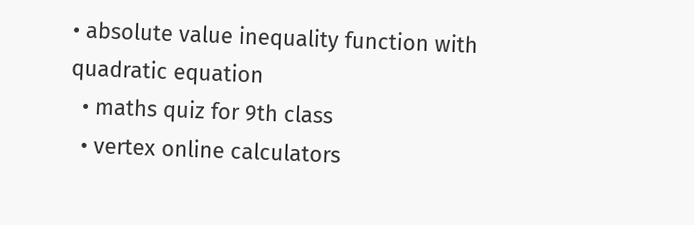• absolute value inequality function with quadratic equation
  • maths quiz for 9th class
  • vertex online calculators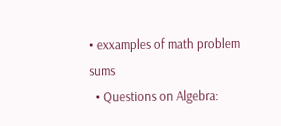• exxamples of math problem sums
  • Questions on Algebra: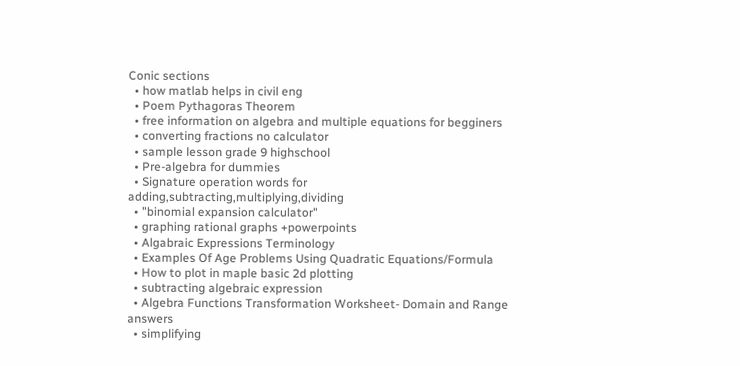Conic sections
  • how matlab helps in civil eng
  • Poem Pythagoras Theorem
  • free information on algebra and multiple equations for begginers
  • converting fractions no calculator
  • sample lesson grade 9 highschool
  • Pre-algebra for dummies
  • Signature operation words for adding,subtracting,multiplying,dividing
  • "binomial expansion calculator"
  • graphing rational graphs +powerpoints
  • Algabraic Expressions Terminology
  • Examples Of Age Problems Using Quadratic Equations/Formula
  • How to plot in maple basic 2d plotting
  • subtracting algebraic expression
  • Algebra Functions Transformation Worksheet- Domain and Range answers
  • simplifying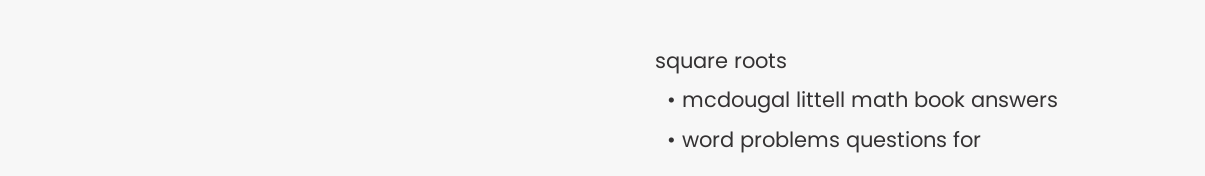square roots
  • mcdougal littell math book answers
  • word problems questions for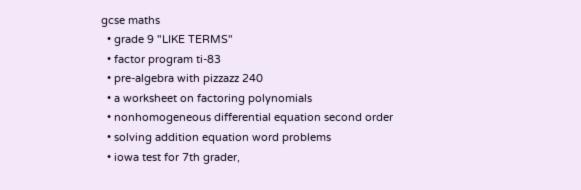gcse maths
  • grade 9 "LIKE TERMS"
  • factor program ti-83
  • pre-algebra with pizzazz 240
  • a worksheet on factoring polynomials
  • nonhomogeneous differential equation second order
  • solving addition equation word problems
  • iowa test for 7th grader,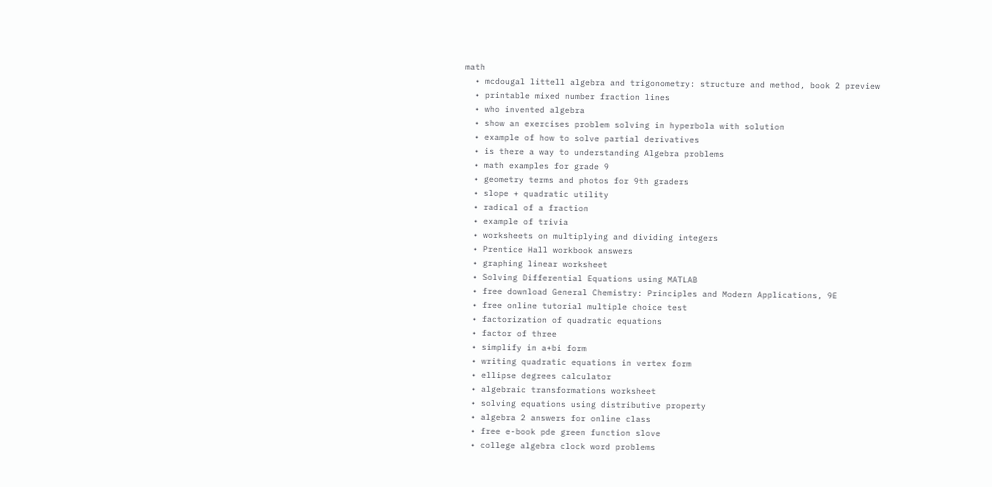math
  • mcdougal littell algebra and trigonometry: structure and method, book 2 preview
  • printable mixed number fraction lines
  • who invented algebra
  • show an exercises problem solving in hyperbola with solution
  • example of how to solve partial derivatives
  • is there a way to understanding Algebra problems
  • math examples for grade 9
  • geometry terms and photos for 9th graders
  • slope + quadratic utility
  • radical of a fraction
  • example of trivia
  • worksheets on multiplying and dividing integers
  • Prentice Hall workbook answers
  • graphing linear worksheet
  • Solving Differential Equations using MATLAB
  • free download General Chemistry: Principles and Modern Applications, 9E
  • free online tutorial multiple choice test
  • factorization of quadratic equations
  • factor of three
  • simplify in a+bi form
  • writing quadratic equations in vertex form
  • ellipse degrees calculator
  • algebraic transformations worksheet
  • solving equations using distributive property
  • algebra 2 answers for online class
  • free e-book pde green function slove
  • college algebra clock word problems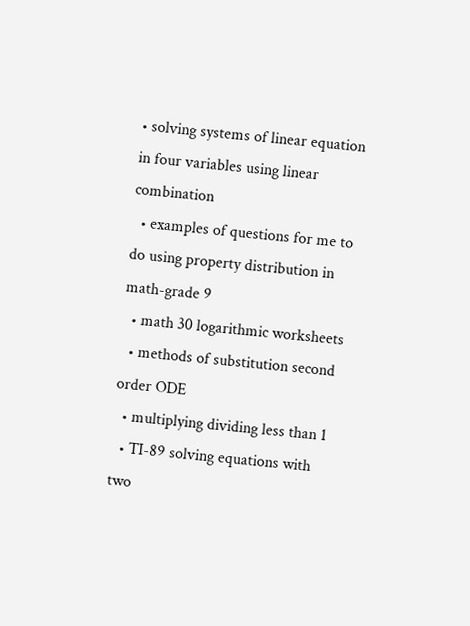• solving systems of linear equation in four variables using linear combination
  • examples of questions for me to do using property distribution in math-grade 9
  • math 30 logarithmic worksheets
  • methods of substitution second order ODE
  • multiplying dividing less than 1
  • TI-89 solving equations with two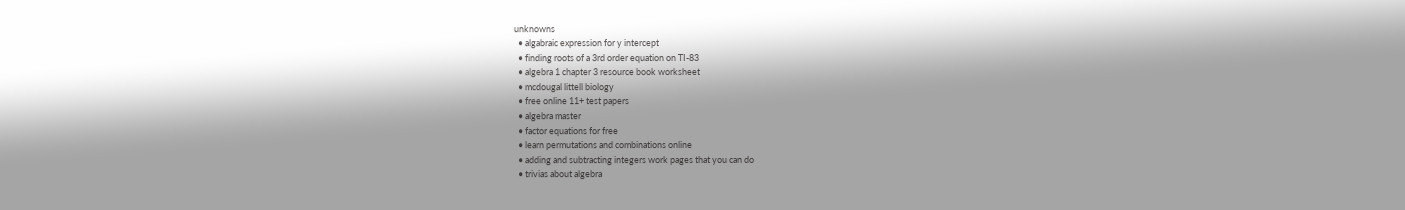unknowns
  • algabraic expression for y intercept
  • finding roots of a 3rd order equation on TI-83
  • algebra 1 chapter 3 resource book worksheet
  • mcdougal littell biology
  • free online 11+ test papers
  • algebra master
  • factor equations for free
  • learn permutations and combinations online
  • adding and subtracting integers work pages that you can do
  • trivias about algebra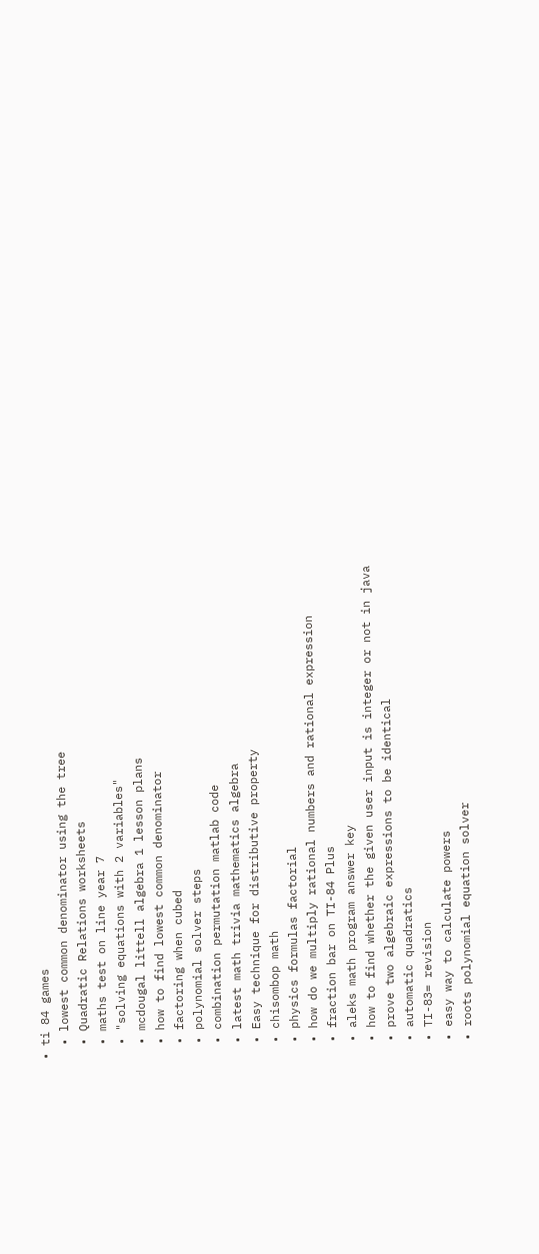• ti 84 games
  • lowest common denominator using the tree
  • Quadratic Relations worksheets
  • maths test on line year 7
  • "solving equations with 2 variables"
  • mcdougal littell algebra 1 lesson plans
  • how to find lowest common denominator
  • factoring when cubed
  • polynomial solver steps
  • combination permutation matlab code
  • latest math trivia mathematics algebra
  • Easy technique for distributive property
  • chisombop math
  • physics formulas factorial
  • how do we multiply rational numbers and rational expression
  • fraction bar on TI-84 Plus
  • aleks math program answer key
  • how to find whether the given user input is integer or not in java
  • prove two algebraic expressions to be identical
  • automatic quadratics
  • TI-83= revision
  • easy way to calculate powers
  • roots polynomial equation solver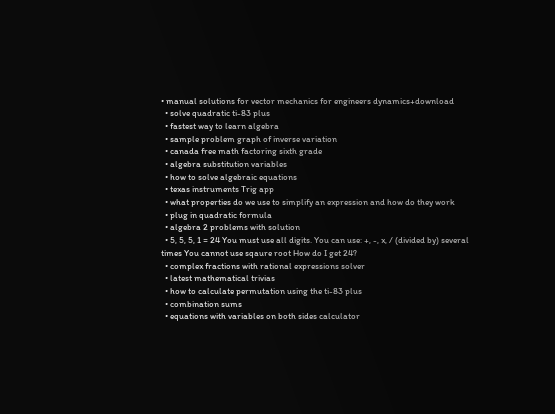• manual solutions for vector mechanics for engineers dynamics+download
  • solve quadratic ti-83 plus
  • fastest way to learn algebra
  • sample problem graph of inverse variation
  • canada free math factoring sixth grade
  • algebra substitution variables
  • how to solve algebraic equations
  • texas instruments Trig app
  • what properties do we use to simplify an expression and how do they work
  • plug in quadratic formula
  • algebra 2 problems with solution
  • 5, 5, 5, 1 = 24 You must use all digits. You can use: +, -, x, / (divided by) several times You cannot use sqaure root How do I get 24?
  • complex fractions with rational expressions solver
  • latest mathematical trivias
  • how to calculate permutation using the ti-83 plus
  • combination sums
  • equations with variables on both sides calculator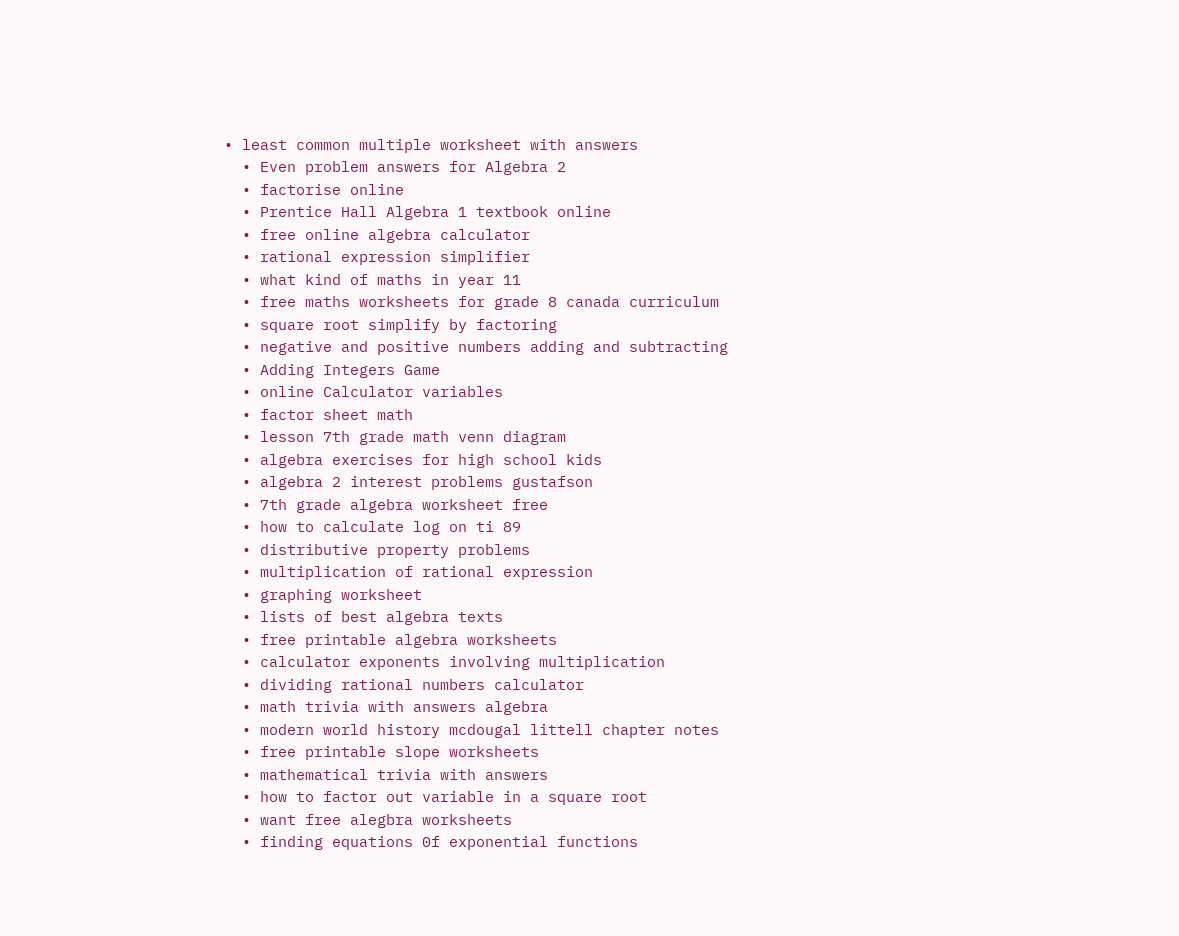• least common multiple worksheet with answers
  • Even problem answers for Algebra 2
  • factorise online
  • Prentice Hall Algebra 1 textbook online
  • free online algebra calculator
  • rational expression simplifier
  • what kind of maths in year 11
  • free maths worksheets for grade 8 canada curriculum
  • square root simplify by factoring
  • negative and positive numbers adding and subtracting
  • Adding Integers Game
  • online Calculator variables
  • factor sheet math
  • lesson 7th grade math venn diagram
  • algebra exercises for high school kids
  • algebra 2 interest problems gustafson
  • 7th grade algebra worksheet free
  • how to calculate log on ti 89
  • distributive property problems
  • multiplication of rational expression
  • graphing worksheet
  • lists of best algebra texts
  • free printable algebra worksheets
  • calculator exponents involving multiplication
  • dividing rational numbers calculator
  • math trivia with answers algebra
  • modern world history mcdougal littell chapter notes
  • free printable slope worksheets
  • mathematical trivia with answers
  • how to factor out variable in a square root
  • want free alegbra worksheets
  • finding equations 0f exponential functions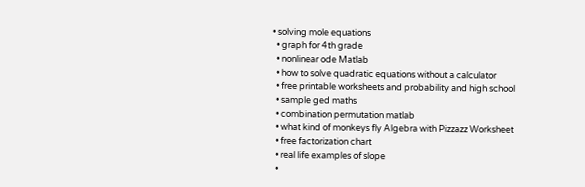• solving mole equations
  • graph for 4th grade
  • nonlinear ode Matlab
  • how to solve quadratic equations without a calculator
  • free printable worksheets and probability and high school
  • sample ged maths
  • combination permutation matlab
  • what kind of monkeys fly Algebra with Pizzazz Worksheet
  • free factorization chart
  • real life examples of slope
  •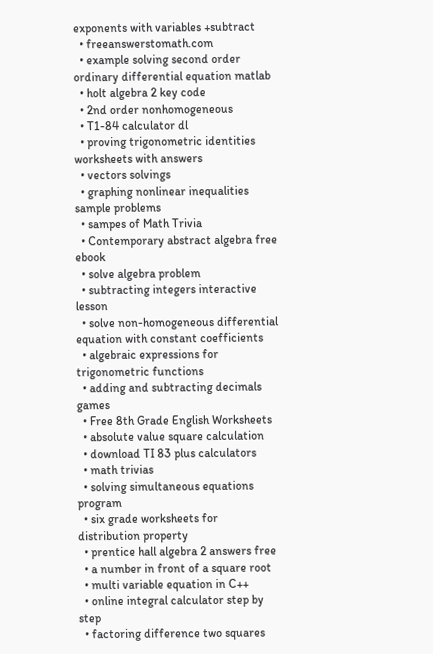exponents with variables +subtract
  • freeanswerstomath.com
  • example solving second order ordinary differential equation matlab
  • holt algebra 2 key code
  • 2nd order nonhomogeneous
  • T1-84 calculator dl
  • proving trigonometric identities worksheets with answers
  • vectors solvings
  • graphing nonlinear inequalities sample problems
  • sampes of Math Trivia
  • Contemporary abstract algebra free ebook
  • solve algebra problem
  • subtracting integers interactive lesson
  • solve non-homogeneous differential equation with constant coefficients
  • algebraic expressions for trigonometric functions
  • adding and subtracting decimals games
  • Free 8th Grade English Worksheets
  • absolute value square calculation
  • download TI 83 plus calculators
  • math trivias
  • solving simultaneous equations program
  • six grade worksheets for distribution property
  • prentice hall algebra 2 answers free
  • a number in front of a square root
  • multi variable equation in C++
  • online integral calculator step by step
  • factoring difference two squares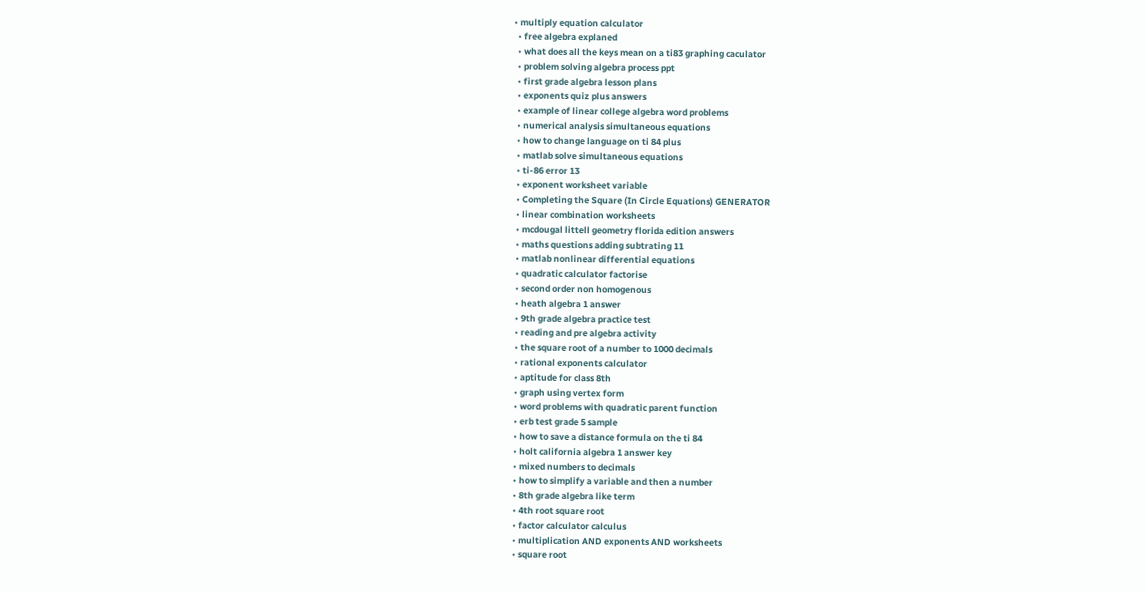• multiply equation calculator
  • free algebra explaned
  • what does all the keys mean on a ti83 graphing caculator
  • problem solving algebra process ppt
  • first grade algebra lesson plans
  • exponents quiz plus answers
  • example of linear college algebra word problems
  • numerical analysis simultaneous equations
  • how to change language on ti 84 plus
  • matlab solve simultaneous equations
  • ti-86 error 13
  • exponent worksheet variable
  • Completing the Square (In Circle Equations) GENERATOR
  • linear combination worksheets
  • mcdougal littell geometry florida edition answers
  • maths questions adding subtrating 11
  • matlab nonlinear differential equations
  • quadratic calculator factorise
  • second order non homogenous
  • heath algebra 1 answer
  • 9th grade algebra practice test
  • reading and pre algebra activity
  • the square root of a number to 1000 decimals
  • rational exponents calculator
  • aptitude for class 8th
  • graph using vertex form
  • word problems with quadratic parent function
  • erb test grade 5 sample
  • how to save a distance formula on the ti 84
  • holt california algebra 1 answer key
  • mixed numbers to decimals
  • how to simplify a variable and then a number
  • 8th grade algebra like term
  • 4th root square root
  • factor calculator calculus
  • multiplication AND exponents AND worksheets
  • square root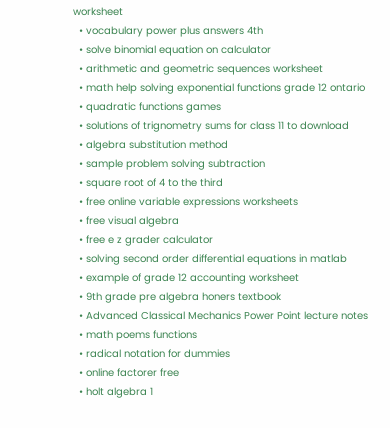worksheet
  • vocabulary power plus answers 4th
  • solve binomial equation on calculator
  • arithmetic and geometric sequences worksheet
  • math help solving exponential functions grade 12 ontario
  • quadratic functions games
  • solutions of trignometry sums for class 11 to download
  • algebra substitution method
  • sample problem solving subtraction
  • square root of 4 to the third
  • free online variable expressions worksheets
  • free visual algebra
  • free e z grader calculator
  • solving second order differential equations in matlab
  • example of grade 12 accounting worksheet
  • 9th grade pre algebra honers textbook
  • Advanced Classical Mechanics Power Point lecture notes
  • math poems functions
  • radical notation for dummies
  • online factorer free
  • holt algebra 1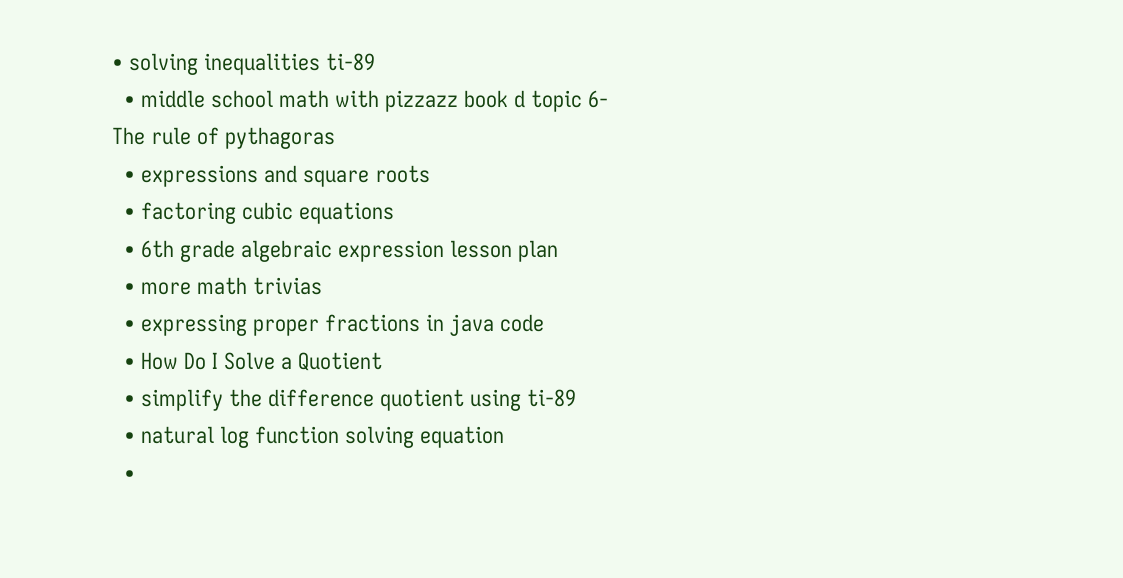• solving inequalities ti-89
  • middle school math with pizzazz book d topic 6-The rule of pythagoras
  • expressions and square roots
  • factoring cubic equations
  • 6th grade algebraic expression lesson plan
  • more math trivias
  • expressing proper fractions in java code
  • How Do I Solve a Quotient
  • simplify the difference quotient using ti-89
  • natural log function solving equation
  •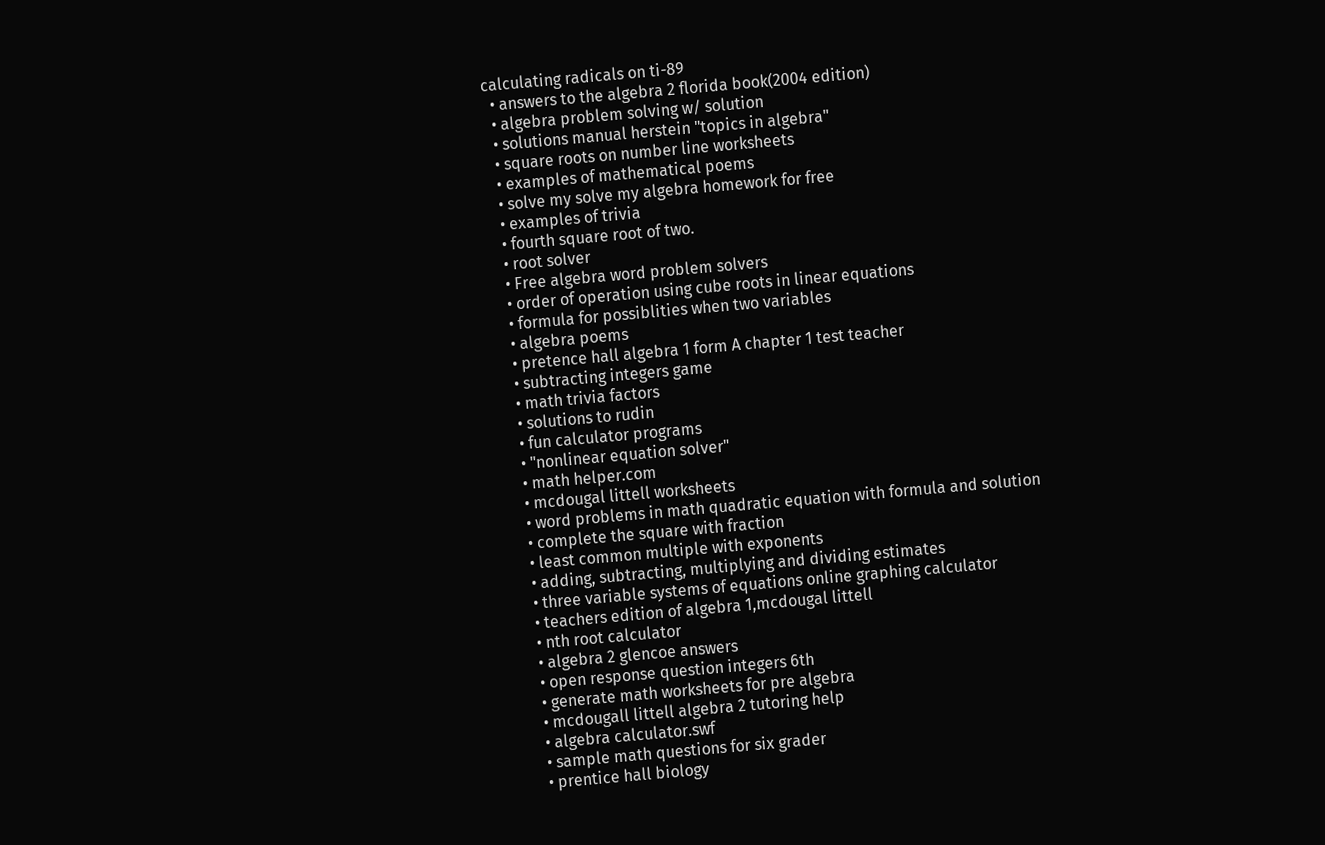calculating radicals on ti-89
  • answers to the algebra 2 florida book(2004 edition)
  • algebra problem solving w/ solution
  • solutions manual herstein "topics in algebra"
  • square roots on number line worksheets
  • examples of mathematical poems
  • solve my solve my algebra homework for free
  • examples of trivia
  • fourth square root of two.
  • root solver
  • Free algebra word problem solvers
  • order of operation using cube roots in linear equations
  • formula for possiblities when two variables
  • algebra poems
  • pretence hall algebra 1 form A chapter 1 test teacher
  • subtracting integers game
  • math trivia factors
  • solutions to rudin
  • fun calculator programs
  • "nonlinear equation solver"
  • math helper.com
  • mcdougal littell worksheets
  • word problems in math quadratic equation with formula and solution
  • complete the square with fraction
  • least common multiple with exponents
  • adding, subtracting, multiplying and dividing estimates
  • three variable systems of equations online graphing calculator
  • teachers edition of algebra 1,mcdougal littell
  • nth root calculator
  • algebra 2 glencoe answers
  • open response question integers 6th
  • generate math worksheets for pre algebra
  • mcdougall littell algebra 2 tutoring help
  • algebra calculator.swf
  • sample math questions for six grader
  • prentice hall biology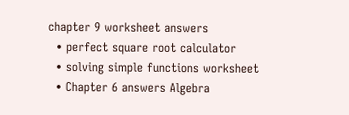chapter 9 worksheet answers
  • perfect square root calculator
  • solving simple functions worksheet
  • Chapter 6 answers Algebra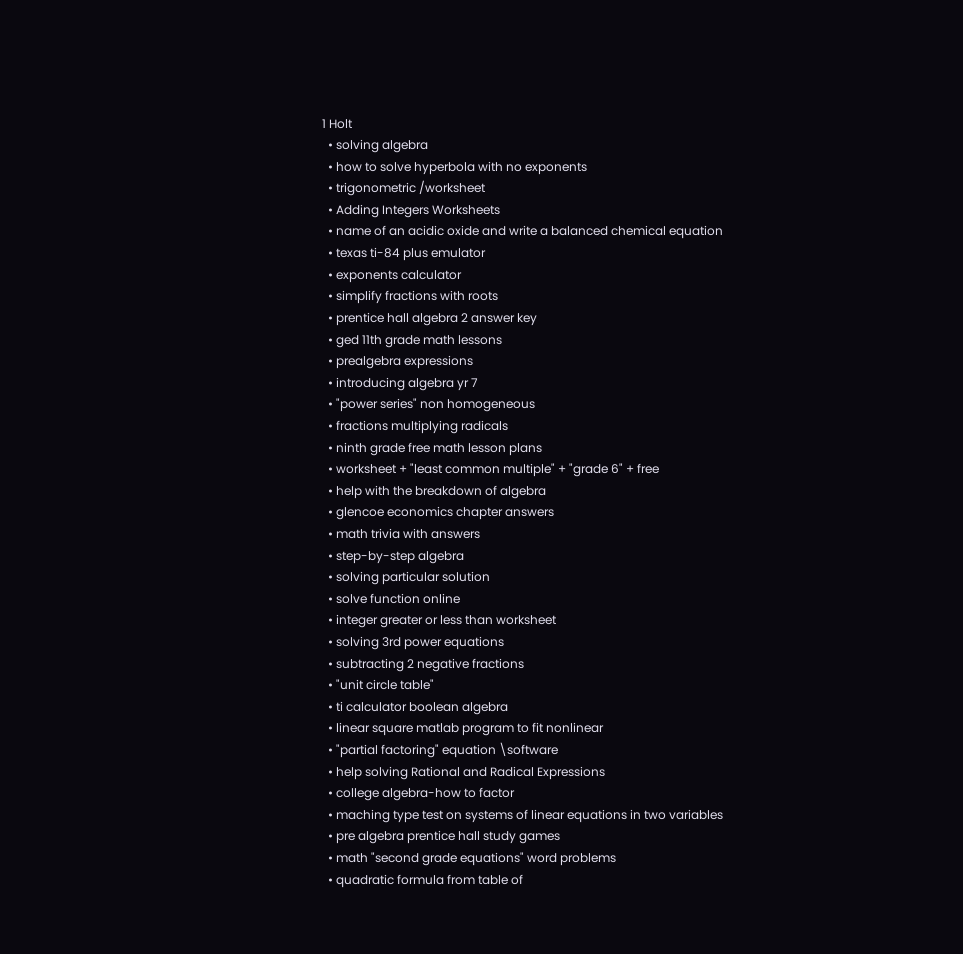1 Holt
  • solving algebra
  • how to solve hyperbola with no exponents
  • trigonometric /worksheet
  • Adding Integers Worksheets
  • name of an acidic oxide and write a balanced chemical equation
  • texas ti-84 plus emulator
  • exponents calculator
  • simplify fractions with roots
  • prentice hall algebra 2 answer key
  • ged 11th grade math lessons
  • prealgebra expressions
  • introducing algebra yr 7
  • "power series" non homogeneous
  • fractions multiplying radicals
  • ninth grade free math lesson plans
  • worksheet + "least common multiple" + "grade 6" + free
  • help with the breakdown of algebra
  • glencoe economics chapter answers
  • math trivia with answers
  • step-by-step algebra
  • solving particular solution
  • solve function online
  • integer greater or less than worksheet
  • solving 3rd power equations
  • subtracting 2 negative fractions
  • "unit circle table"
  • ti calculator boolean algebra
  • linear square matlab program to fit nonlinear
  • "partial factoring" equation \software
  • help solving Rational and Radical Expressions
  • college algebra-how to factor
  • maching type test on systems of linear equations in two variables
  • pre algebra prentice hall study games
  • math "second grade equations" word problems
  • quadratic formula from table of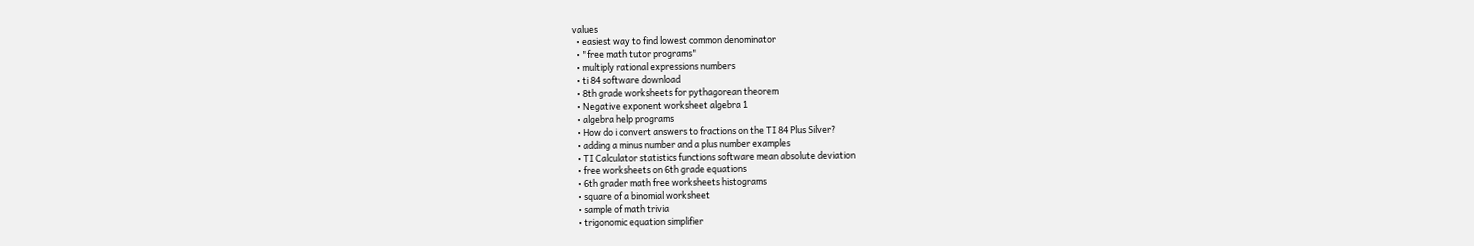values
  • easiest way to find lowest common denominator
  • "free math tutor programs"
  • multiply rational expressions numbers
  • ti 84 software download
  • 8th grade worksheets for pythagorean theorem
  • Negative exponent worksheet algebra 1
  • algebra help programs
  • How do i convert answers to fractions on the TI 84 Plus Silver?
  • adding a minus number and a plus number examples
  • TI Calculator statistics functions software mean absolute deviation
  • free worksheets on 6th grade equations
  • 6th grader math free worksheets histograms
  • square of a binomial worksheet
  • sample of math trivia
  • trigonomic equation simplifier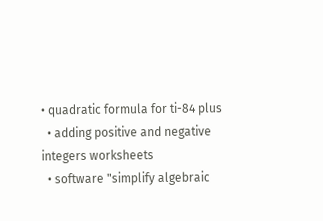• quadratic formula for ti-84 plus
  • adding positive and negative integers worksheets
  • software "simplify algebraic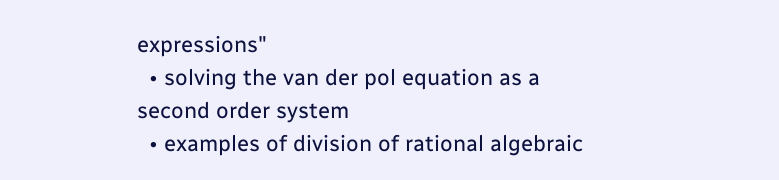expressions"
  • solving the van der pol equation as a second order system
  • examples of division of rational algebraic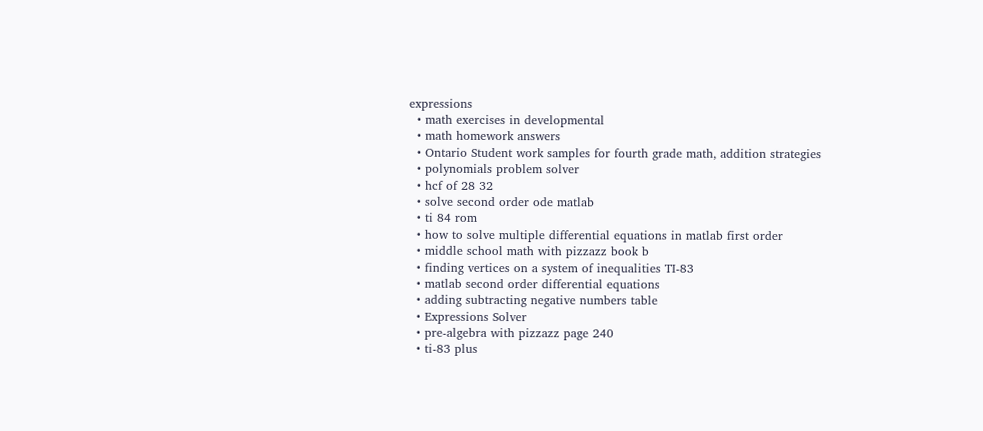expressions
  • math exercises in developmental
  • math homework answers
  • Ontario Student work samples for fourth grade math, addition strategies
  • polynomials problem solver
  • hcf of 28 32
  • solve second order ode matlab
  • ti 84 rom
  • how to solve multiple differential equations in matlab first order
  • middle school math with pizzazz book b
  • finding vertices on a system of inequalities TI-83
  • matlab second order differential equations
  • adding subtracting negative numbers table
  • Expressions Solver
  • pre-algebra with pizzazz page 240
  • ti-83 plus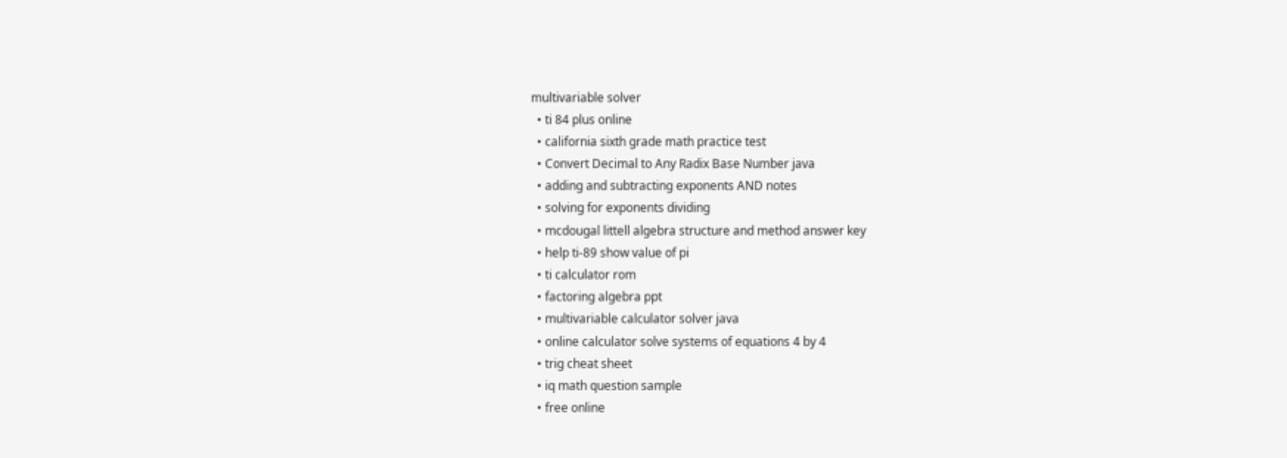multivariable solver
  • ti 84 plus online
  • california sixth grade math practice test
  • Convert Decimal to Any Radix Base Number java
  • adding and subtracting exponents AND notes
  • solving for exponents dividing
  • mcdougal littell algebra structure and method answer key
  • help ti-89 show value of pi
  • ti calculator rom
  • factoring algebra ppt
  • multivariable calculator solver java
  • online calculator solve systems of equations 4 by 4
  • trig cheat sheet
  • iq math question sample
  • free online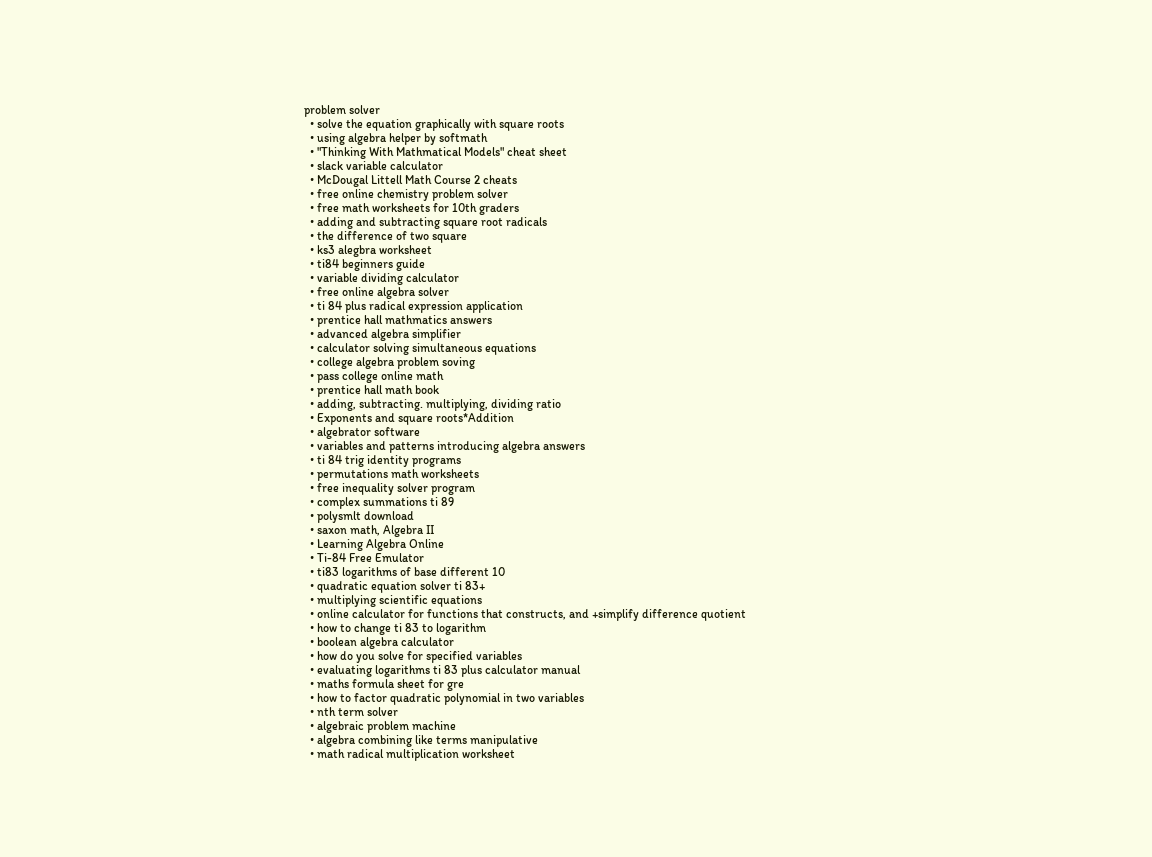problem solver
  • solve the equation graphically with square roots
  • using algebra helper by softmath
  • "Thinking With Mathmatical Models" cheat sheet
  • slack variable calculator
  • McDougal Littell Math Course 2 cheats
  • free online chemistry problem solver
  • free math worksheets for 10th graders
  • adding and subtracting square root radicals
  • the difference of two square
  • ks3 alegbra worksheet
  • ti84 beginners guide
  • variable dividing calculator
  • free online algebra solver
  • ti 84 plus radical expression application
  • prentice hall mathmatics answers
  • advanced algebra simplifier
  • calculator solving simultaneous equations
  • college algebra problem soving
  • pass college online math
  • prentice hall math book
  • adding, subtracting. multiplying, dividing ratio
  • Exponents and square roots*Addition
  • algebrator software
  • variables and patterns introducing algebra answers
  • ti 84 trig identity programs
  • permutations math worksheets
  • free inequality solver program
  • complex summations ti 89
  • polysmlt download
  • saxon math, Algebra II
  • Learning Algebra Online
  • Ti-84 Free Emulator
  • ti83 logarithms of base different 10
  • quadratic equation solver ti 83+
  • multiplying scientific equations
  • online calculator for functions that constructs, and +simplify difference quotient
  • how to change ti 83 to logarithm
  • boolean algebra calculator
  • how do you solve for specified variables
  • evaluating logarithms ti 83 plus calculator manual
  • maths formula sheet for gre
  • how to factor quadratic polynomial in two variables
  • nth term solver
  • algebraic problem machine
  • algebra combining like terms manipulative
  • math radical multiplication worksheet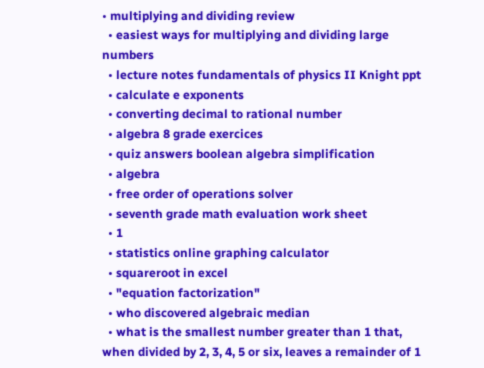• multiplying and dividing review
  • easiest ways for multiplying and dividing large numbers
  • lecture notes fundamentals of physics II Knight ppt
  • calculate e exponents
  • converting decimal to rational number
  • algebra 8 grade exercices
  • quiz answers boolean algebra simplification
  • algebra
  • free order of operations solver
  • seventh grade math evaluation work sheet
  • 1
  • statistics online graphing calculator
  • squareroot in excel
  • "equation factorization"
  • who discovered algebraic median
  • what is the smallest number greater than 1 that, when divided by 2, 3, 4, 5 or six, leaves a remainder of 1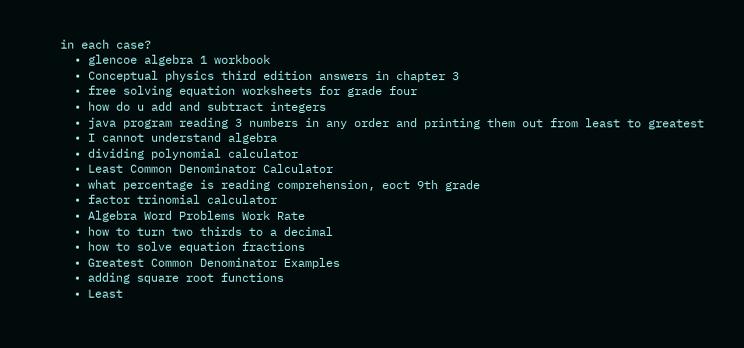in each case?
  • glencoe algebra 1 workbook
  • Conceptual physics third edition answers in chapter 3
  • free solving equation worksheets for grade four
  • how do u add and subtract integers
  • java program reading 3 numbers in any order and printing them out from least to greatest
  • I cannot understand algebra
  • dividing polynomial calculator
  • Least Common Denominator Calculator
  • what percentage is reading comprehension, eoct 9th grade
  • factor trinomial calculator
  • Algebra Word Problems Work Rate
  • how to turn two thirds to a decimal
  • how to solve equation fractions
  • Greatest Common Denominator Examples
  • adding square root functions
  • Least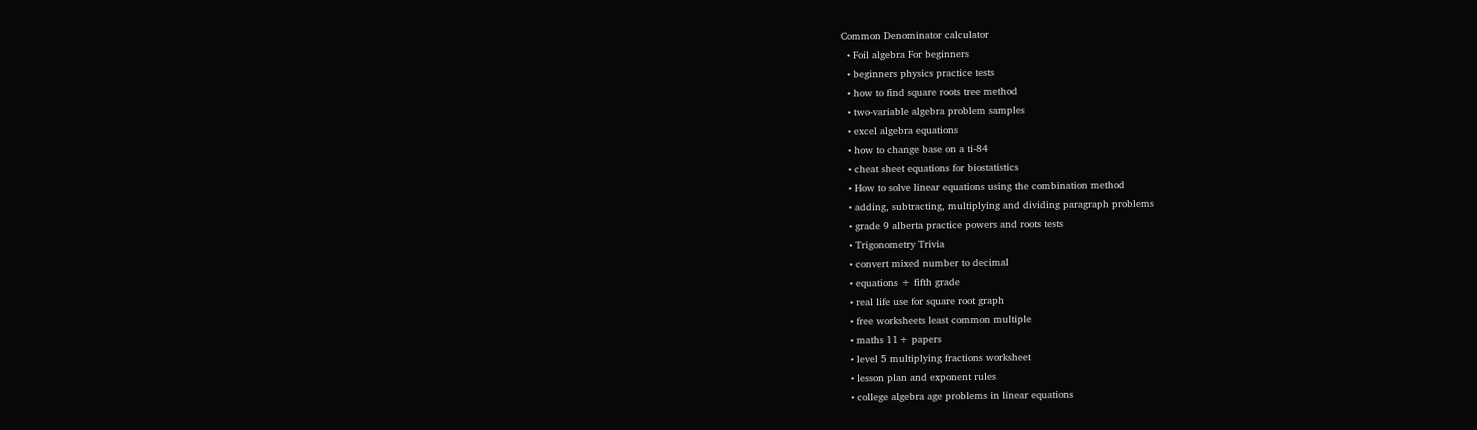Common Denominator calculator
  • Foil algebra For beginners
  • beginners physics practice tests
  • how to find square roots tree method
  • two-variable algebra problem samples
  • excel algebra equations
  • how to change base on a ti-84
  • cheat sheet equations for biostatistics
  • How to solve linear equations using the combination method
  • adding, subtracting, multiplying and dividing paragraph problems
  • grade 9 alberta practice powers and roots tests
  • Trigonometry Trivia
  • convert mixed number to decimal
  • equations + fifth grade
  • real life use for square root graph
  • free worksheets least common multiple
  • maths 11+ papers
  • level 5 multiplying fractions worksheet
  • lesson plan and exponent rules
  • college algebra age problems in linear equations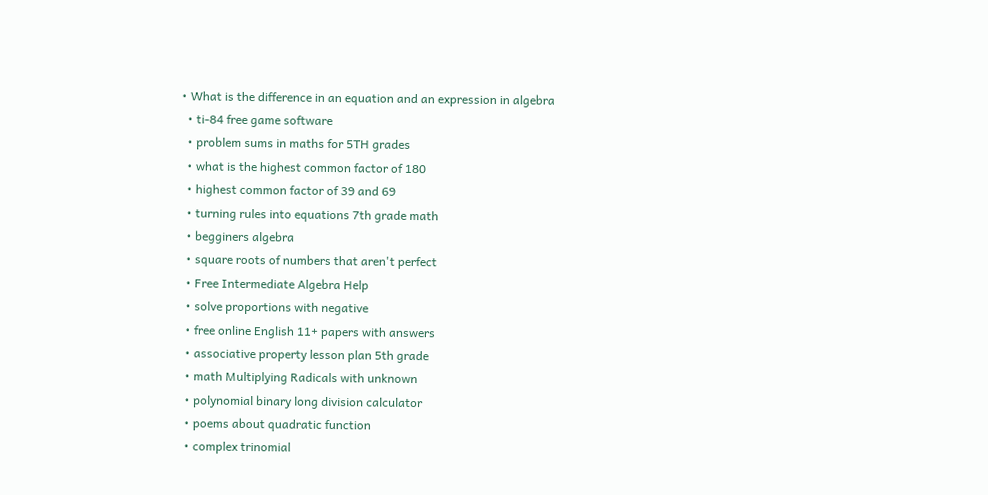• What is the difference in an equation and an expression in algebra
  • ti-84 free game software
  • problem sums in maths for 5TH grades
  • what is the highest common factor of 180
  • highest common factor of 39 and 69
  • turning rules into equations 7th grade math
  • begginers algebra
  • square roots of numbers that aren't perfect
  • Free Intermediate Algebra Help
  • solve proportions with negative
  • free online English 11+ papers with answers
  • associative property lesson plan 5th grade
  • math Multiplying Radicals with unknown
  • polynomial binary long division calculator
  • poems about quadratic function
  • complex trinomial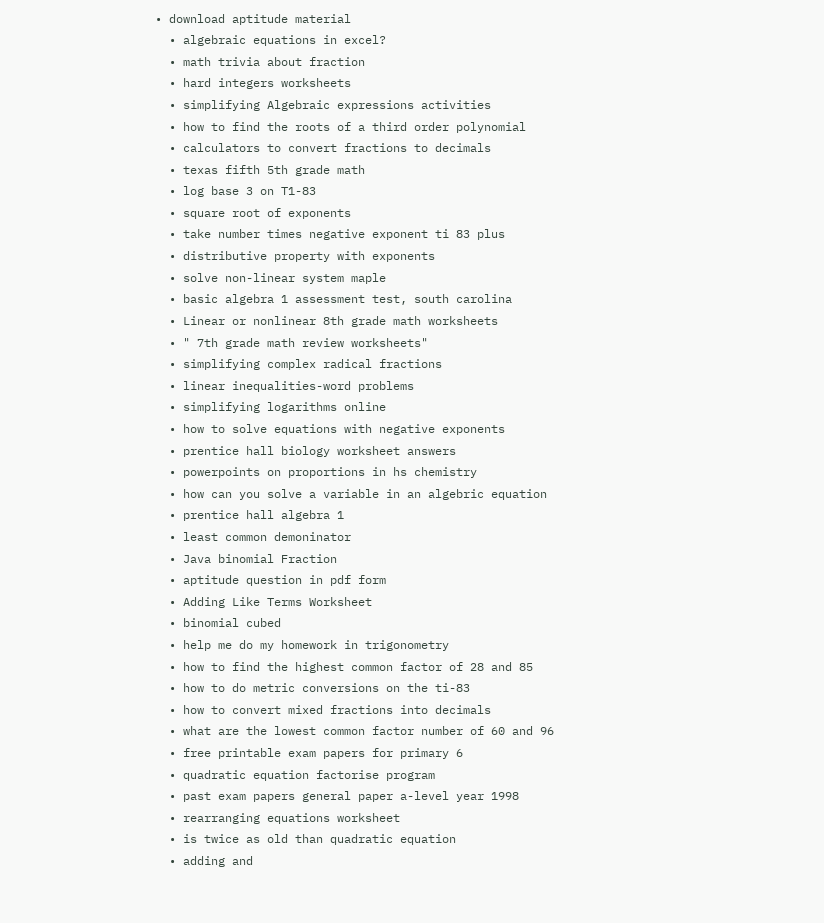• download aptitude material
  • algebraic equations in excel?
  • math trivia about fraction
  • hard integers worksheets
  • simplifying Algebraic expressions activities
  • how to find the roots of a third order polynomial
  • calculators to convert fractions to decimals
  • texas fifth 5th grade math
  • log base 3 on T1-83
  • square root of exponents
  • take number times negative exponent ti 83 plus
  • distributive property with exponents
  • solve non-linear system maple
  • basic algebra 1 assessment test, south carolina
  • Linear or nonlinear 8th grade math worksheets
  • " 7th grade math review worksheets"
  • simplifying complex radical fractions
  • linear inequalities-word problems
  • simplifying logarithms online
  • how to solve equations with negative exponents
  • prentice hall biology worksheet answers
  • powerpoints on proportions in hs chemistry
  • how can you solve a variable in an algebric equation
  • prentice hall algebra 1
  • least common demoninator
  • Java binomial Fraction
  • aptitude question in pdf form
  • Adding Like Terms Worksheet
  • binomial cubed
  • help me do my homework in trigonometry
  • how to find the highest common factor of 28 and 85
  • how to do metric conversions on the ti-83
  • how to convert mixed fractions into decimals
  • what are the lowest common factor number of 60 and 96
  • free printable exam papers for primary 6
  • quadratic equation factorise program
  • past exam papers general paper a-level year 1998
  • rearranging equations worksheet
  • is twice as old than quadratic equation
  • adding and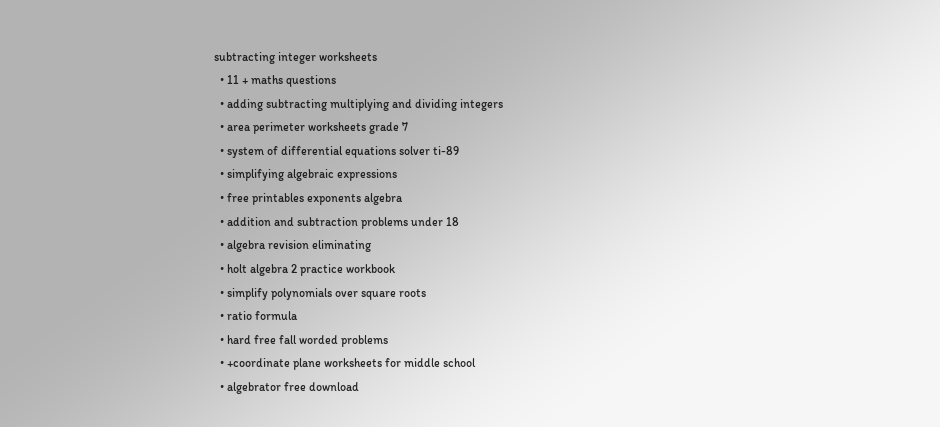subtracting integer worksheets
  • 11 + maths questions
  • adding subtracting multiplying and dividing integers
  • area perimeter worksheets grade 7
  • system of differential equations solver ti-89
  • simplifying algebraic expressions
  • free printables exponents algebra
  • addition and subtraction problems under 18
  • algebra revision eliminating
  • holt algebra 2 practice workbook
  • simplify polynomials over square roots
  • ratio formula
  • hard free fall worded problems
  • +coordinate plane worksheets for middle school
  • algebrator free download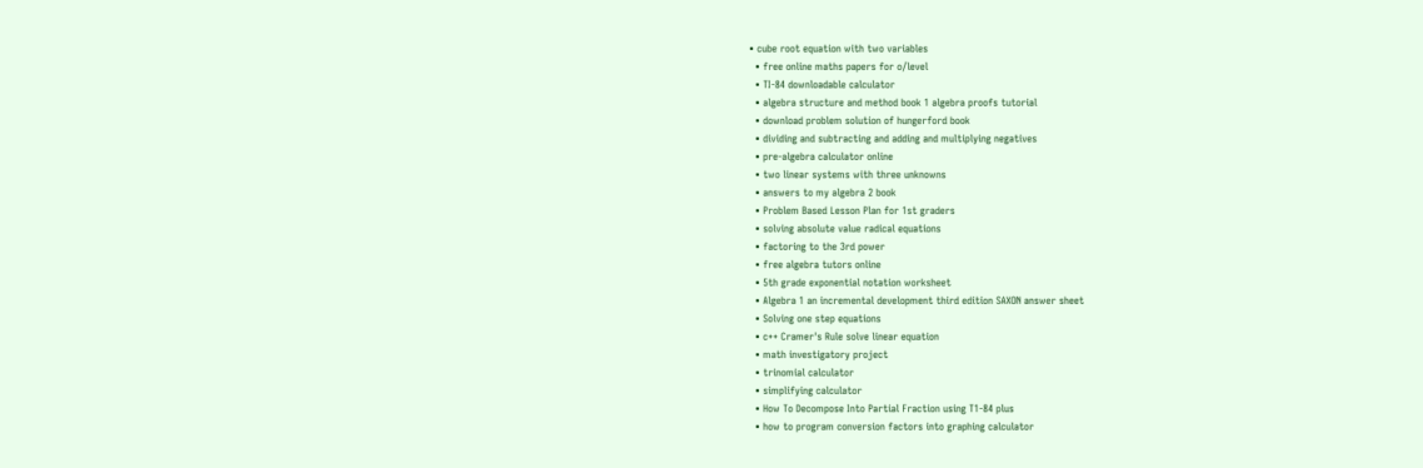• cube root equation with two variables
  • free online maths papers for o/level
  • TI-84 downloadable calculator
  • algebra structure and method book 1 algebra proofs tutorial
  • download problem solution of hungerford book
  • dividing and subtracting and adding and multiplying negatives
  • pre-algebra calculator online
  • two linear systems with three unknowns
  • answers to my algebra 2 book
  • Problem Based Lesson Plan for 1st graders
  • solving absolute value radical equations
  • factoring to the 3rd power
  • free algebra tutors online
  • 5th grade exponential notation worksheet
  • Algebra 1 an incremental development third edition SAXON answer sheet
  • Solving one step equations
  • c++ Cramer's Rule solve linear equation
  • math investigatory project
  • trinomial calculator
  • simplifying calculator
  • How To Decompose Into Partial Fraction using T1-84 plus
  • how to program conversion factors into graphing calculator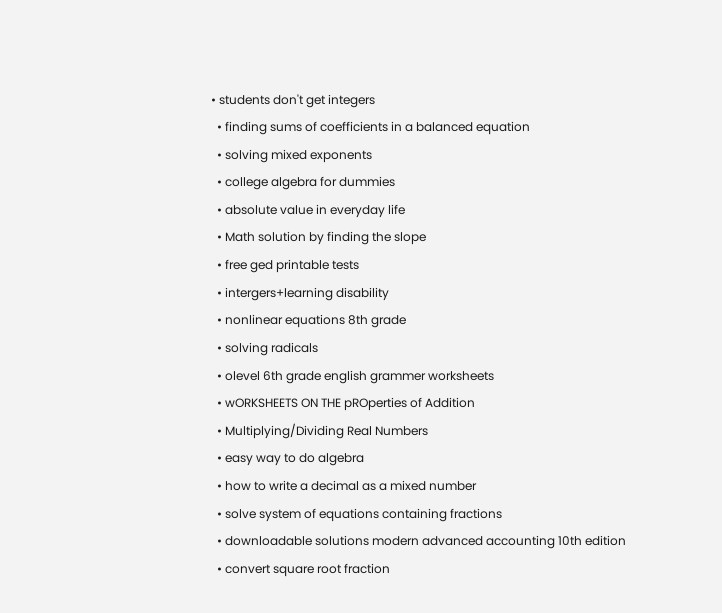• students don't get integers
  • finding sums of coefficients in a balanced equation
  • solving mixed exponents
  • college algebra for dummies
  • absolute value in everyday life
  • Math solution by finding the slope
  • free ged printable tests
  • intergers+learning disability
  • nonlinear equations 8th grade
  • solving radicals
  • olevel 6th grade english grammer worksheets
  • wORKSHEETS ON THE pROperties of Addition
  • Multiplying/Dividing Real Numbers
  • easy way to do algebra
  • how to write a decimal as a mixed number
  • solve system of equations containing fractions
  • downloadable solutions modern advanced accounting 10th edition
  • convert square root fraction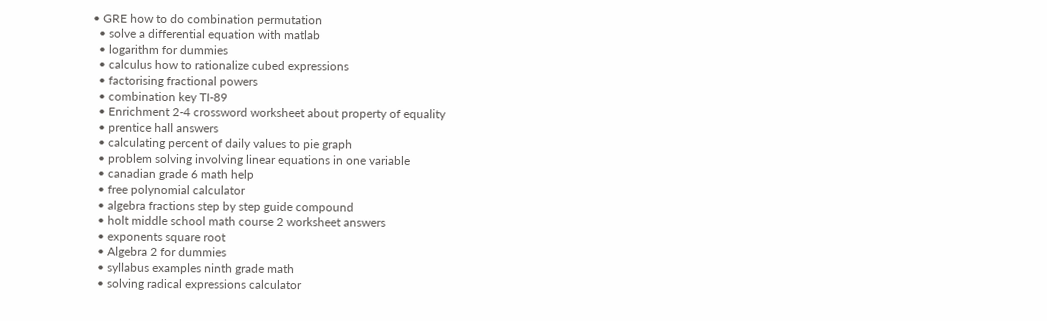• GRE how to do combination permutation
  • solve a differential equation with matlab
  • logarithm for dummies
  • calculus how to rationalize cubed expressions
  • factorising fractional powers
  • combination key TI-89
  • Enrichment 2-4 crossword worksheet about property of equality
  • prentice hall answers
  • calculating percent of daily values to pie graph
  • problem solving involving linear equations in one variable
  • canadian grade 6 math help
  • free polynomial calculator
  • algebra fractions step by step guide compound
  • holt middle school math course 2 worksheet answers
  • exponents square root
  • Algebra 2 for dummies
  • syllabus examples ninth grade math
  • solving radical expressions calculator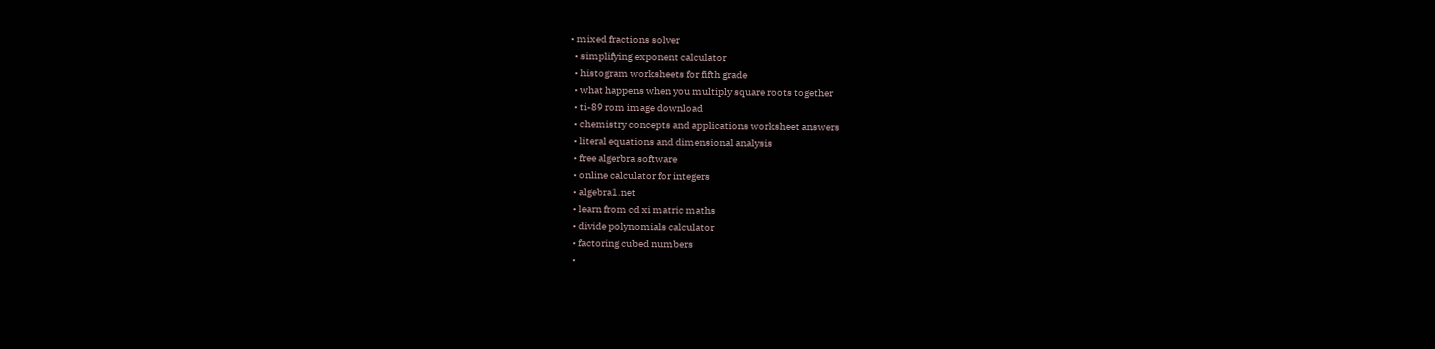• mixed fractions solver
  • simplifying exponent calculator
  • histogram worksheets for fifth grade
  • what happens when you multiply square roots together
  • ti-89 rom image download
  • chemistry concepts and applications worksheet answers
  • literal equations and dimensional analysis
  • free algerbra software
  • online calculator for integers
  • algebra1.net
  • learn from cd xi matric maths
  • divide polynomials calculator
  • factoring cubed numbers
  •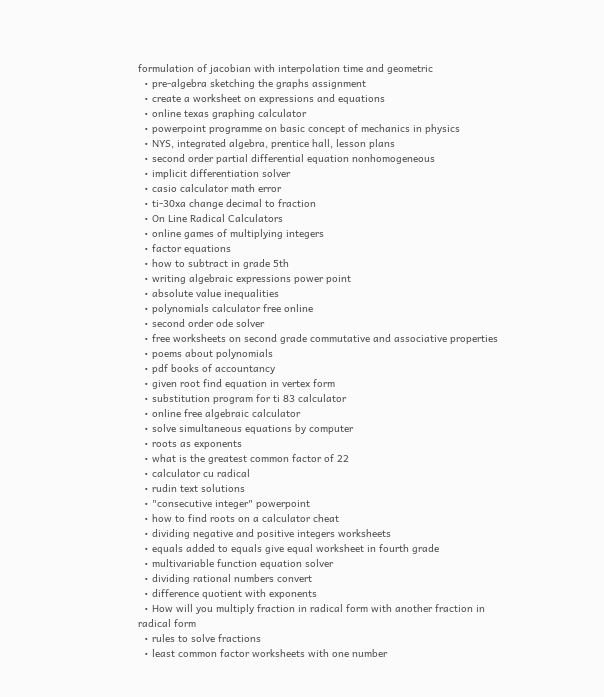formulation of jacobian with interpolation time and geometric
  • pre-algebra sketching the graphs assignment
  • create a worksheet on expressions and equations
  • online texas graphing calculator
  • powerpoint programme on basic concept of mechanics in physics
  • NYS, integrated algebra, prentice hall, lesson plans
  • second order partial differential equation nonhomogeneous
  • implicit differentiation solver
  • casio calculator math error
  • ti-30xa change decimal to fraction
  • On Line Radical Calculators
  • online games of multiplying integers
  • factor equations
  • how to subtract in grade 5th
  • writing algebraic expressions power point
  • absolute value inequalities
  • polynomials calculator free online
  • second order ode solver
  • free worksheets on second grade commutative and associative properties
  • poems about polynomials
  • pdf books of accountancy
  • given root find equation in vertex form
  • substitution program for ti 83 calculator
  • online free algebraic calculator
  • solve simultaneous equations by computer
  • roots as exponents
  • what is the greatest common factor of 22
  • calculator cu radical
  • rudin text solutions
  • "consecutive integer" powerpoint
  • how to find roots on a calculator cheat
  • dividing negative and positive integers worksheets
  • equals added to equals give equal worksheet in fourth grade
  • multivariable function equation solver
  • dividing rational numbers convert
  • difference quotient with exponents
  • How will you multiply fraction in radical form with another fraction in radical form
  • rules to solve fractions
  • least common factor worksheets with one number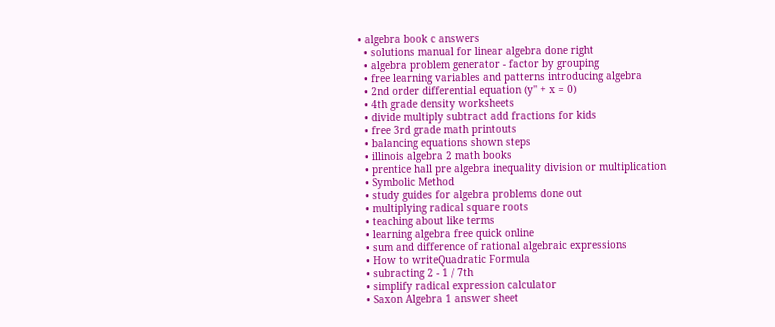• algebra book c answers
  • solutions manual for linear algebra done right
  • algebra problem generator - factor by grouping
  • free learning variables and patterns introducing algebra
  • 2nd order differential equation (y'' + x = 0)
  • 4th grade density worksheets
  • divide multiply subtract add fractions for kids
  • free 3rd grade math printouts
  • balancing equations shown steps
  • illinois algebra 2 math books
  • prentice hall pre algebra inequality division or multiplication
  • Symbolic Method
  • study guides for algebra problems done out
  • multiplying radical square roots
  • teaching about like terms
  • learning algebra free quick online
  • sum and difference of rational algebraic expressions
  • How to writeQuadratic Formula
  • subracting 2 - 1 / 7th
  • simplify radical expression calculator
  • Saxon Algebra 1 answer sheet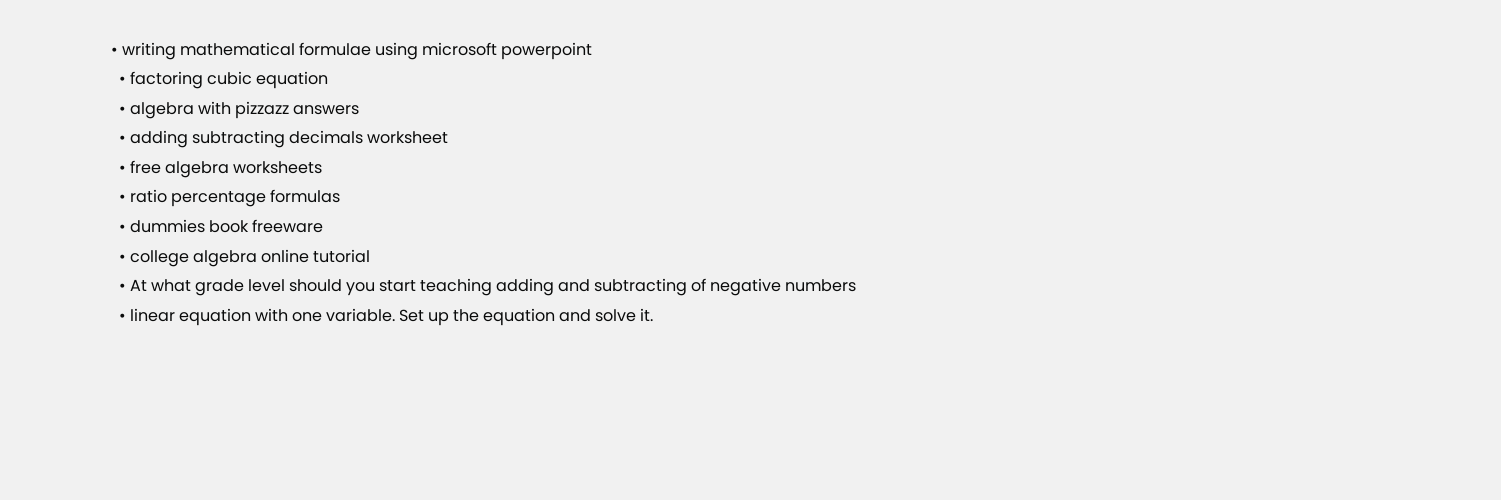• writing mathematical formulae using microsoft powerpoint
  • factoring cubic equation
  • algebra with pizzazz answers
  • adding subtracting decimals worksheet
  • free algebra worksheets
  • ratio percentage formulas
  • dummies book freeware
  • college algebra online tutorial
  • At what grade level should you start teaching adding and subtracting of negative numbers
  • linear equation with one variable. Set up the equation and solve it.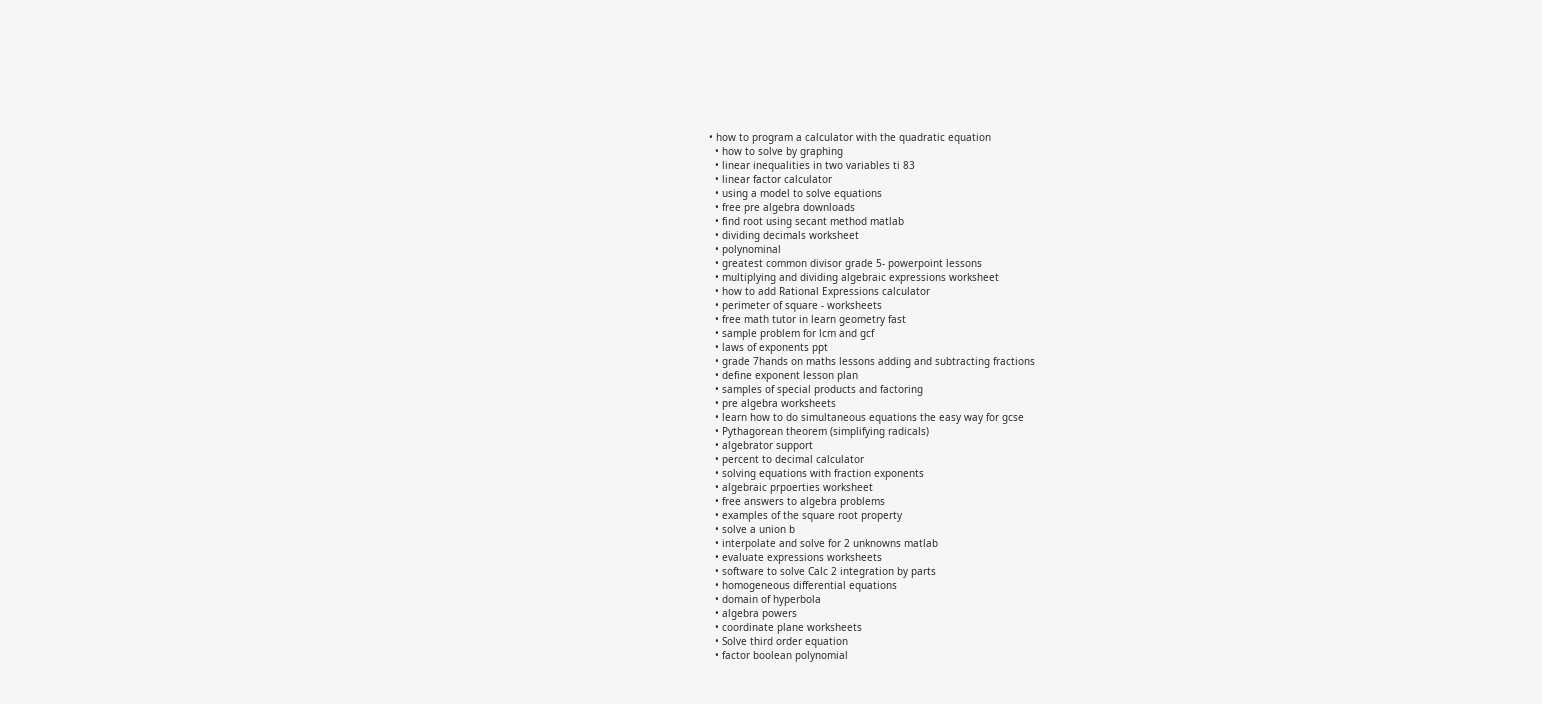• how to program a calculator with the quadratic equation
  • how to solve by graphing
  • linear inequalities in two variables ti 83
  • linear factor calculator
  • using a model to solve equations
  • free pre algebra downloads
  • find root using secant method matlab
  • dividing decimals worksheet
  • polynominal
  • greatest common divisor grade 5- powerpoint lessons
  • multiplying and dividing algebraic expressions worksheet
  • how to add Rational Expressions calculator
  • perimeter of square - worksheets
  • free math tutor in learn geometry fast
  • sample problem for lcm and gcf
  • laws of exponents ppt
  • grade 7hands on maths lessons adding and subtracting fractions
  • define exponent lesson plan
  • samples of special products and factoring
  • pre algebra worksheets
  • learn how to do simultaneous equations the easy way for gcse
  • Pythagorean theorem (simplifying radicals)
  • algebrator support
  • percent to decimal calculator
  • solving equations with fraction exponents
  • algebraic prpoerties worksheet
  • free answers to algebra problems
  • examples of the square root property
  • solve a union b
  • interpolate and solve for 2 unknowns matlab
  • evaluate expressions worksheets
  • software to solve Calc 2 integration by parts
  • homogeneous differential equations
  • domain of hyperbola
  • algebra powers
  • coordinate plane worksheets
  • Solve third order equation
  • factor boolean polynomial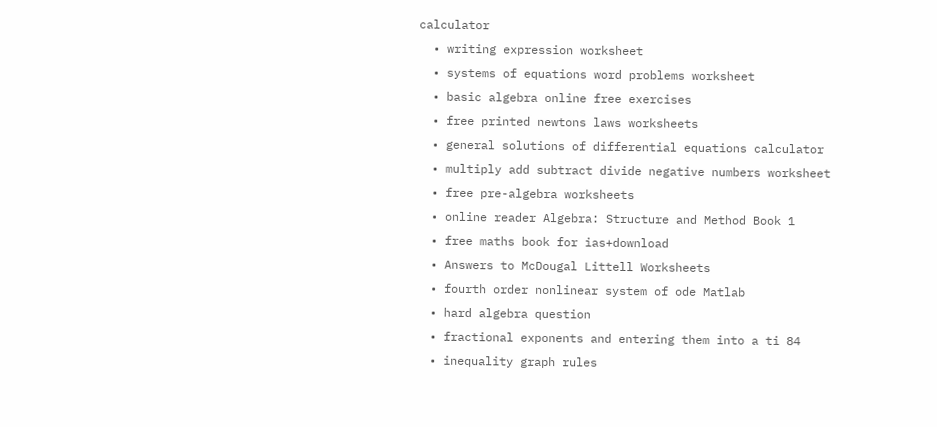calculator
  • writing expression worksheet
  • systems of equations word problems worksheet
  • basic algebra online free exercises
  • free printed newtons laws worksheets
  • general solutions of differential equations calculator
  • multiply add subtract divide negative numbers worksheet
  • free pre-algebra worksheets
  • online reader Algebra: Structure and Method Book 1
  • free maths book for ias+download
  • Answers to McDougal Littell Worksheets
  • fourth order nonlinear system of ode Matlab
  • hard algebra question
  • fractional exponents and entering them into a ti 84
  • inequality graph rules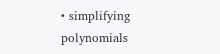• simplifying polynomials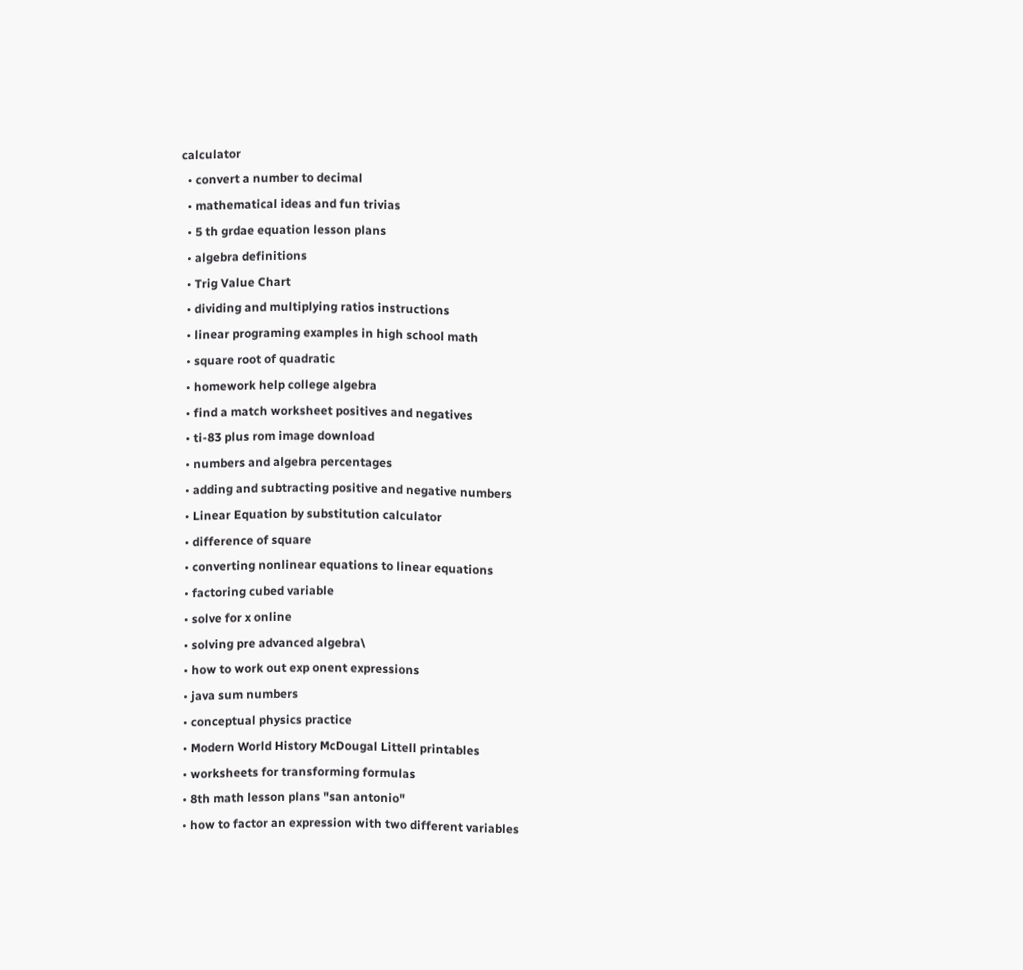calculator
  • convert a number to decimal
  • mathematical ideas and fun trivias
  • 5 th grdae equation lesson plans
  • algebra definitions
  • Trig Value Chart
  • dividing and multiplying ratios instructions
  • linear programing examples in high school math
  • square root of quadratic
  • homework help college algebra
  • find a match worksheet positives and negatives
  • ti-83 plus rom image download
  • numbers and algebra percentages
  • adding and subtracting positive and negative numbers
  • Linear Equation by substitution calculator
  • difference of square
  • converting nonlinear equations to linear equations
  • factoring cubed variable
  • solve for x online
  • solving pre advanced algebra\
  • how to work out exp onent expressions
  • java sum numbers
  • conceptual physics practice
  • Modern World History McDougal Littell printables
  • worksheets for transforming formulas
  • 8th math lesson plans "san antonio"
  • how to factor an expression with two different variables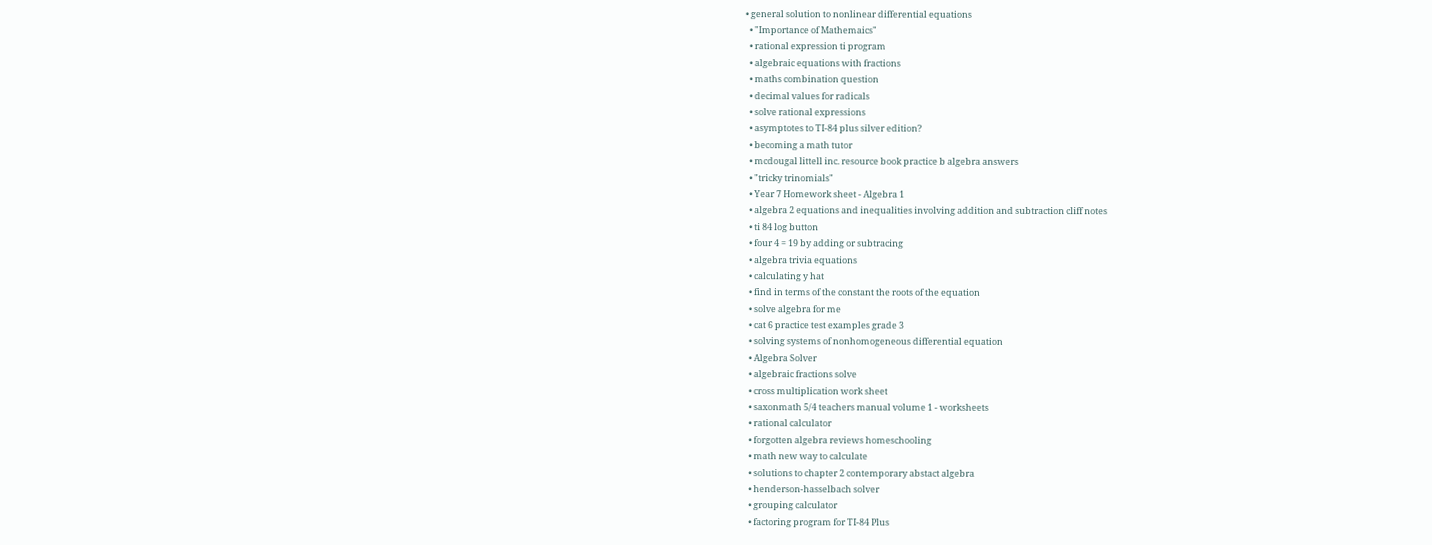• general solution to nonlinear differential equations
  • "Importance of Mathemaics"
  • rational expression ti program
  • algebraic equations with fractions
  • maths combination question
  • decimal values for radicals
  • solve rational expressions
  • asymptotes to TI-84 plus silver edition?
  • becoming a math tutor
  • mcdougal littell inc. resource book practice b algebra answers
  • "tricky trinomials"
  • Year 7 Homework sheet - Algebra 1
  • algebra 2 equations and inequalities involving addition and subtraction cliff notes
  • ti 84 log button
  • four 4 = 19 by adding or subtracing
  • algebra trivia equations
  • calculating y hat
  • find in terms of the constant the roots of the equation
  • solve algebra for me
  • cat 6 practice test examples grade 3
  • solving systems of nonhomogeneous differential equation
  • Algebra Solver
  • algebraic fractions solve
  • cross multiplication work sheet
  • saxonmath 5/4 teachers manual volume 1 - worksheets
  • rational calculator
  • forgotten algebra reviews homeschooling
  • math new way to calculate
  • solutions to chapter 2 contemporary abstact algebra
  • henderson-hasselbach solver
  • grouping calculator
  • factoring program for TI-84 Plus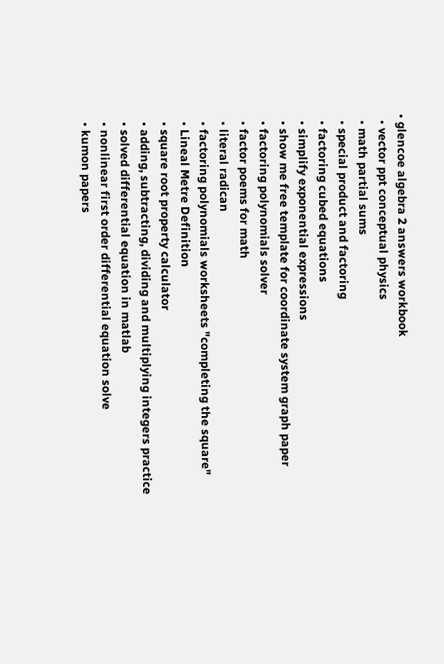• glencoe algebra 2 answers workbook
  • vector ppt conceptual physics
  • math partial sums
  • special product and factoring
  • factoring cubed equations
  • simplify exponential expressions
  • show me free template for coordinate system graph paper
  • factoring polynomials solver
  • factor poems for math
  • literal radican
  • factoring polynomials worksheets "completing the square"
  • Lineal Metre Definition
  • square root property calculator
  • adding, subtracting, dividing and multiplying integers practice
  • solved differential equation in matlab
  • nonlinear first order differential equation solve
  • kumon papers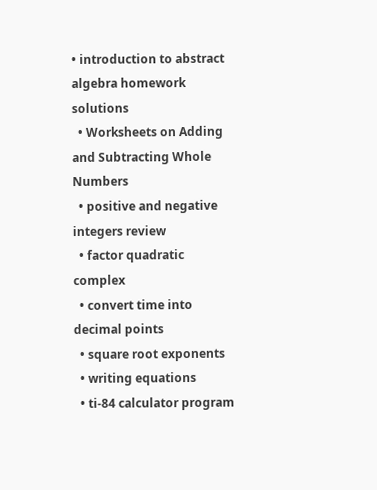• introduction to abstract algebra homework solutions
  • Worksheets on Adding and Subtracting Whole Numbers
  • positive and negative integers review
  • factor quadratic complex
  • convert time into decimal points
  • square root exponents
  • writing equations
  • ti-84 calculator program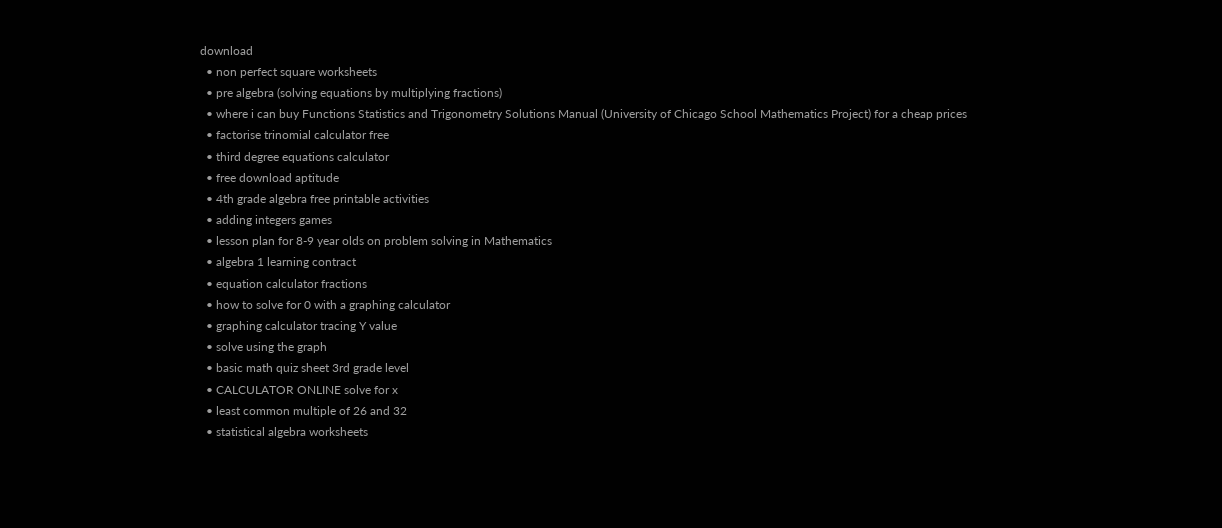download
  • non perfect square worksheets
  • pre algebra (solving equations by multiplying fractions)
  • where i can buy Functions Statistics and Trigonometry Solutions Manual (University of Chicago School Mathematics Project) for a cheap prices
  • factorise trinomial calculator free
  • third degree equations calculator
  • free download aptitude
  • 4th grade algebra free printable activities
  • adding integers games
  • lesson plan for 8-9 year olds on problem solving in Mathematics
  • algebra 1 learning contract
  • equation calculator fractions
  • how to solve for 0 with a graphing calculator
  • graphing calculator tracing Y value
  • solve using the graph
  • basic math quiz sheet 3rd grade level
  • CALCULATOR ONLINE solve for x
  • least common multiple of 26 and 32
  • statistical algebra worksheets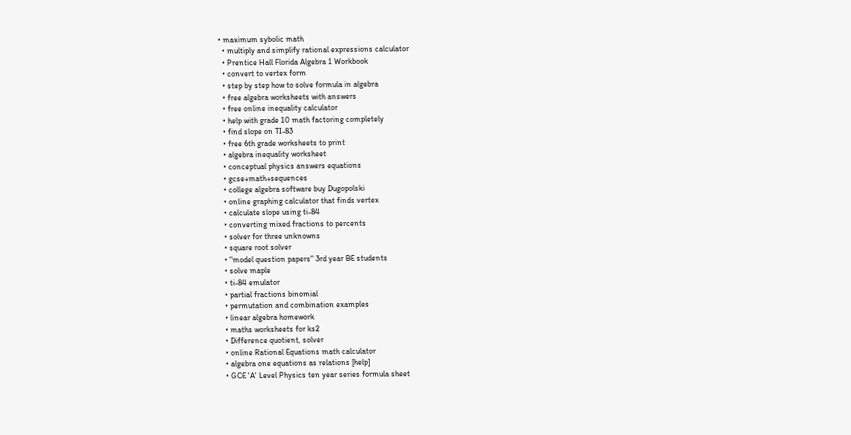• maximum sybolic math
  • multiply and simplify rational expressions calculator
  • Prentice Hall Florida Algebra 1 Workbook
  • convert to vertex form
  • step by step how to solve formula in algebra
  • free algebra worksheets with answers
  • free online inequality calculator
  • help with grade 10 math factoring completely
  • find slope on TI-83
  • free 6th grade worksheets to print
  • algebra inequality worksheet
  • conceptual physics answers equations
  • gcse+math+sequences
  • college algebra software buy Dugopolski
  • online graphing calculator that finds vertex
  • calculate slope using ti-84
  • converting mixed fractions to percents
  • solver for three unknowns
  • square root solver
  • "model question papers" 3rd year BE students
  • solve maple
  • ti-84 emulator
  • partial fractions binomial
  • permutation and combination examples
  • linear algebra homework
  • maths worksheets for ks2
  • Difference quotient, solver
  • online Rational Equations math calculator
  • algebra one equations as relations [help]
  • GCE 'A' Level Physics ten year series formula sheet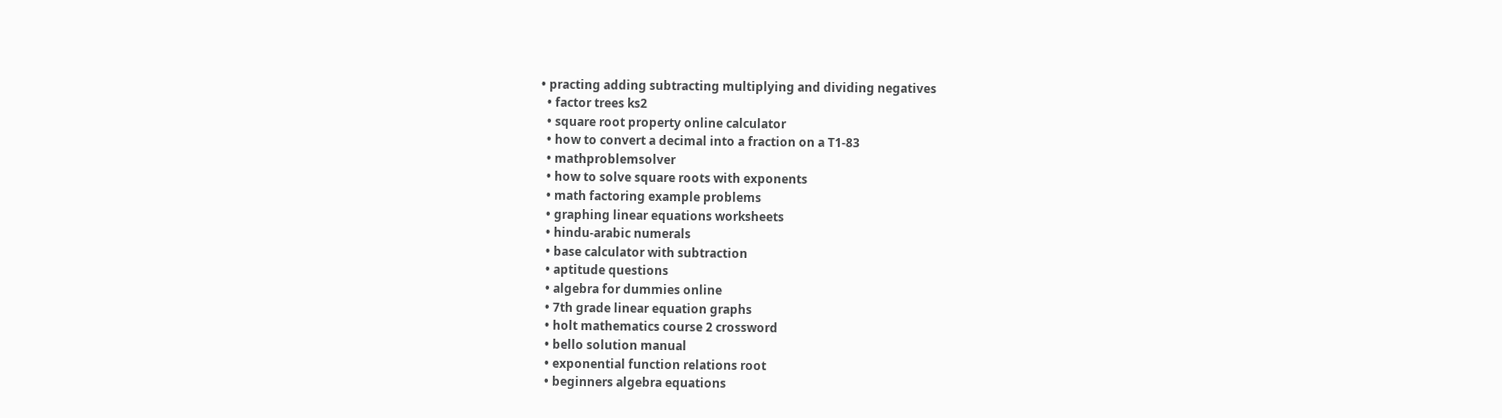• practing adding subtracting multiplying and dividing negatives
  • factor trees ks2
  • square root property online calculator
  • how to convert a decimal into a fraction on a T1-83
  • mathproblemsolver
  • how to solve square roots with exponents
  • math factoring example problems
  • graphing linear equations worksheets
  • hindu-arabic numerals
  • base calculator with subtraction
  • aptitude questions
  • algebra for dummies online
  • 7th grade linear equation graphs
  • holt mathematics course 2 crossword
  • bello solution manual
  • exponential function relations root
  • beginners algebra equations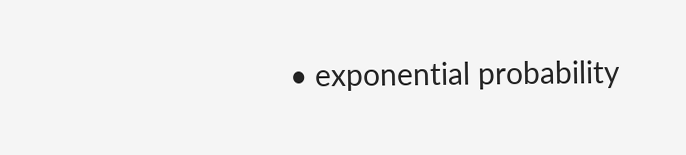• exponential probability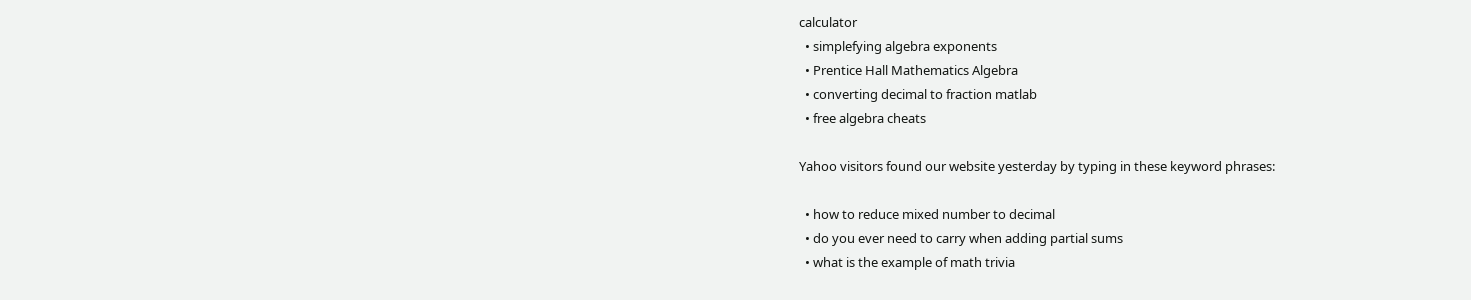calculator
  • simplefying algebra exponents
  • Prentice Hall Mathematics Algebra
  • converting decimal to fraction matlab
  • free algebra cheats

Yahoo visitors found our website yesterday by typing in these keyword phrases:

  • how to reduce mixed number to decimal
  • do you ever need to carry when adding partial sums
  • what is the example of math trivia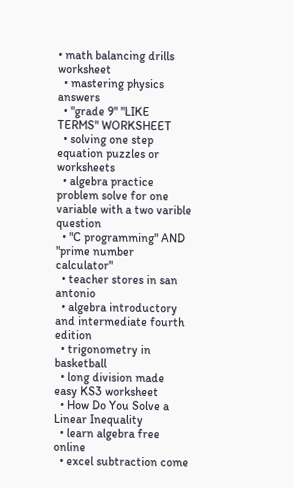• math balancing drills worksheet
  • mastering physics answers
  • "grade 9" "LIKE TERMS" WORKSHEET
  • solving one step equation puzzles or worksheets
  • algebra practice problem solve for one variable with a two varible question
  • "C programming" AND "prime number calculator"
  • teacher stores in san antonio
  • algebra introductory and intermediate fourth edition
  • trigonometry in basketball
  • long division made easy KS3 worksheet
  • How Do You Solve a Linear Inequality
  • learn algebra free online
  • excel subtraction come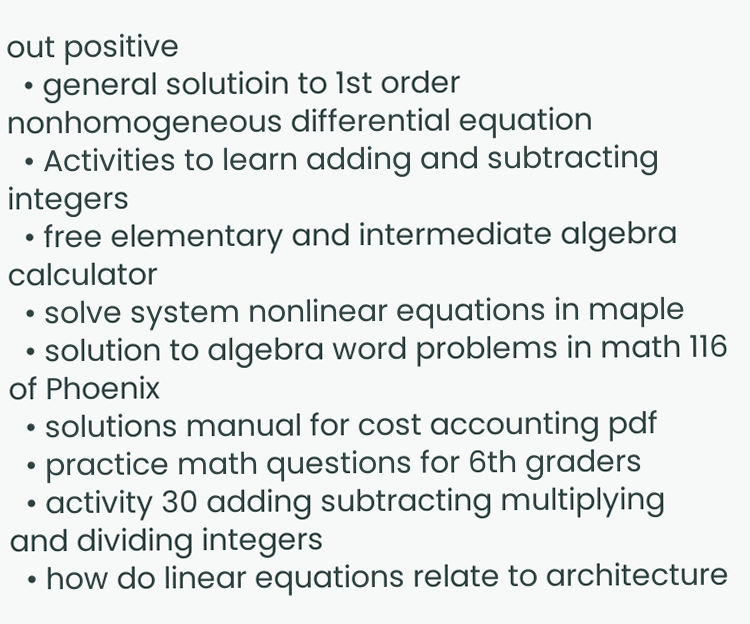out positive
  • general solutioin to 1st order nonhomogeneous differential equation
  • Activities to learn adding and subtracting integers
  • free elementary and intermediate algebra calculator
  • solve system nonlinear equations in maple
  • solution to algebra word problems in math 116 of Phoenix
  • solutions manual for cost accounting pdf
  • practice math questions for 6th graders
  • activity 30 adding subtracting multiplying and dividing integers
  • how do linear equations relate to architecture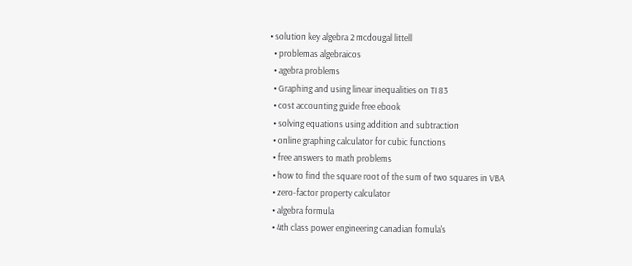• solution key algebra 2 mcdougal littell
  • problemas algebraicos
  • agebra problems
  • Graphing and using linear inequalities on TI 83
  • cost accounting guide free ebook
  • solving equations using addition and subtraction
  • online graphing calculator for cubic functions
  • free answers to math problems
  • how to find the square root of the sum of two squares in VBA
  • zero-factor property calculator
  • algebra formula
  • 4th class power engineering canadian fomula's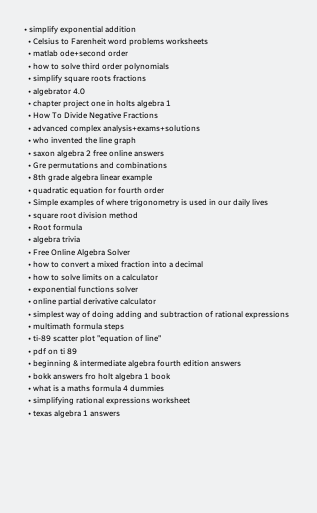• simplify exponential addition
  • Celsius to Farenheit word problems worksheets
  • matlab ode+second order
  • how to solve third order polynomials
  • simplify square roots fractions
  • algebrator 4.0
  • chapter project one in holts algebra 1
  • How To Divide Negative Fractions
  • advanced complex analysis+exams+solutions
  • who invented the line graph
  • saxon algebra 2 free online answers
  • Gre permutations and combinations
  • 8th grade algebra linear example
  • quadratic equation for fourth order
  • Simple examples of where trigonometry is used in our daily lives
  • square root division method
  • Root formula
  • algebra trivia
  • Free Online Algebra Solver
  • how to convert a mixed fraction into a decimal
  • how to solve limits on a calculator
  • exponential functions solver
  • online partial derivative calculator
  • simplest way of doing adding and subtraction of rational expressions
  • multimath formula steps
  • ti-89 scatter plot "equation of line"
  • pdf on ti 89
  • beginning & intermediate algebra fourth edition answers
  • bokk answers fro holt algebra 1 book
  • what is a maths formula 4 dummies
  • simplifying rational expressions worksheet
  • texas algebra 1 answers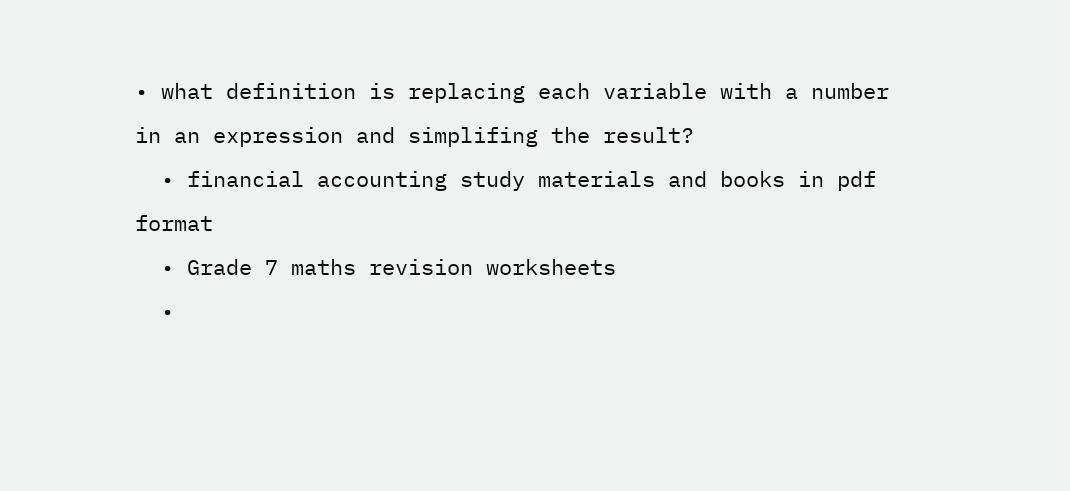• what definition is replacing each variable with a number in an expression and simplifing the result?
  • financial accounting study materials and books in pdf format
  • Grade 7 maths revision worksheets
  •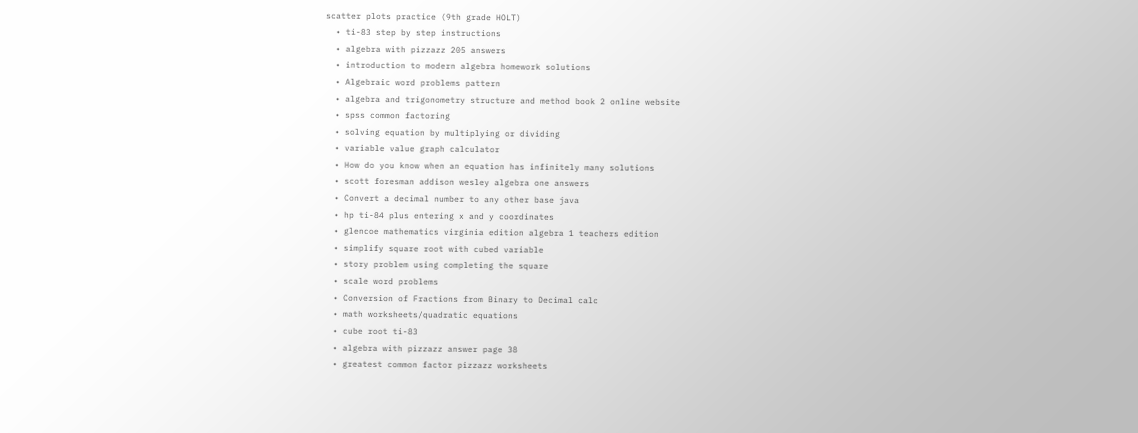scatter plots practice (9th grade HOLT)
  • ti-83 step by step instructions
  • algebra with pizzazz 205 answers
  • introduction to modern algebra homework solutions
  • Algebraic word problems pattern
  • algebra and trigonometry structure and method book 2 online website
  • spss common factoring
  • solving equation by multiplying or dividing
  • variable value graph calculator
  • How do you know when an equation has infinitely many solutions
  • scott foresman addison wesley algebra one answers
  • Convert a decimal number to any other base java
  • hp ti-84 plus entering x and y coordinates
  • glencoe mathematics virginia edition algebra 1 teachers edition
  • simplify square root with cubed variable
  • story problem using completing the square
  • scale word problems
  • Conversion of Fractions from Binary to Decimal calc
  • math worksheets/quadratic equations
  • cube root ti-83
  • algebra with pizzazz answer page 38
  • greatest common factor pizzazz worksheets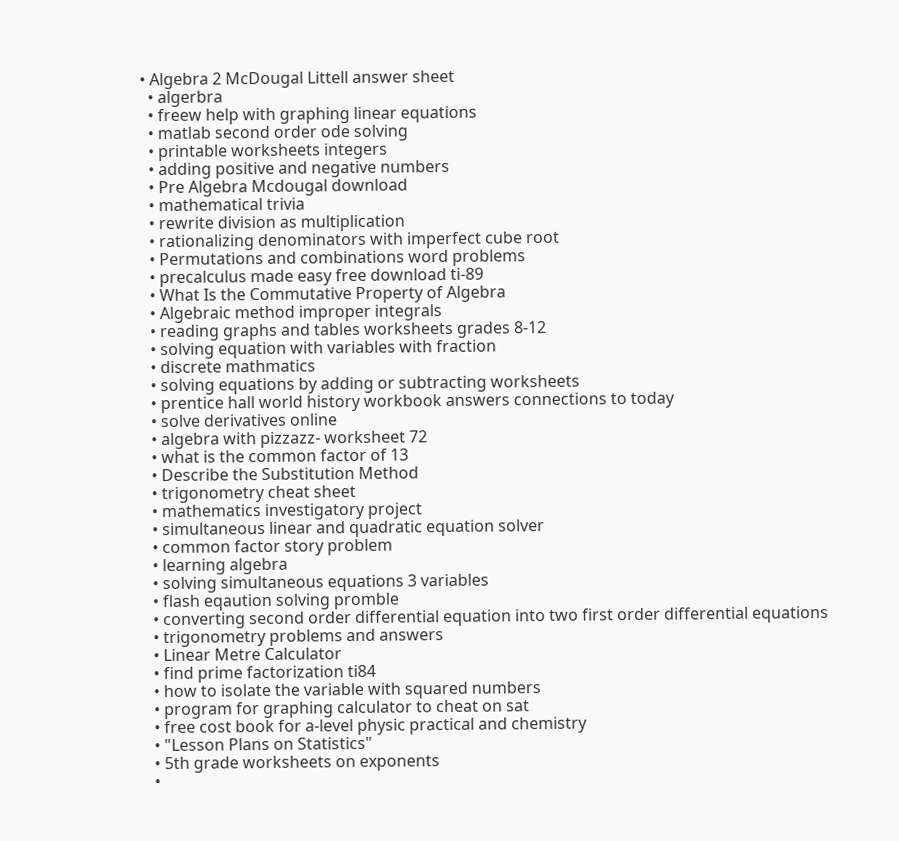• Algebra 2 McDougal Littell answer sheet
  • algerbra
  • freew help with graphing linear equations
  • matlab second order ode solving
  • printable worksheets integers
  • adding positive and negative numbers
  • Pre Algebra Mcdougal download
  • mathematical trivia
  • rewrite division as multiplication
  • rationalizing denominators with imperfect cube root
  • Permutations and combinations word problems
  • precalculus made easy free download ti-89
  • What Is the Commutative Property of Algebra
  • Algebraic method improper integrals
  • reading graphs and tables worksheets grades 8-12
  • solving equation with variables with fraction
  • discrete mathmatics
  • solving equations by adding or subtracting worksheets
  • prentice hall world history workbook answers connections to today
  • solve derivatives online
  • algebra with pizzazz- worksheet 72
  • what is the common factor of 13
  • Describe the Substitution Method
  • trigonometry cheat sheet
  • mathematics investigatory project
  • simultaneous linear and quadratic equation solver
  • common factor story problem
  • learning algebra
  • solving simultaneous equations 3 variables
  • flash eqaution solving promble
  • converting second order differential equation into two first order differential equations
  • trigonometry problems and answers
  • Linear Metre Calculator
  • find prime factorization ti84
  • how to isolate the variable with squared numbers
  • program for graphing calculator to cheat on sat
  • free cost book for a-level physic practical and chemistry
  • "Lesson Plans on Statistics"
  • 5th grade worksheets on exponents
  •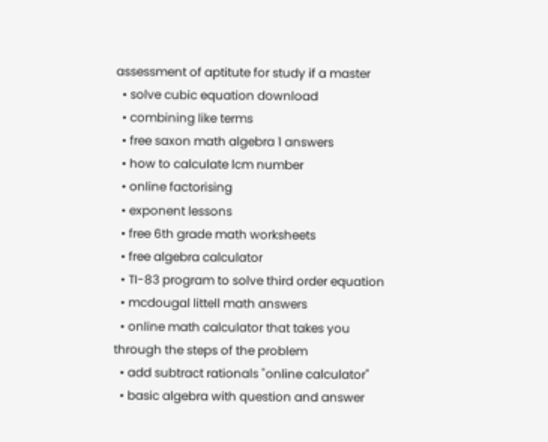assessment of aptitute for study if a master
  • solve cubic equation download
  • combining like terms
  • free saxon math algebra 1 answers
  • how to calculate lcm number
  • online factorising
  • exponent lessons
  • free 6th grade math worksheets
  • free algebra calculator
  • TI-83 program to solve third order equation
  • mcdougal littell math answers
  • online math calculator that takes you through the steps of the problem
  • add subtract rationals "online calculator"
  • basic algebra with question and answer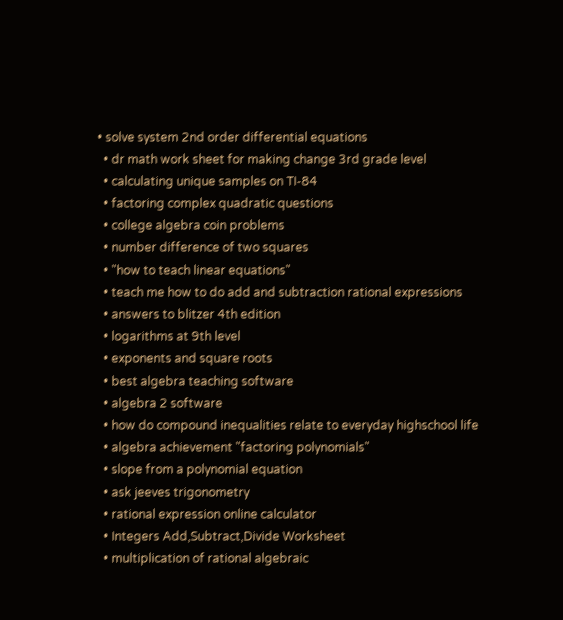• solve system 2nd order differential equations
  • dr math work sheet for making change 3rd grade level
  • calculating unique samples on TI-84
  • factoring complex quadratic questions
  • college algebra coin problems
  • number difference of two squares
  • "how to teach linear equations"
  • teach me how to do add and subtraction rational expressions
  • answers to blitzer 4th edition
  • logarithms at 9th level
  • exponents and square roots
  • best algebra teaching software
  • algebra 2 software
  • how do compound inequalities relate to everyday highschool life
  • algebra achievement "factoring polynomials"
  • slope from a polynomial equation
  • ask jeeves trigonometry
  • rational expression online calculator
  • Integers Add,Subtract,Divide Worksheet
  • multiplication of rational algebraic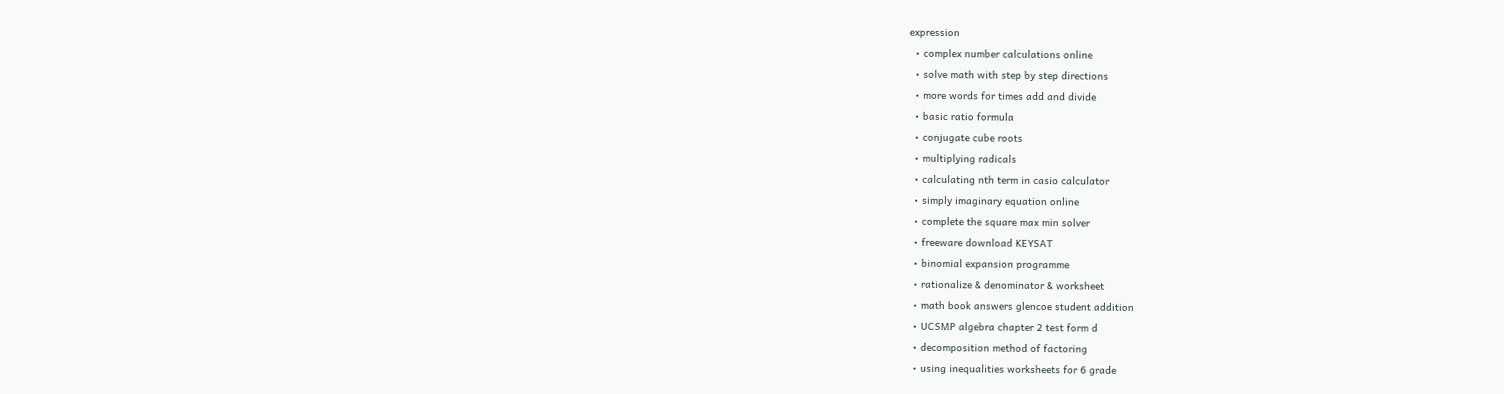expression
  • complex number calculations online
  • solve math with step by step directions
  • more words for times add and divide
  • basic ratio formula
  • conjugate cube roots
  • multiplying radicals
  • calculating nth term in casio calculator
  • simply imaginary equation online
  • complete the square max min solver
  • freeware download KEYSAT
  • binomial expansion programme
  • rationalize & denominator & worksheet
  • math book answers glencoe student addition
  • UCSMP algebra chapter 2 test form d
  • decomposition method of factoring
  • using inequalities worksheets for 6 grade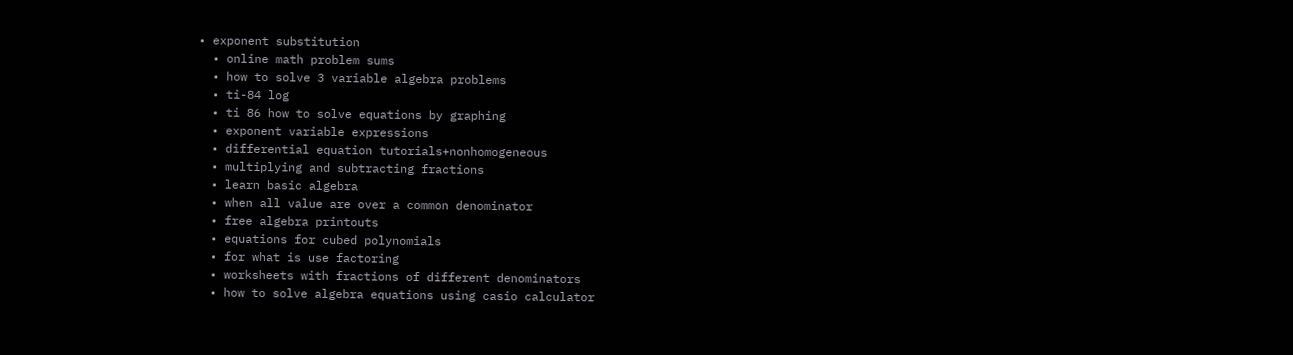• exponent substitution
  • online math problem sums
  • how to solve 3 variable algebra problems
  • ti-84 log
  • ti 86 how to solve equations by graphing
  • exponent variable expressions
  • differential equation tutorials+nonhomogeneous
  • multiplying and subtracting fractions
  • learn basic algebra
  • when all value are over a common denominator
  • free algebra printouts
  • equations for cubed polynomials
  • for what is use factoring
  • worksheets with fractions of different denominators
  • how to solve algebra equations using casio calculator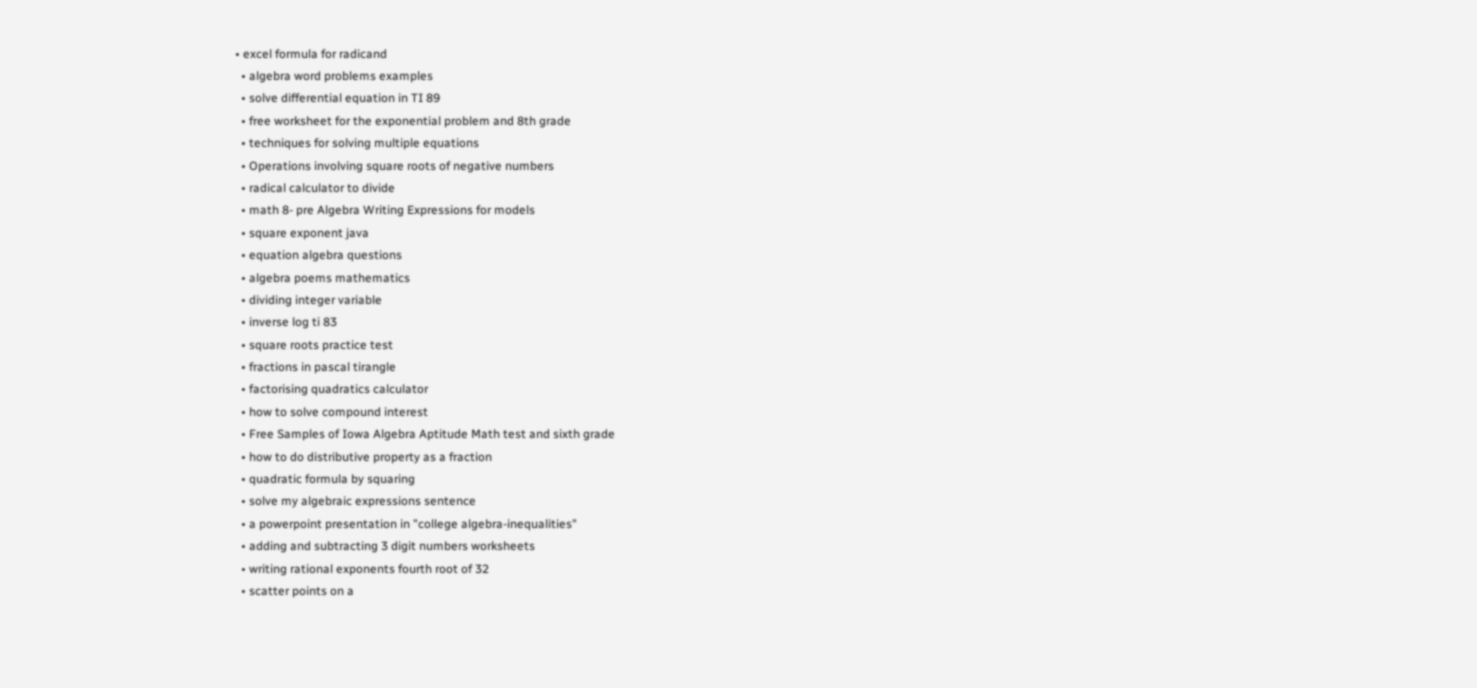• excel formula for radicand
  • algebra word problems examples
  • solve differential equation in TI 89
  • free worksheet for the exponential problem and 8th grade
  • techniques for solving multiple equations
  • Operations involving square roots of negative numbers
  • radical calculator to divide
  • math 8- pre Algebra Writing Expressions for models
  • square exponent java
  • equation algebra questions
  • algebra poems mathematics
  • dividing integer variable
  • inverse log ti 83
  • square roots practice test
  • fractions in pascal tirangle
  • factorising quadratics calculator
  • how to solve compound interest
  • Free Samples of Iowa Algebra Aptitude Math test and sixth grade
  • how to do distributive property as a fraction
  • quadratic formula by squaring
  • solve my algebraic expressions sentence
  • a powerpoint presentation in "college algebra-inequalities"
  • adding and subtracting 3 digit numbers worksheets
  • writing rational exponents fourth root of 32
  • scatter points on a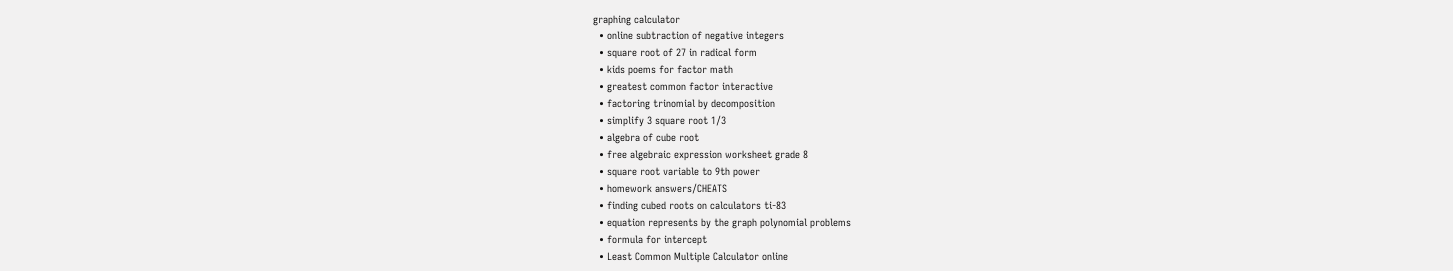graphing calculator
  • online subtraction of negative integers
  • square root of 27 in radical form
  • kids poems for factor math
  • greatest common factor interactive
  • factoring trinomial by decomposition
  • simplify 3 square root 1/3
  • algebra of cube root
  • free algebraic expression worksheet grade 8
  • square root variable to 9th power
  • homework answers/CHEATS
  • finding cubed roots on calculators ti-83
  • equation represents by the graph polynomial problems
  • formula for intercept
  • Least Common Multiple Calculator online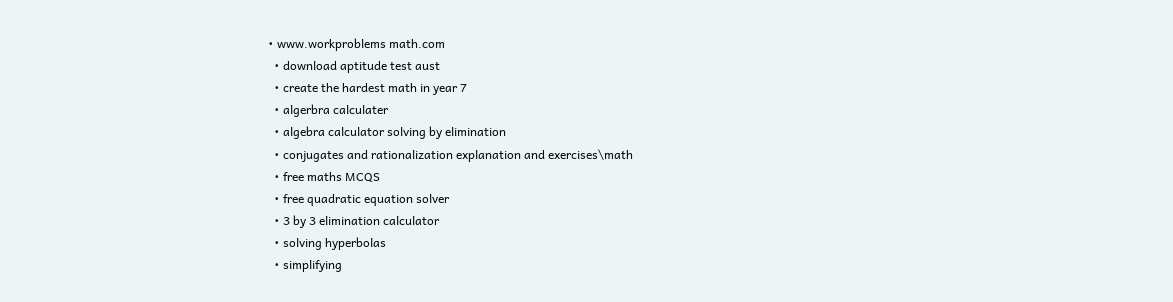• www.workproblems math.com
  • download aptitude test aust
  • create the hardest math in year 7
  • algerbra calculater
  • algebra calculator solving by elimination
  • conjugates and rationalization explanation and exercises\math
  • free maths MCQS
  • free quadratic equation solver
  • 3 by 3 elimination calculator
  • solving hyperbolas
  • simplifying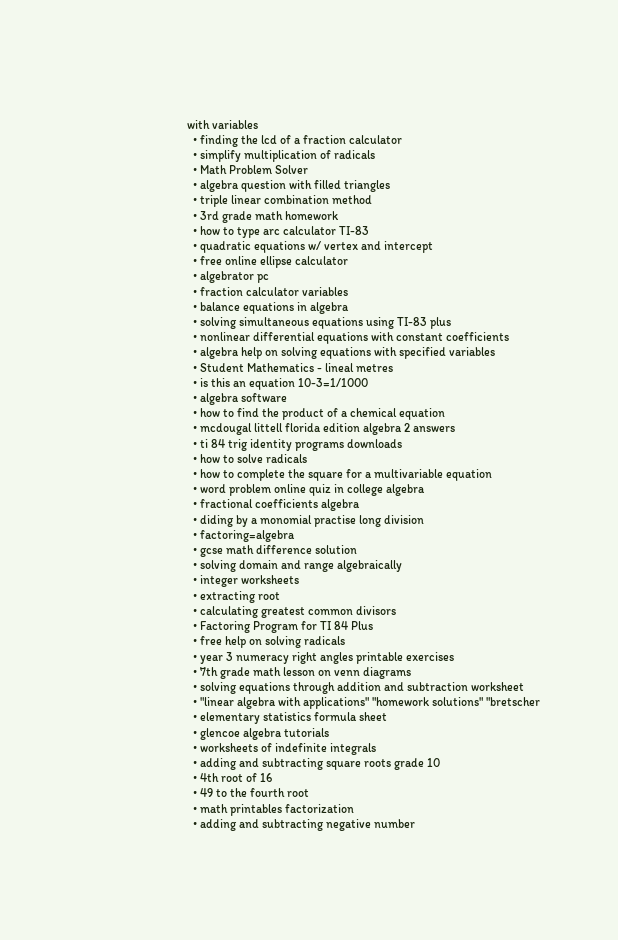with variables
  • finding the lcd of a fraction calculator
  • simplify multiplication of radicals
  • Math Problem Solver
  • algebra question with filled triangles
  • triple linear combination method
  • 3rd grade math homework
  • how to type arc calculator TI-83
  • quadratic equations w/ vertex and intercept
  • free online ellipse calculator
  • algebrator pc
  • fraction calculator variables
  • balance equations in algebra
  • solving simultaneous equations using TI-83 plus
  • nonlinear differential equations with constant coefficients
  • algebra help on solving equations with specified variables
  • Student Mathematics - lineal metres
  • is this an equation 10-3=1/1000
  • algebra software
  • how to find the product of a chemical equation
  • mcdougal littell florida edition algebra 2 answers
  • ti 84 trig identity programs downloads
  • how to solve radicals
  • how to complete the square for a multivariable equation
  • word problem online quiz in college algebra
  • fractional coefficients algebra
  • diding by a monomial practise long division
  • factoring=algebra
  • gcse math difference solution
  • solving domain and range algebraically
  • integer worksheets
  • extracting root
  • calculating greatest common divisors
  • Factoring Program for TI 84 Plus
  • free help on solving radicals
  • year 3 numeracy right angles printable exercises
  • 7th grade math lesson on venn diagrams
  • solving equations through addition and subtraction worksheet
  • "linear algebra with applications" "homework solutions" "bretscher
  • elementary statistics formula sheet
  • glencoe algebra tutorials
  • worksheets of indefinite integrals
  • adding and subtracting square roots grade 10
  • 4th root of 16
  • 49 to the fourth root
  • math printables factorization
  • adding and subtracting negative number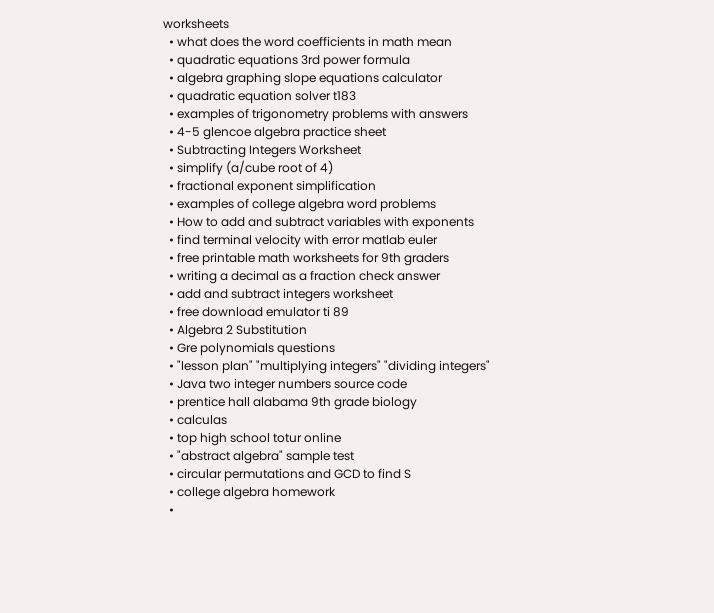worksheets
  • what does the word coefficients in math mean
  • quadratic equations 3rd power formula
  • algebra graphing slope equations calculator
  • quadratic equation solver t183
  • examples of trigonometry problems with answers
  • 4-5 glencoe algebra practice sheet
  • Subtracting Integers Worksheet
  • simplify (a/cube root of 4)
  • fractional exponent simplification
  • examples of college algebra word problems
  • How to add and subtract variables with exponents
  • find terminal velocity with error matlab euler
  • free printable math worksheets for 9th graders
  • writing a decimal as a fraction check answer
  • add and subtract integers worksheet
  • free download emulator ti 89
  • Algebra 2 Substitution
  • Gre polynomials questions
  • "lesson plan" "multiplying integers" "dividing integers"
  • Java two integer numbers source code
  • prentice hall alabama 9th grade biology
  • calculas
  • top high school totur online
  • "abstract algebra" sample test
  • circular permutations and GCD to find S
  • college algebra homework
  •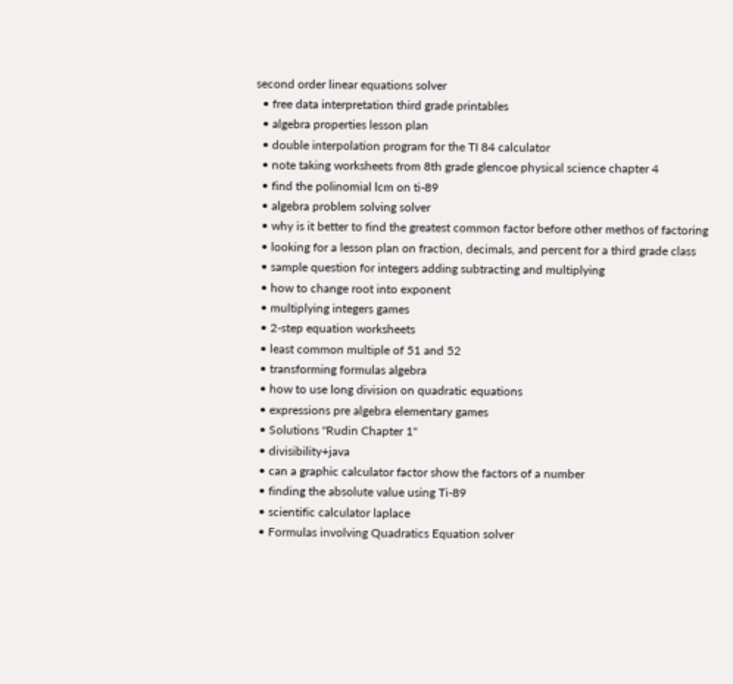second order linear equations solver
  • free data interpretation third grade printables
  • algebra properties lesson plan
  • double interpolation program for the TI 84 calculator
  • note taking worksheets from 8th grade glencoe physical science chapter 4
  • find the polinomial lcm on ti-89
  • algebra problem solving solver
  • why is it better to find the greatest common factor before other methos of factoring
  • looking for a lesson plan on fraction, decimals, and percent for a third grade class
  • sample question for integers adding subtracting and multiplying
  • how to change root into exponent
  • multiplying integers games
  • 2-step equation worksheets
  • least common multiple of 51 and 52
  • transforming formulas algebra
  • how to use long division on quadratic equations
  • expressions pre algebra elementary games
  • Solutions "Rudin Chapter 1"
  • divisibility+java
  • can a graphic calculator factor show the factors of a number
  • finding the absolute value using Ti-89
  • scientific calculator laplace
  • Formulas involving Quadratics Equation solver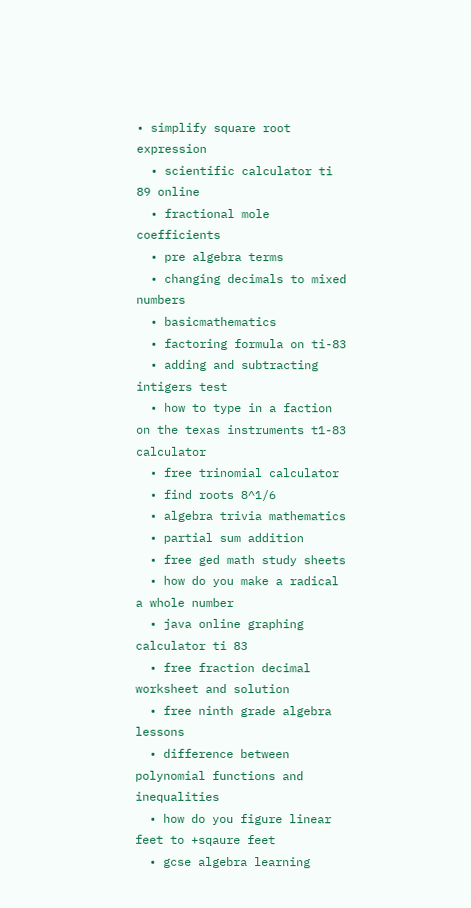• simplify square root expression
  • scientific calculator ti 89 online
  • fractional mole coefficients
  • pre algebra terms
  • changing decimals to mixed numbers
  • basicmathematics
  • factoring formula on ti-83
  • adding and subtracting intigers test
  • how to type in a faction on the texas instruments t1-83 calculator
  • free trinomial calculator
  • find roots 8^1/6
  • algebra trivia mathematics
  • partial sum addition
  • free ged math study sheets
  • how do you make a radical a whole number
  • java online graphing calculator ti 83
  • free fraction decimal worksheet and solution
  • free ninth grade algebra lessons
  • difference between polynomial functions and inequalities
  • how do you figure linear feet to +sqaure feet
  • gcse algebra learning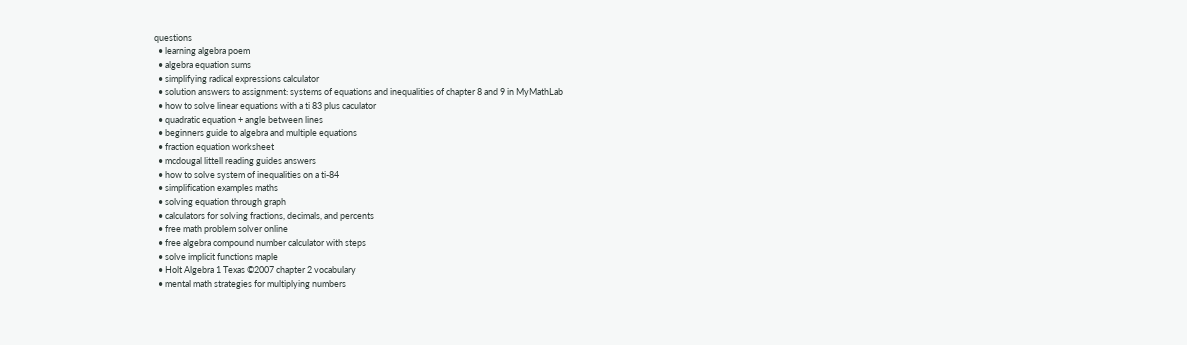questions
  • learning algebra poem
  • algebra equation sums
  • simplifying radical expressions calculator
  • solution answers to assignment: systems of equations and inequalities of chapter 8 and 9 in MyMathLab
  • how to solve linear equations with a ti 83 plus caculator
  • quadratic equation + angle between lines
  • beginners guide to algebra and multiple equations
  • fraction equation worksheet
  • mcdougal littell reading guides answers
  • how to solve system of inequalities on a ti-84
  • simplification examples maths
  • solving equation through graph
  • calculators for solving fractions, decimals, and percents
  • free math problem solver online
  • free algebra compound number calculator with steps
  • solve implicit functions maple
  • Holt Algebra 1 Texas ©2007 chapter 2 vocabulary
  • mental math strategies for multiplying numbers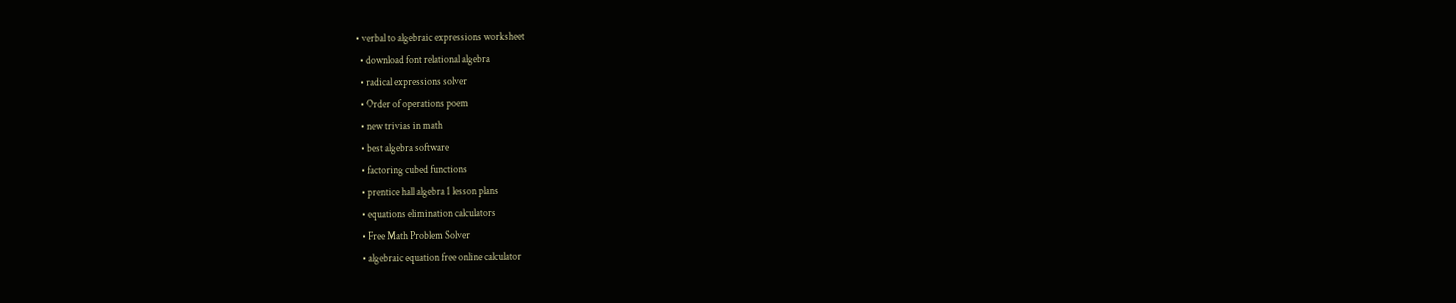• verbal to algebraic expressions worksheet
  • download font relational algebra
  • radical expressions solver
  • Order of operations poem
  • new trivias in math
  • best algebra software
  • factoring cubed functions
  • prentice hall algebra 1 lesson plans
  • equations elimination calculators
  • Free Math Problem Solver
  • algebraic equation free online calculator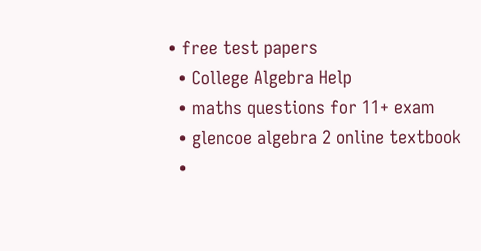• free test papers
  • College Algebra Help
  • maths questions for 11+ exam
  • glencoe algebra 2 online textbook
  •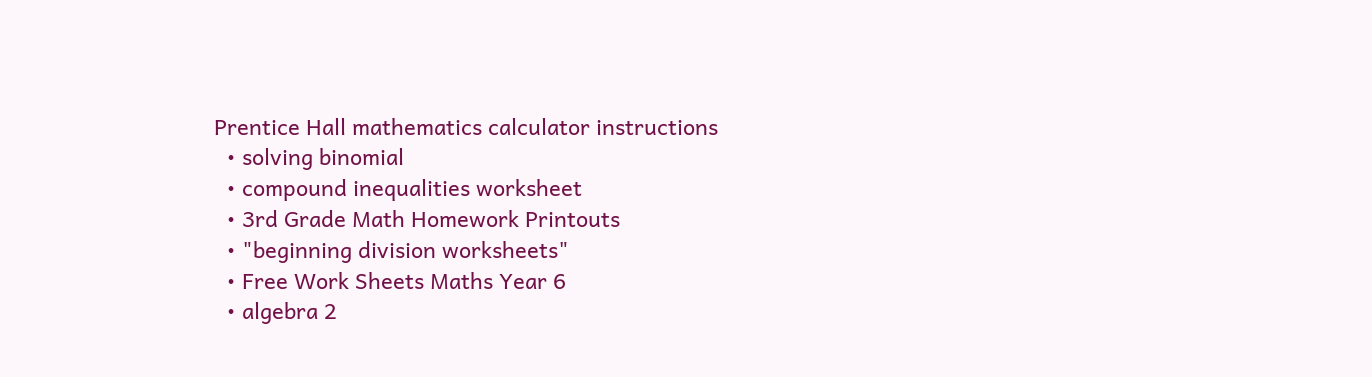Prentice Hall mathematics calculator instructions
  • solving binomial
  • compound inequalities worksheet
  • 3rd Grade Math Homework Printouts
  • "beginning division worksheets"
  • Free Work Sheets Maths Year 6
  • algebra 2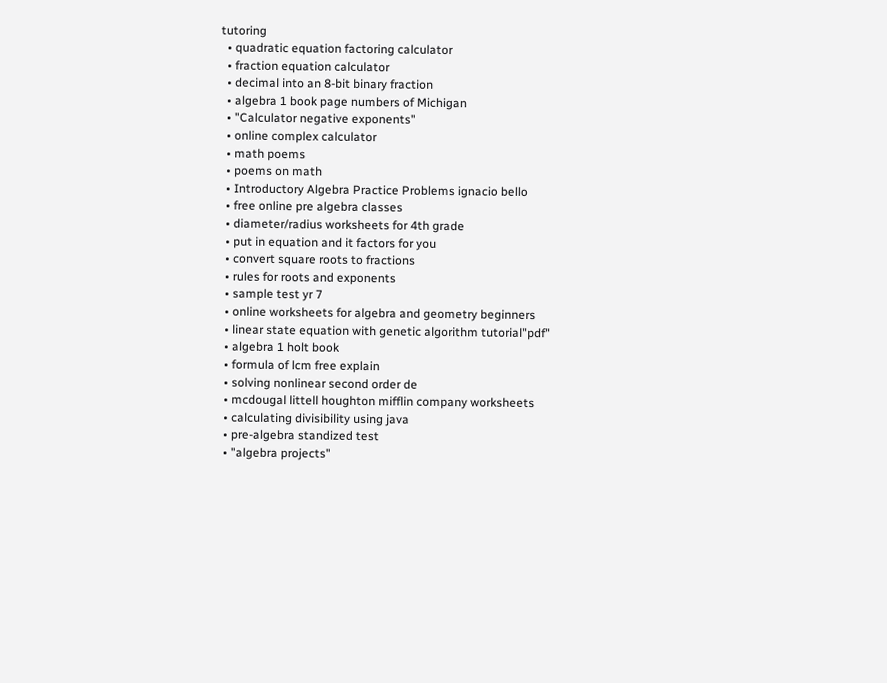tutoring
  • quadratic equation factoring calculator
  • fraction equation calculator
  • decimal into an 8-bit binary fraction
  • algebra 1 book page numbers of Michigan
  • "Calculator negative exponents"
  • online complex calculator
  • math poems
  • poems on math
  • Introductory Algebra Practice Problems ignacio bello
  • free online pre algebra classes
  • diameter/radius worksheets for 4th grade
  • put in equation and it factors for you
  • convert square roots to fractions
  • rules for roots and exponents
  • sample test yr 7
  • online worksheets for algebra and geometry beginners
  • linear state equation with genetic algorithm tutorial"pdf"
  • algebra 1 holt book
  • formula of lcm free explain
  • solving nonlinear second order de
  • mcdougal littell houghton mifflin company worksheets
  • calculating divisibility using java
  • pre-algebra standized test
  • "algebra projects"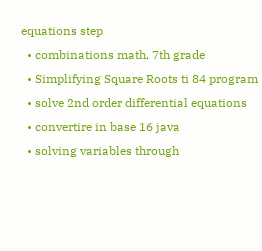equations step
  • combinations math, 7th grade
  • Simplifying Square Roots ti 84 program
  • solve 2nd order differential equations
  • convertire in base 16 java
  • solving variables through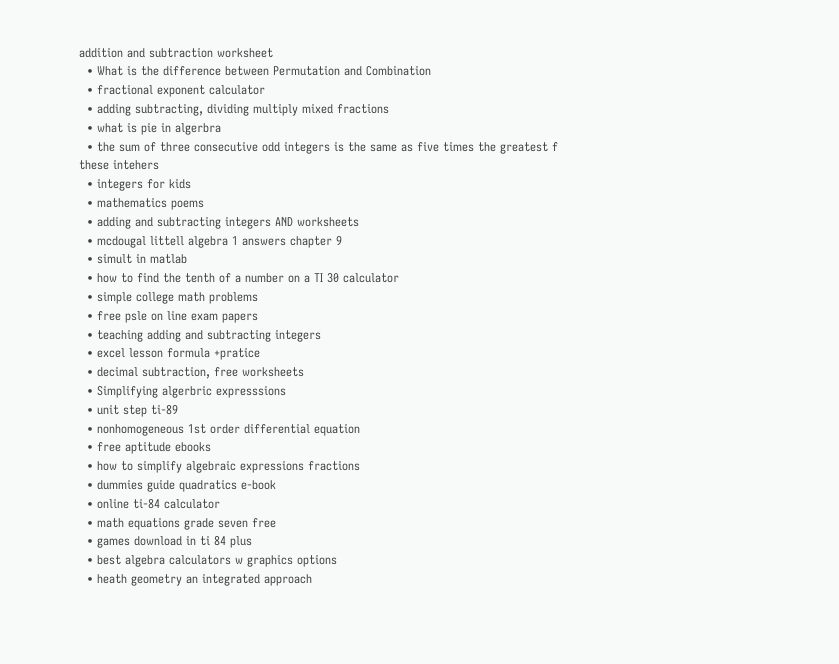addition and subtraction worksheet
  • What is the difference between Permutation and Combination
  • fractional exponent calculator
  • adding subtracting, dividing multiply mixed fractions
  • what is pie in algerbra
  • the sum of three consecutive odd integers is the same as five times the greatest f these intehers
  • integers for kids
  • mathematics poems
  • adding and subtracting integers AND worksheets
  • mcdougal littell algebra 1 answers chapter 9
  • simult in matlab
  • how to find the tenth of a number on a TI 30 calculator
  • simple college math problems
  • free psle on line exam papers
  • teaching adding and subtracting integers
  • excel lesson formula +pratice
  • decimal subtraction, free worksheets
  • Simplifying algerbric expresssions
  • unit step ti-89
  • nonhomogeneous 1st order differential equation
  • free aptitude ebooks
  • how to simplify algebraic expressions fractions
  • dummies guide quadratics e-book
  • online ti-84 calculator
  • math equations grade seven free
  • games download in ti 84 plus
  • best algebra calculators w graphics options
  • heath geometry an integrated approach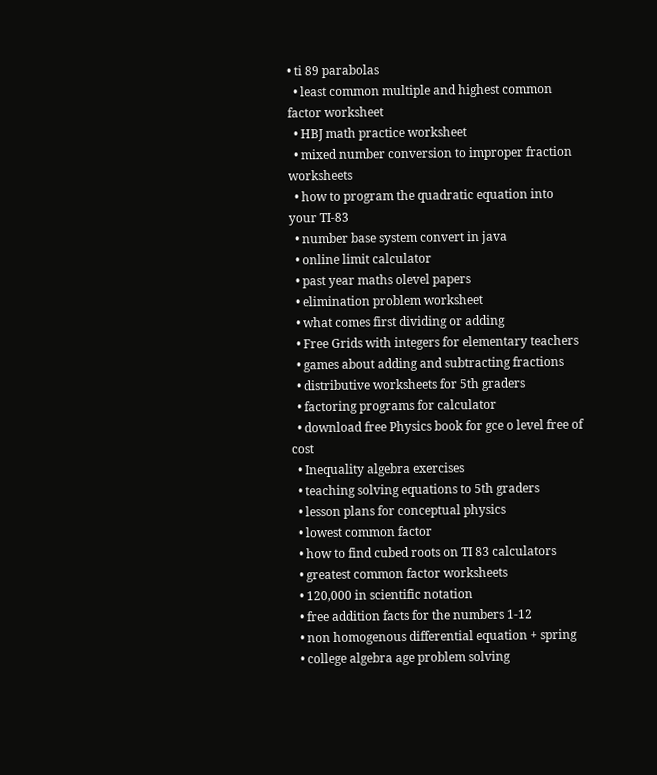• ti 89 parabolas
  • least common multiple and highest common factor worksheet
  • HBJ math practice worksheet
  • mixed number conversion to improper fraction worksheets
  • how to program the quadratic equation into your TI-83
  • number base system convert in java
  • online limit calculator
  • past year maths olevel papers
  • elimination problem worksheet
  • what comes first dividing or adding
  • Free Grids with integers for elementary teachers
  • games about adding and subtracting fractions
  • distributive worksheets for 5th graders
  • factoring programs for calculator
  • download free Physics book for gce o level free of cost
  • Inequality algebra exercises
  • teaching solving equations to 5th graders
  • lesson plans for conceptual physics
  • lowest common factor
  • how to find cubed roots on TI 83 calculators
  • greatest common factor worksheets
  • 120,000 in scientific notation
  • free addition facts for the numbers 1-12
  • non homogenous differential equation + spring
  • college algebra age problem solving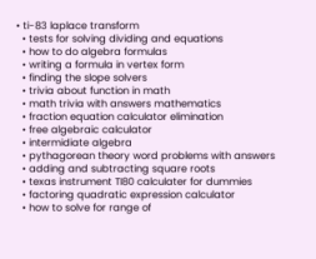• ti-83 laplace transform
  • tests for solving dividing and equations
  • how to do algebra formulas
  • writing a formula in vertex form
  • finding the slope solvers
  • trivia about function in math
  • math trivia with answers mathematics
  • fraction equation calculator elimination
  • free algebraic calculator
  • intermidiate algebra
  • pythagorean theory word problems with answers
  • adding and subtracting square roots
  • texas instrument TI80 calculater for dummies
  • factoring quadratic expression calculator
  • how to solve for range of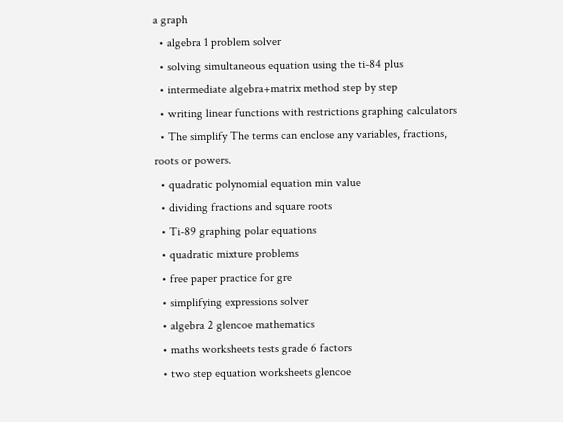a graph
  • algebra 1 problem solver
  • solving simultaneous equation using the ti-84 plus
  • intermediate algebra+matrix method step by step
  • writing linear functions with restrictions graphing calculators
  • The simplify The terms can enclose any variables, fractions, roots or powers.
  • quadratic polynomial equation min value
  • dividing fractions and square roots
  • Ti-89 graphing polar equations
  • quadratic mixture problems
  • free paper practice for gre
  • simplifying expressions solver
  • algebra 2 glencoe mathematics
  • maths worksheets tests grade 6 factors
  • two step equation worksheets glencoe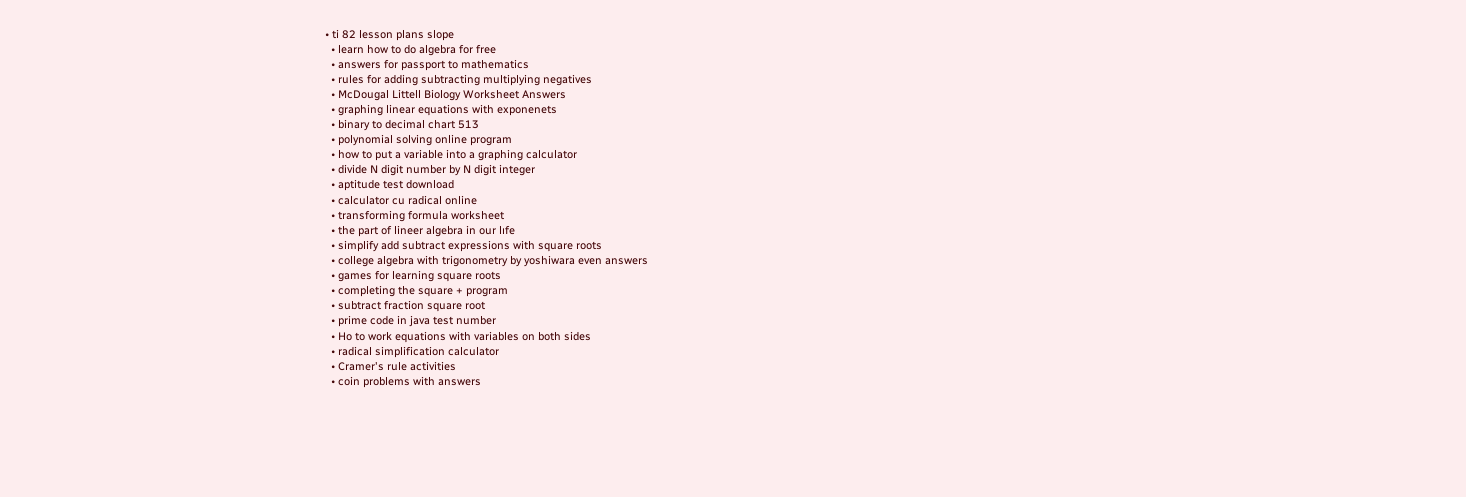• ti 82 lesson plans slope
  • learn how to do algebra for free
  • answers for passport to mathematics
  • rules for adding subtracting multiplying negatives
  • McDougal Littell Biology Worksheet Answers
  • graphing linear equations with exponenets
  • binary to decimal chart 513
  • polynomial solving online program
  • how to put a variable into a graphing calculator
  • divide N digit number by N digit integer
  • aptitude test download
  • calculator cu radical online
  • transforming formula worksheet
  • the part of lineer algebra in our lıfe
  • simplify add subtract expressions with square roots
  • college algebra with trigonometry by yoshiwara even answers
  • games for learning square roots
  • completing the square + program
  • subtract fraction square root
  • prime code in java test number
  • Ho to work equations with variables on both sides
  • radical simplification calculator
  • Cramer's rule activities
  • coin problems with answers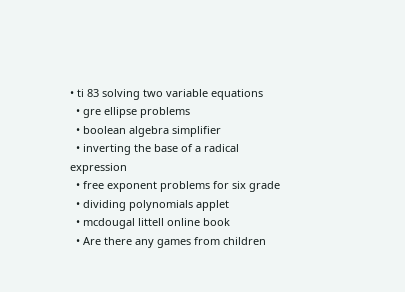• ti 83 solving two variable equations
  • gre ellipse problems
  • boolean algebra simplifier
  • inverting the base of a radical expression
  • free exponent problems for six grade
  • dividing polynomials applet
  • mcdougal littell online book
  • Are there any games from children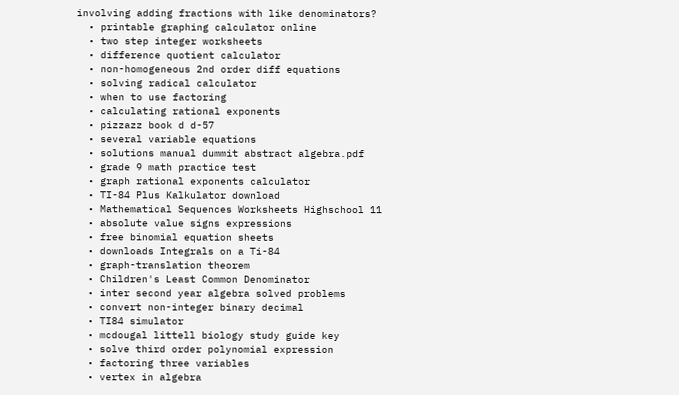involving adding fractions with like denominators?
  • printable graphing calculator online
  • two step integer worksheets
  • difference quotient calculator
  • non-homogeneous 2nd order diff equations
  • solving radical calculator
  • when to use factoring
  • calculating rational exponents
  • pizzazz book d d-57
  • several variable equations
  • solutions manual dummit abstract algebra.pdf
  • grade 9 math practice test
  • graph rational exponents calculator
  • TI-84 Plus Kalkulator download
  • Mathematical Sequences Worksheets Highschool 11
  • absolute value signs expressions
  • free binomial equation sheets
  • downloads Integrals on a Ti-84
  • graph-translation theorem
  • Children's Least Common Denominator
  • inter second year algebra solved problems
  • convert non-integer binary decimal
  • TI84 simulator
  • mcdougal littell biology study guide key
  • solve third order polynomial expression
  • factoring three variables
  • vertex in algebra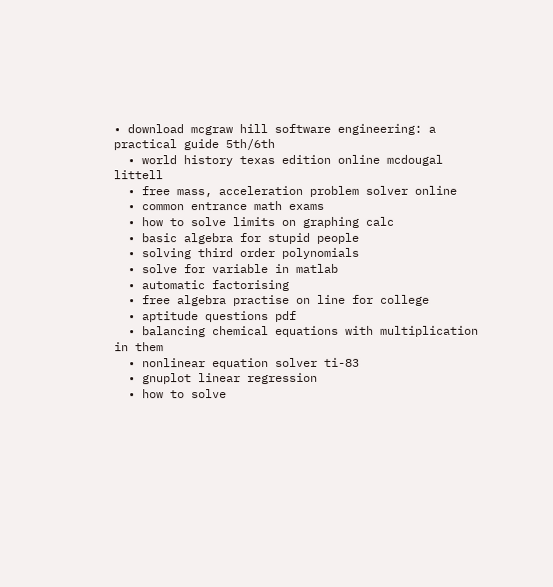• download mcgraw hill software engineering: a practical guide 5th/6th
  • world history texas edition online mcdougal littell
  • free mass, acceleration problem solver online
  • common entrance math exams
  • how to solve limits on graphing calc
  • basic algebra for stupid people
  • solving third order polynomials
  • solve for variable in matlab
  • automatic factorising
  • free algebra practise on line for college
  • aptitude questions pdf
  • balancing chemical equations with multiplication in them
  • nonlinear equation solver ti-83
  • gnuplot linear regression
  • how to solve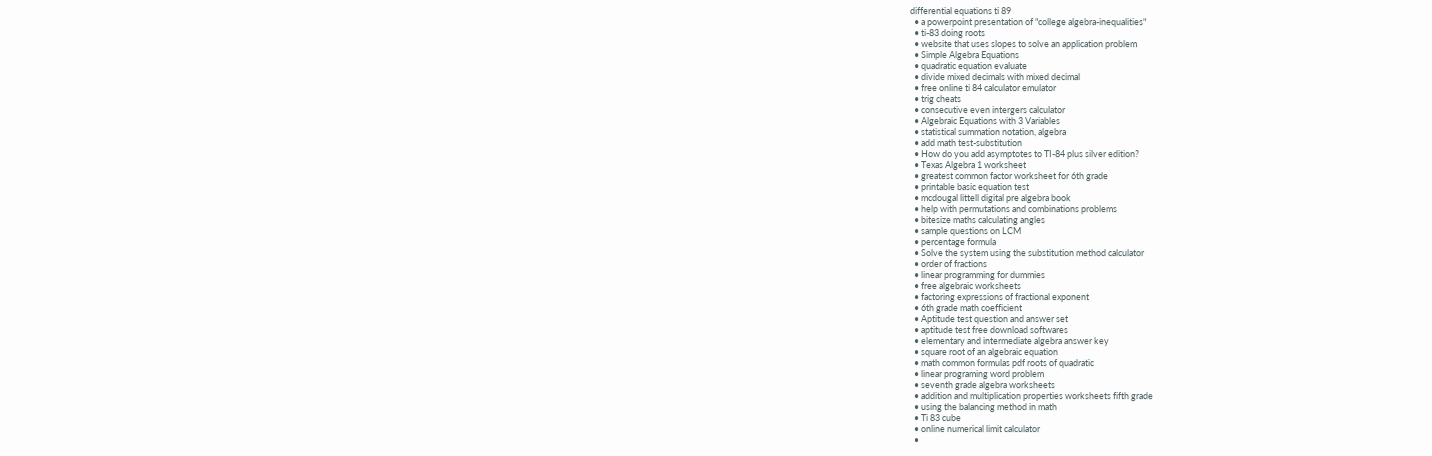differential equations ti 89
  • a powerpoint presentation of "college algebra-inequalities"
  • ti-83 doing roots
  • website that uses slopes to solve an application problem
  • Simple Algebra Equations
  • quadratic equation evaluate
  • divide mixed decimals with mixed decimal
  • free online ti 84 calculator emulator
  • trig cheats
  • consecutive even intergers calculator
  • Algebraic Equations with 3 Variables
  • statistical summation notation, algebra
  • add math test-substitution
  • How do you add asymptotes to TI-84 plus silver edition?
  • Texas Algebra 1 worksheet
  • greatest common factor worksheet for 6th grade
  • printable basic equation test
  • mcdougal littell digital pre algebra book
  • help with permutations and combinations problems
  • bitesize maths calculating angles
  • sample questions on LCM
  • percentage formula
  • Solve the system using the substitution method calculator
  • order of fractions
  • linear programming for dummies
  • free algebraic worksheets
  • factoring expressions of fractional exponent
  • 6th grade math coefficient
  • Aptitude test question and answer set
  • aptitude test free download softwares
  • elementary and intermediate algebra answer key
  • square root of an algebraic equation
  • math common formulas pdf roots of quadratic
  • linear programing word problem
  • seventh grade algebra worksheets
  • addition and multiplication properties worksheets fifth grade
  • using the balancing method in math
  • Ti 83 cube
  • online numerical limit calculator
  •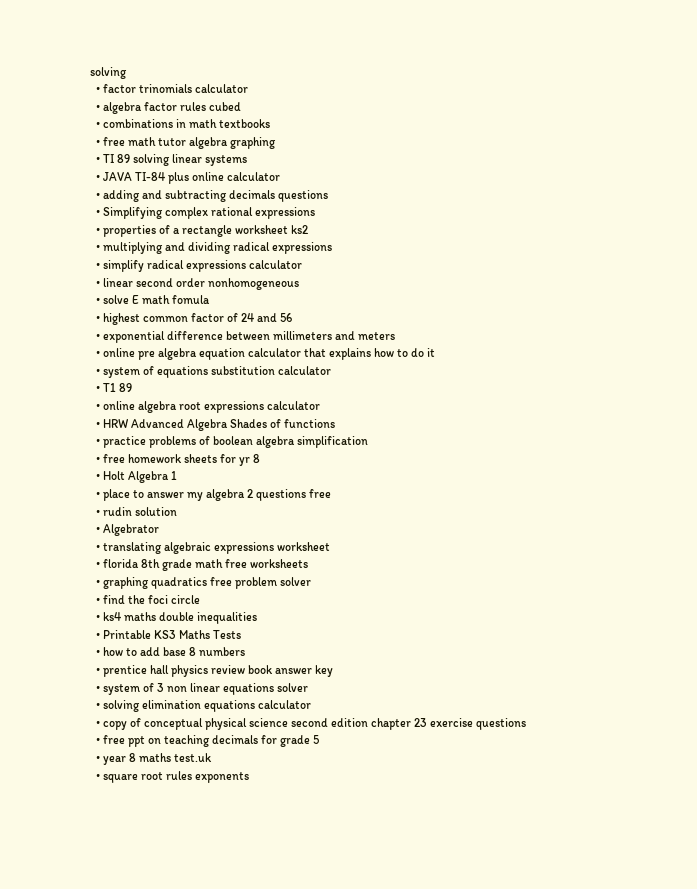solving
  • factor trinomials calculator
  • algebra factor rules cubed
  • combinations in math textbooks
  • free math tutor algebra graphing
  • TI 89 solving linear systems
  • JAVA TI-84 plus online calculator
  • adding and subtracting decimals questions
  • Simplifying complex rational expressions
  • properties of a rectangle worksheet ks2
  • multiplying and dividing radical expressions
  • simplify radical expressions calculator
  • linear second order nonhomogeneous
  • solve E math fomula
  • highest common factor of 24 and 56
  • exponential difference between millimeters and meters
  • online pre algebra equation calculator that explains how to do it
  • system of equations substitution calculator
  • T1 89
  • online algebra root expressions calculator
  • HRW Advanced Algebra Shades of functions
  • practice problems of boolean algebra simplification
  • free homework sheets for yr 8
  • Holt Algebra 1
  • place to answer my algebra 2 questions free
  • rudin solution
  • Algebrator
  • translating algebraic expressions worksheet
  • florida 8th grade math free worksheets
  • graphing quadratics free problem solver
  • find the foci circle
  • ks4 maths double inequalities
  • Printable KS3 Maths Tests
  • how to add base 8 numbers
  • prentice hall physics review book answer key
  • system of 3 non linear equations solver
  • solving elimination equations calculator
  • copy of conceptual physical science second edition chapter 23 exercise questions
  • free ppt on teaching decimals for grade 5
  • year 8 maths test.uk
  • square root rules exponents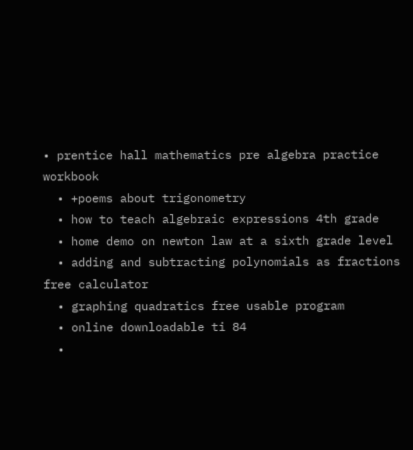• prentice hall mathematics pre algebra practice workbook
  • +poems about trigonometry
  • how to teach algebraic expressions 4th grade
  • home demo on newton law at a sixth grade level
  • adding and subtracting polynomials as fractions free calculator
  • graphing quadratics free usable program
  • online downloadable ti 84
  •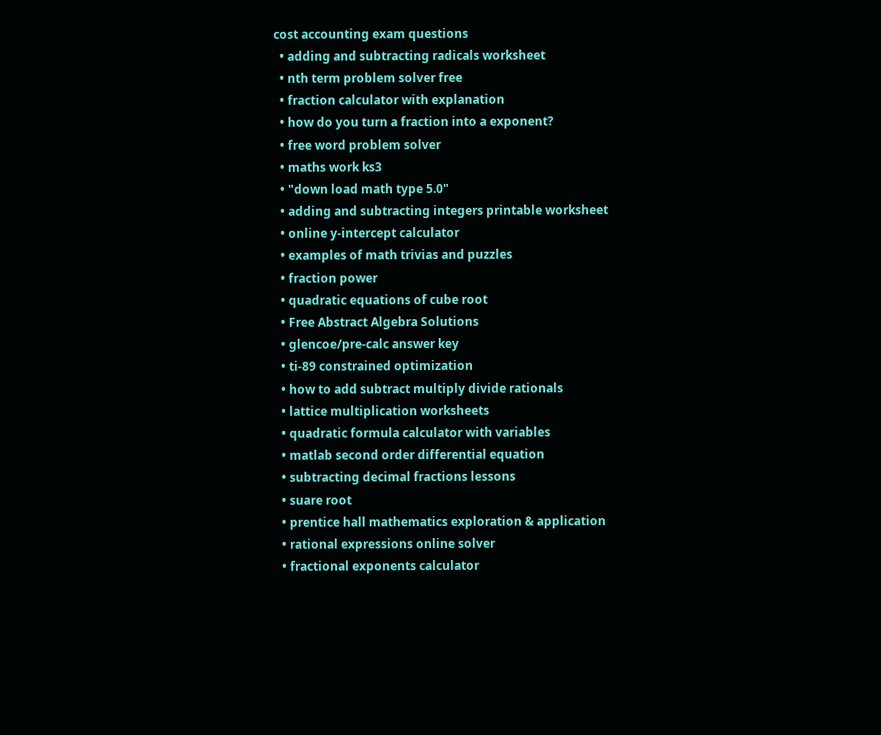cost accounting exam questions
  • adding and subtracting radicals worksheet
  • nth term problem solver free
  • fraction calculator with explanation
  • how do you turn a fraction into a exponent?
  • free word problem solver
  • maths work ks3
  • "down load math type 5.0"
  • adding and subtracting integers printable worksheet
  • online y-intercept calculator
  • examples of math trivias and puzzles
  • fraction power
  • quadratic equations of cube root
  • Free Abstract Algebra Solutions
  • glencoe/pre-calc answer key
  • ti-89 constrained optimization
  • how to add subtract multiply divide rationals
  • lattice multiplication worksheets
  • quadratic formula calculator with variables
  • matlab second order differential equation
  • subtracting decimal fractions lessons
  • suare root
  • prentice hall mathematics exploration & application
  • rational expressions online solver
  • fractional exponents calculator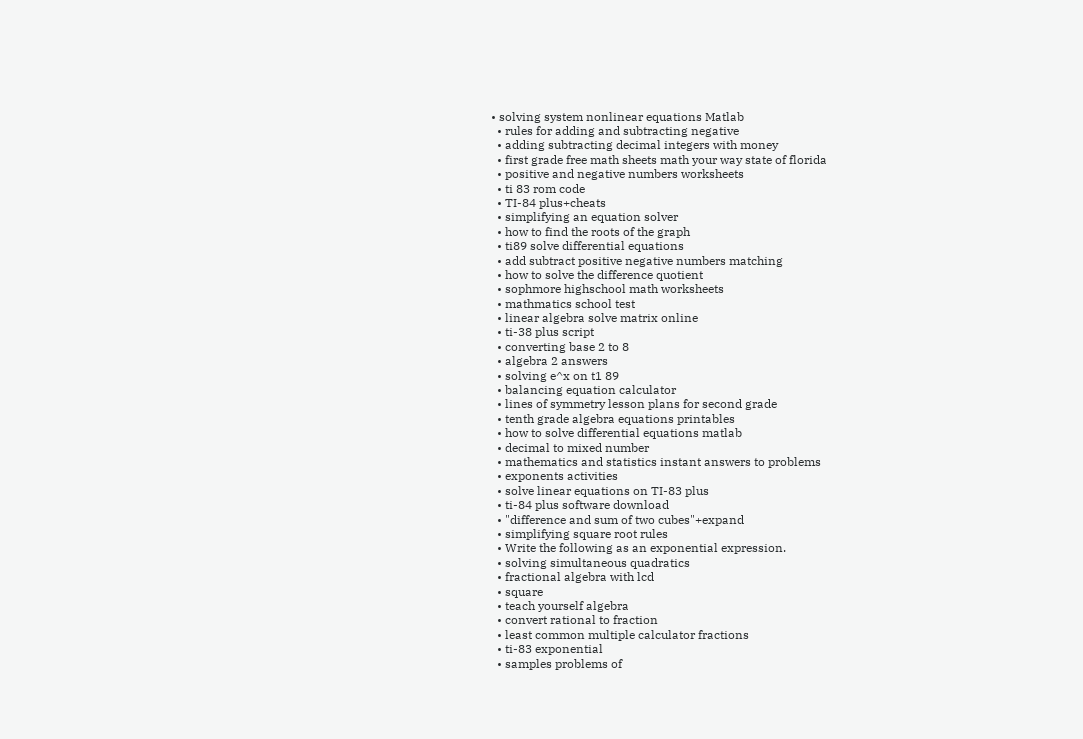• solving system nonlinear equations Matlab
  • rules for adding and subtracting negative
  • adding subtracting decimal integers with money
  • first grade free math sheets math your way state of florida
  • positive and negative numbers worksheets
  • ti 83 rom code
  • TI-84 plus+cheats
  • simplifying an equation solver
  • how to find the roots of the graph
  • ti89 solve differential equations
  • add subtract positive negative numbers matching
  • how to solve the difference quotient
  • sophmore highschool math worksheets
  • mathmatics school test
  • linear algebra solve matrix online
  • ti-38 plus script
  • converting base 2 to 8
  • algebra 2 answers
  • solving e^x on t1 89
  • balancing equation calculator
  • lines of symmetry lesson plans for second grade
  • tenth grade algebra equations printables
  • how to solve differential equations matlab
  • decimal to mixed number
  • mathematics and statistics instant answers to problems
  • exponents activities
  • solve linear equations on TI-83 plus
  • ti-84 plus software download
  • "difference and sum of two cubes"+expand
  • simplifying square root rules
  • Write the following as an exponential expression.
  • solving simultaneous quadratics
  • fractional algebra with lcd
  • square
  • teach yourself algebra
  • convert rational to fraction
  • least common multiple calculator fractions
  • ti-83 exponential
  • samples problems of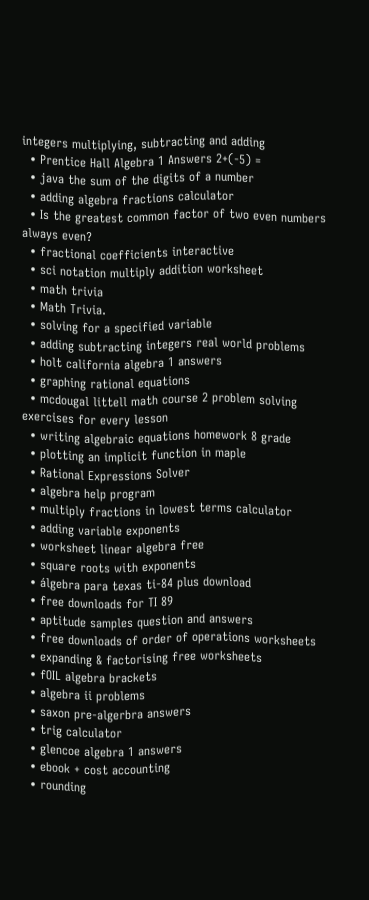integers multiplying, subtracting and adding
  • Prentice Hall Algebra 1 Answers 2+(-5) =
  • java the sum of the digits of a number
  • adding algebra fractions calculator
  • Is the greatest common factor of two even numbers always even?
  • fractional coefficients interactive
  • sci notation multiply addition worksheet
  • math trivia
  • Math Trivia.
  • solving for a specified variable
  • adding subtracting integers real world problems
  • holt california algebra 1 answers
  • graphing rational equations
  • mcdougal littell math course 2 problem solving exercises for every lesson
  • writing algebraic equations homework 8 grade
  • plotting an implicit function in maple
  • Rational Expressions Solver
  • algebra help program
  • multiply fractions in lowest terms calculator
  • adding variable exponents
  • worksheet linear algebra free
  • square roots with exponents
  • álgebra para texas ti-84 plus download
  • free downloads for TI 89
  • aptitude samples question and answers
  • free downloads of order of operations worksheets
  • expanding & factorising free worksheets
  • fOIL algebra brackets
  • algebra ii problems
  • saxon pre-algerbra answers
  • trig calculator
  • glencoe algebra 1 answers
  • ebook + cost accounting
  • rounding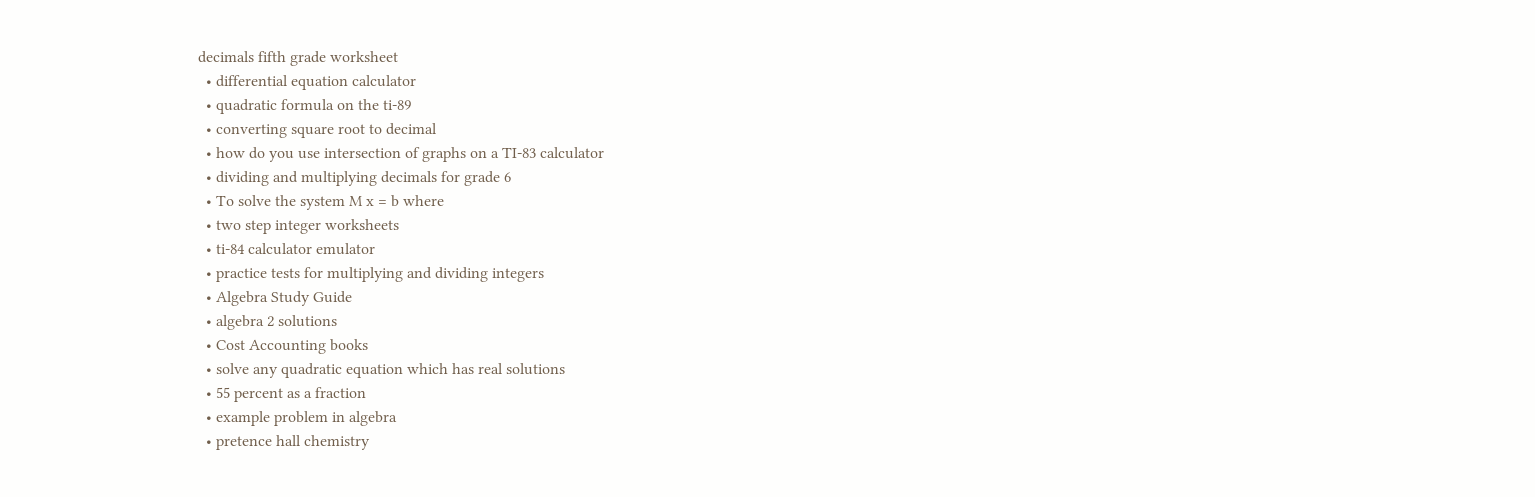decimals fifth grade worksheet
  • differential equation calculator
  • quadratic formula on the ti-89
  • converting square root to decimal
  • how do you use intersection of graphs on a TI-83 calculator
  • dividing and multiplying decimals for grade 6
  • To solve the system M x = b where
  • two step integer worksheets
  • ti-84 calculator emulator
  • practice tests for multiplying and dividing integers
  • Algebra Study Guide
  • algebra 2 solutions
  • Cost Accounting books
  • solve any quadratic equation which has real solutions
  • 55 percent as a fraction
  • example problem in algebra
  • pretence hall chemistry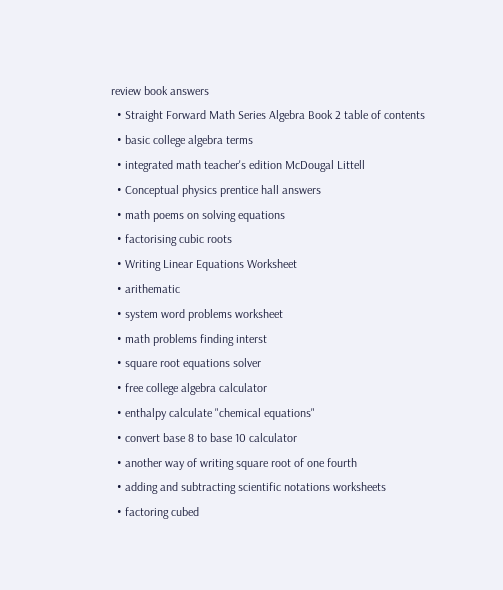review book answers
  • Straight Forward Math Series Algebra Book 2 table of contents
  • basic college algebra terms
  • integrated math teacher's edition McDougal Littell
  • Conceptual physics prentice hall answers
  • math poems on solving equations
  • factorising cubic roots
  • Writing Linear Equations Worksheet
  • arithematic
  • system word problems worksheet
  • math problems finding interst
  • square root equations solver
  • free college algebra calculator
  • enthalpy calculate "chemical equations"
  • convert base 8 to base 10 calculator
  • another way of writing square root of one fourth
  • adding and subtracting scientific notations worksheets
  • factoring cubed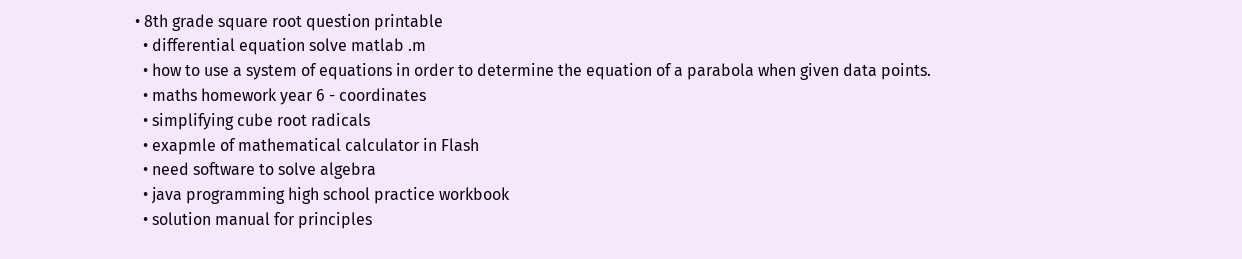• 8th grade square root question printable
  • differential equation solve matlab .m
  • how to use a system of equations in order to determine the equation of a parabola when given data points.
  • maths homework year 6 - coordinates
  • simplifying cube root radicals
  • exapmle of mathematical calculator in Flash
  • need software to solve algebra
  • java programming high school practice workbook
  • solution manual for principles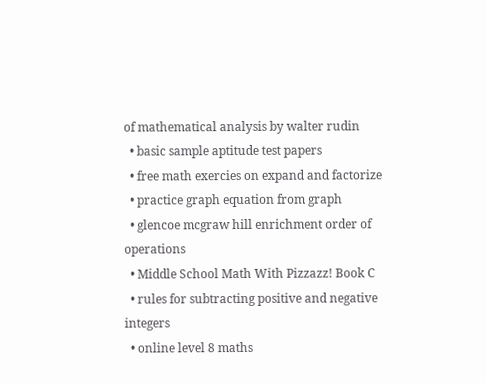of mathematical analysis by walter rudin
  • basic sample aptitude test papers
  • free math exercies on expand and factorize
  • practice graph equation from graph
  • glencoe mcgraw hill enrichment order of operations
  • Middle School Math With Pizzazz! Book C
  • rules for subtracting positive and negative integers
  • online level 8 maths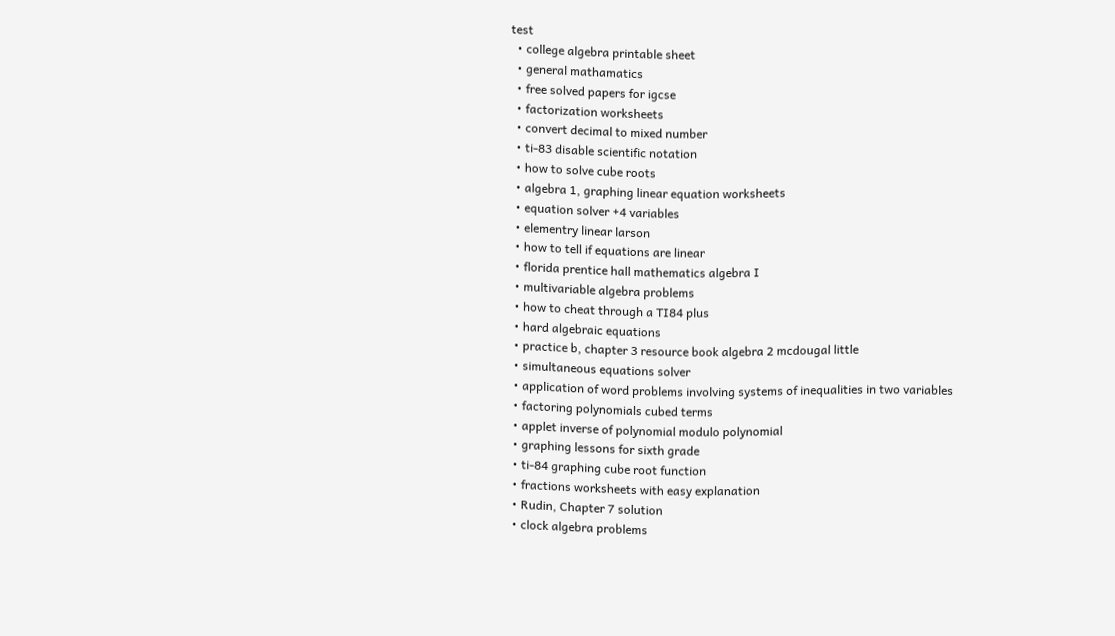test
  • college algebra printable sheet
  • general mathamatics
  • free solved papers for igcse
  • factorization worksheets
  • convert decimal to mixed number
  • ti-83 disable scientific notation
  • how to solve cube roots
  • algebra 1, graphing linear equation worksheets
  • equation solver +4 variables
  • elementry linear larson
  • how to tell if equations are linear
  • florida prentice hall mathematics algebra I
  • multivariable algebra problems
  • how to cheat through a TI84 plus
  • hard algebraic equations
  • practice b, chapter 3 resource book algebra 2 mcdougal little
  • simultaneous equations solver
  • application of word problems involving systems of inequalities in two variables
  • factoring polynomials cubed terms
  • applet inverse of polynomial modulo polynomial
  • graphing lessons for sixth grade
  • ti-84 graphing cube root function
  • fractions worksheets with easy explanation
  • Rudin, Chapter 7 solution
  • clock algebra problems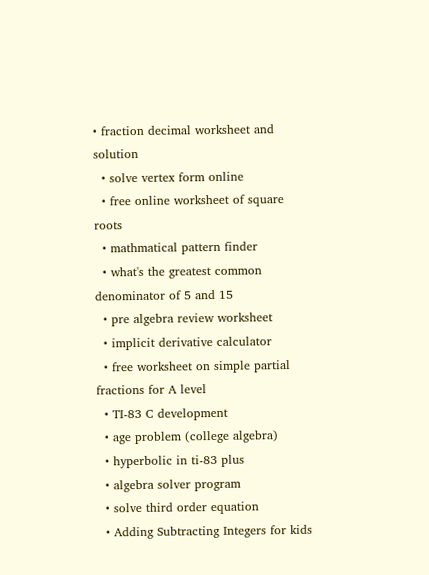• fraction decimal worksheet and solution
  • solve vertex form online
  • free online worksheet of square roots
  • mathmatical pattern finder
  • what's the greatest common denominator of 5 and 15
  • pre algebra review worksheet
  • implicit derivative calculator
  • free worksheet on simple partial fractions for A level
  • TI-83 C development
  • age problem (college algebra)
  • hyperbolic in ti-83 plus
  • algebra solver program
  • solve third order equation
  • Adding Subtracting Integers for kids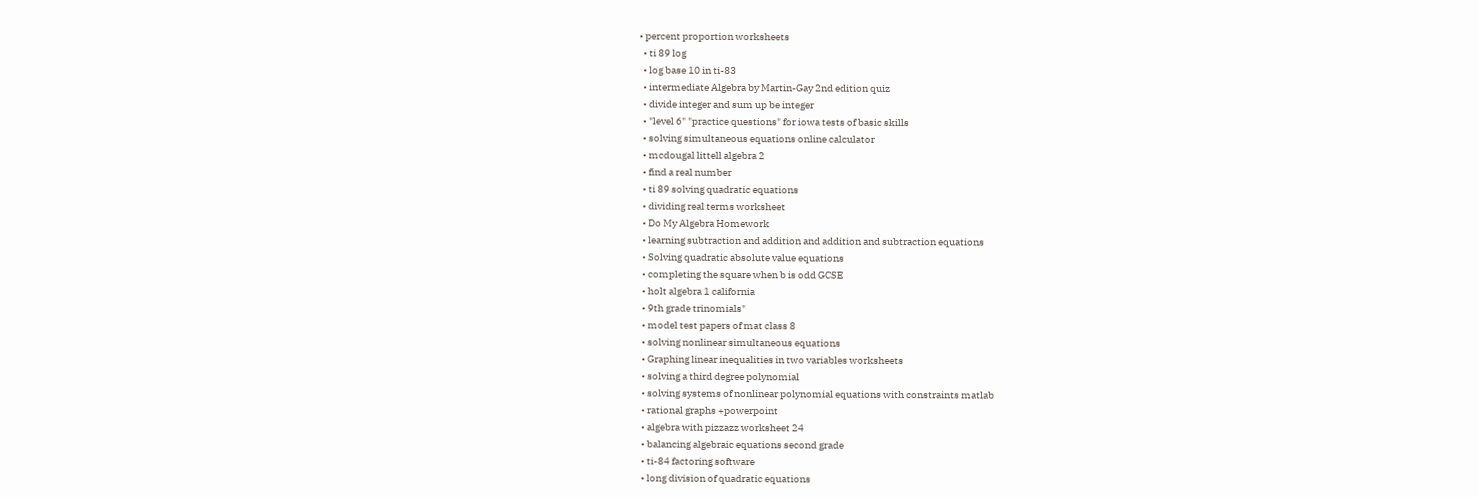• percent proportion worksheets
  • ti 89 log
  • log base 10 in ti-83
  • intermediate Algebra by Martin-Gay 2nd edition quiz
  • divide integer and sum up be integer
  • "level 6" "practice questions" for iowa tests of basic skills
  • solving simultaneous equations online calculator
  • mcdougal littell algebra 2
  • find a real number
  • ti 89 solving quadratic equations
  • dividing real terms worksheet
  • Do My Algebra Homework
  • learning subtraction and addition and addition and subtraction equations
  • Solving quadratic absolute value equations
  • completing the square when b is odd GCSE
  • holt algebra 1 california
  • 9th grade trinomials"
  • model test papers of mat class 8
  • solving nonlinear simultaneous equations
  • Graphing linear inequalities in two variables worksheets
  • solving a third degree polynomial
  • solving systems of nonlinear polynomial equations with constraints matlab
  • rational graphs +powerpoint
  • algebra with pizzazz worksheet 24
  • balancing algebraic equations second grade
  • ti-84 factoring software
  • long division of quadratic equations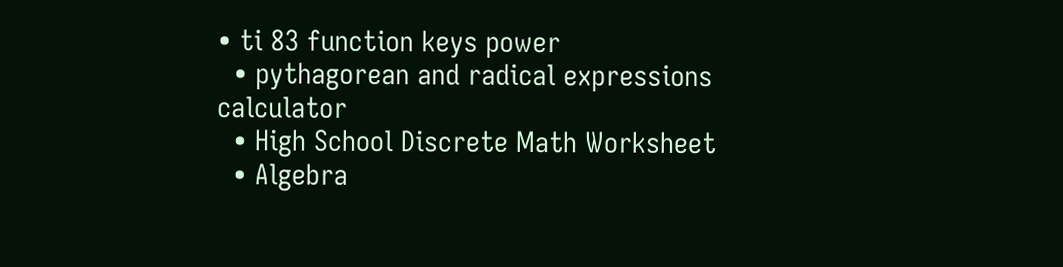• ti 83 function keys power
  • pythagorean and radical expressions calculator
  • High School Discrete Math Worksheet
  • Algebra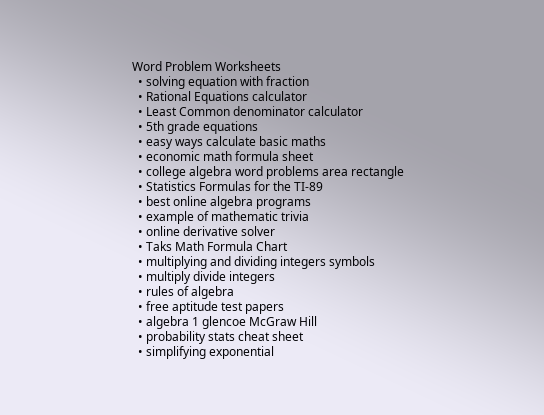Word Problem Worksheets
  • solving equation with fraction
  • Rational Equations calculator
  • Least Common denominator calculator
  • 5th grade equations
  • easy ways calculate basic maths
  • economic math formula sheet
  • college algebra word problems area rectangle
  • Statistics Formulas for the TI-89
  • best online algebra programs
  • example of mathematic trivia
  • online derivative solver
  • Taks Math Formula Chart
  • multiplying and dividing integers symbols
  • multiply divide integers
  • rules of algebra
  • free aptitude test papers
  • algebra 1 glencoe McGraw Hill
  • probability stats cheat sheet
  • simplifying exponential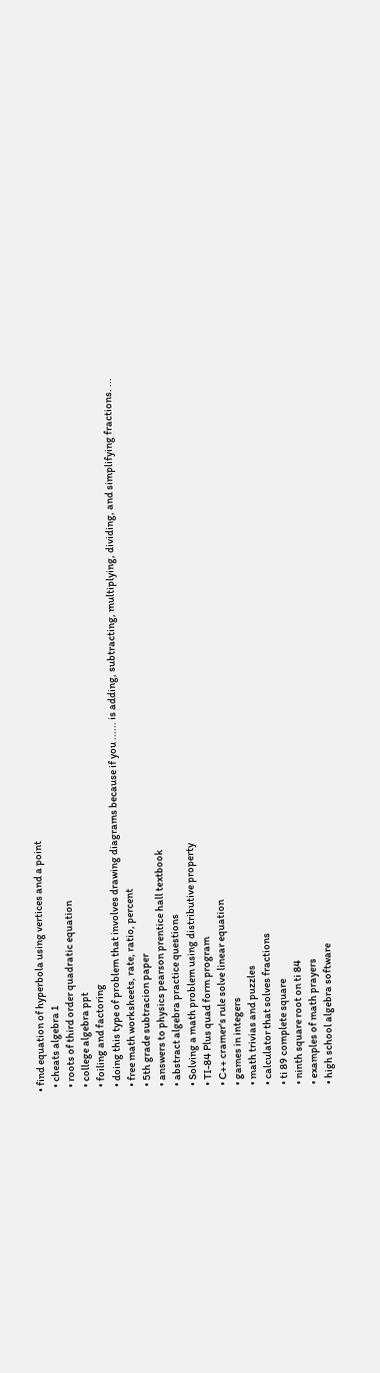• find equation of hyperbola using vertices and a point
  • cheats algebra 1
  • roots of third order quadratic equation
  • college algebra ppt
  • foiling and factoring
  • doing this type of problem that involves drawing diagrams because if you ...... is adding, subtracting, multiplying, dividing, and simplifying fractions. ...
  • free math worksheets, rate, ratio, percent
  • 5th grade subtracion paper
  • answers to physics pearson prentice hall textbook
  • abstract algebra practice questions
  • Solving a math problem using distributive property
  • TI-84 Plus quad form program
  • C++ cramer's rule solve linear equation
  • games in integers
  • math trivias and puzzles
  • calculator that solves fractions
  • ti 89 complete square
  • ninth square root on ti 84
  • examples of math prayers
  • high school algebra software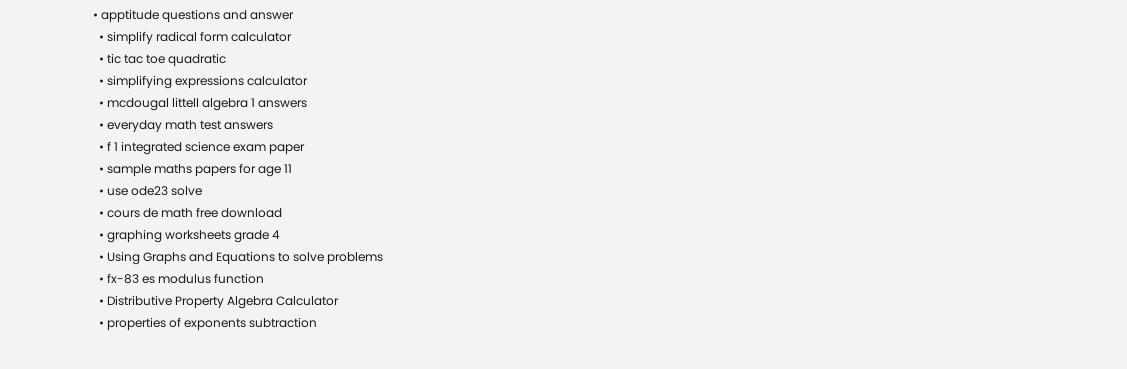• apptitude questions and answer
  • simplify radical form calculator
  • tic tac toe quadratic
  • simplifying expressions calculator
  • mcdougal littell algebra 1 answers
  • everyday math test answers
  • f 1 integrated science exam paper
  • sample maths papers for age 11
  • use ode23 solve
  • cours de math free download
  • graphing worksheets grade 4
  • Using Graphs and Equations to solve problems
  • fx-83 es modulus function
  • Distributive Property Algebra Calculator
  • properties of exponents subtraction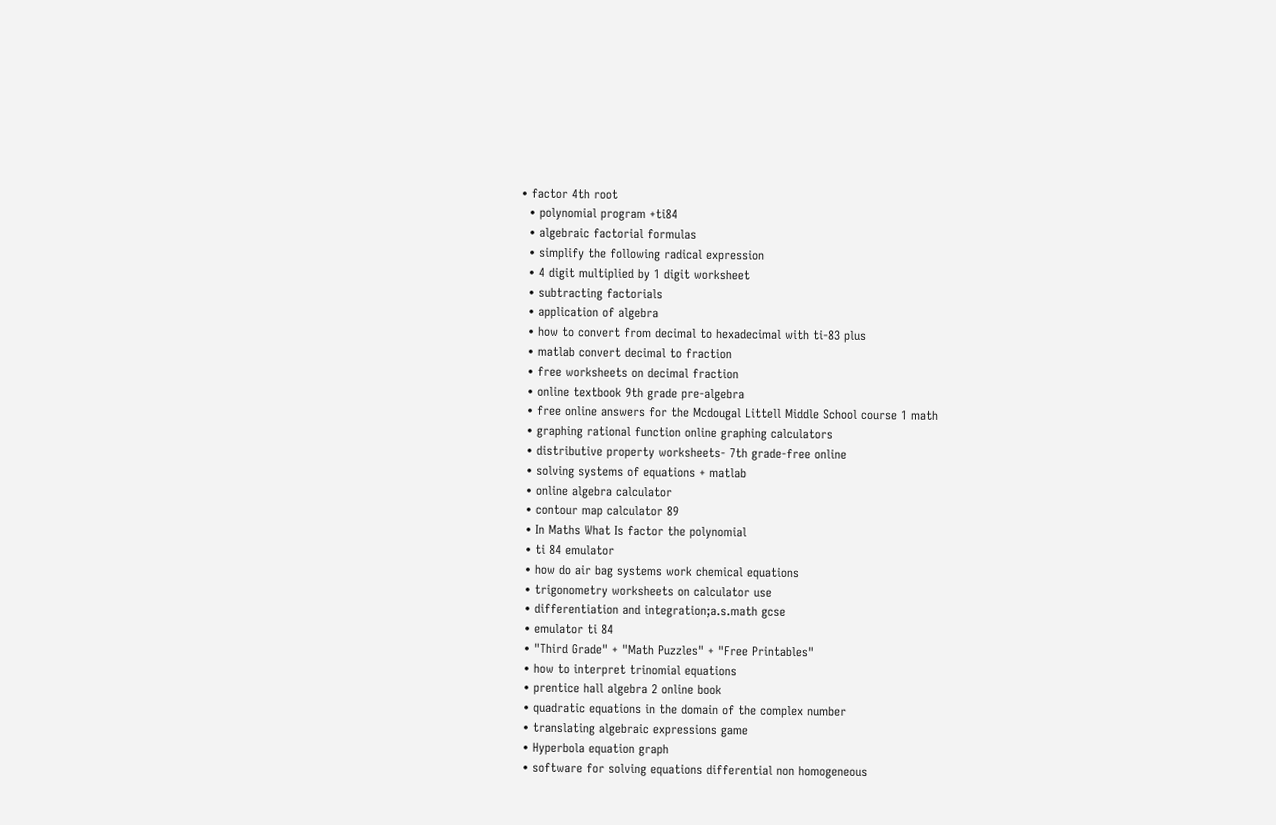• factor 4th root
  • polynomial program +ti84
  • algebraic factorial formulas
  • simplify the following radical expression
  • 4 digit multiplied by 1 digit worksheet
  • subtracting factorials
  • application of algebra
  • how to convert from decimal to hexadecimal with ti-83 plus
  • matlab convert decimal to fraction
  • free worksheets on decimal fraction
  • online textbook 9th grade pre-algebra
  • free online answers for the Mcdougal Littell Middle School course 1 math
  • graphing rational function online graphing calculators
  • distributive property worksheets- 7th grade-free online
  • solving systems of equations + matlab
  • online algebra calculator
  • contour map calculator 89
  • In Maths What Is factor the polynomial
  • ti 84 emulator
  • how do air bag systems work chemical equations
  • trigonometry worksheets on calculator use
  • differentiation and integration;a.s.math gcse
  • emulator ti 84
  • "Third Grade" + "Math Puzzles" + "Free Printables"
  • how to interpret trinomial equations
  • prentice hall algebra 2 online book
  • quadratic equations in the domain of the complex number
  • translating algebraic expressions game
  • Hyperbola equation graph
  • software for solving equations differential non homogeneous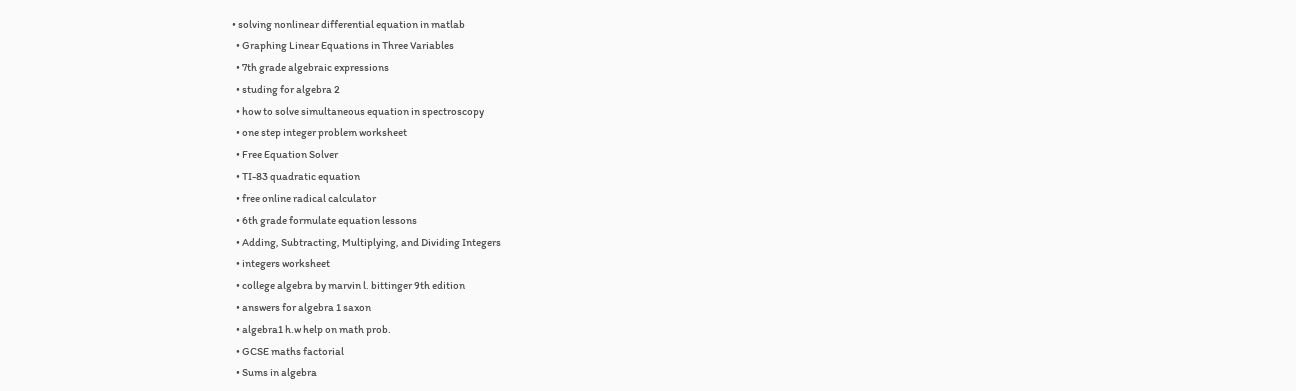• solving nonlinear differential equation in matlab
  • Graphing Linear Equations in Three Variables
  • 7th grade algebraic expressions
  • studing for algebra 2
  • how to solve simultaneous equation in spectroscopy
  • one step integer problem worksheet
  • Free Equation Solver
  • TI-83 quadratic equation
  • free online radical calculator
  • 6th grade formulate equation lessons
  • Adding, Subtracting, Multiplying, and Dividing Integers
  • integers worksheet
  • college algebra by marvin l. bittinger 9th edition
  • answers for algebra 1 saxon
  • algebra1 h.w help on math prob.
  • GCSE maths factorial
  • Sums in algebra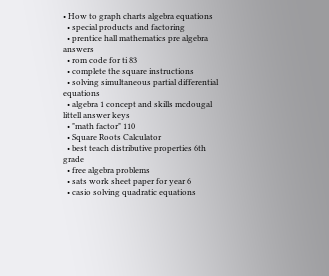• How to graph charts algebra equations
  • special products and factoring
  • prentice hall mathematics pre algebra answers
  • rom code for ti 83
  • complete the square instructions
  • solving simultaneous partial differential equations
  • algebra 1 concept and skills mcdougal littell answer keys
  • "math factor" 110
  • Square Roots Calculator
  • best teach distributive properties 6th grade
  • free algebra problems
  • sats work sheet paper for year 6
  • casio solving quadratic equations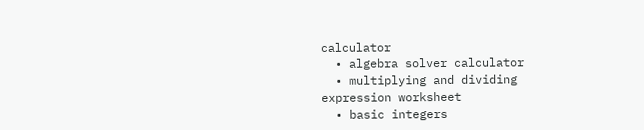calculator
  • algebra solver calculator
  • multiplying and dividing expression worksheet
  • basic integers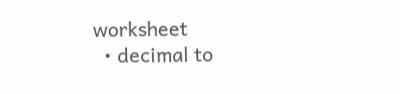worksheet
  • decimal to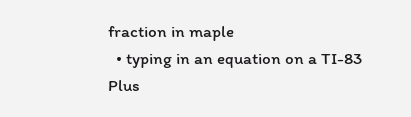fraction in maple
  • typing in an equation on a TI-83 Plus